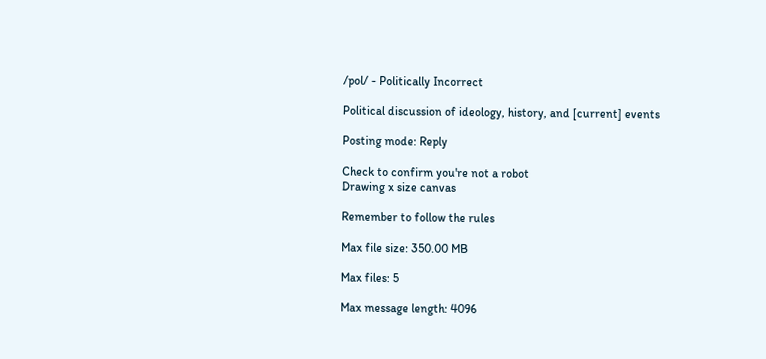/pol/ - Politically Incorrect

Political discussion of ideology, history, and [current] events

Posting mode: Reply

Check to confirm you're not a robot
Drawing x size canvas

Remember to follow the rules

Max file size: 350.00 MB

Max files: 5

Max message length: 4096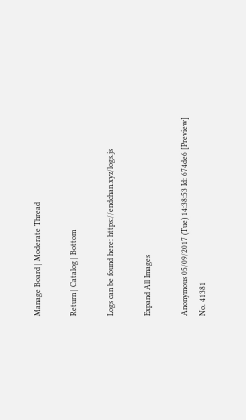Manage Board | Moderate Thread

Return | Catalog | Bottom

Logs can be found here: https://endchan.xyz/logs.js

Expand All Images

Anonymous 05/09/2017 (Tue) 14:38:53 Id: 674de6 [Preview] No. 41381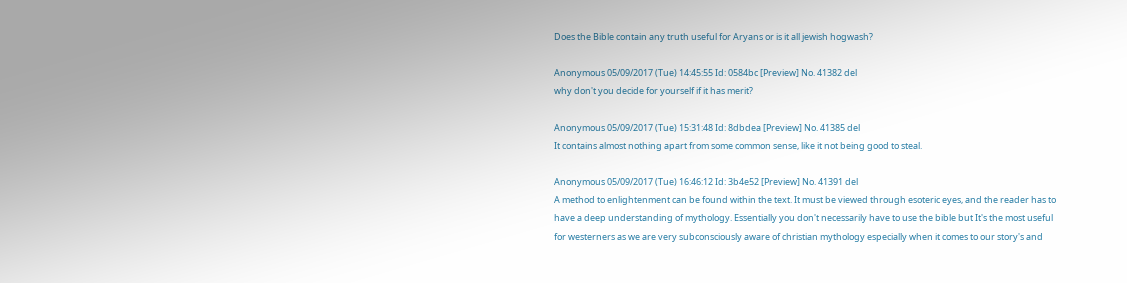Does the Bible contain any truth useful for Aryans or is it all jewish hogwash?

Anonymous 05/09/2017 (Tue) 14:45:55 Id: 0584bc [Preview] No. 41382 del
why don't you decide for yourself if it has merit?

Anonymous 05/09/2017 (Tue) 15:31:48 Id: 8dbdea [Preview] No. 41385 del
It contains almost nothing apart from some common sense, like it not being good to steal.

Anonymous 05/09/2017 (Tue) 16:46:12 Id: 3b4e52 [Preview] No. 41391 del
A method to enlightenment can be found within the text. It must be viewed through esoteric eyes, and the reader has to have a deep understanding of mythology. Essentially you don't necessarily have to use the bible but It's the most useful for westerners as we are very subconsciously aware of christian mythology especially when it comes to our story's and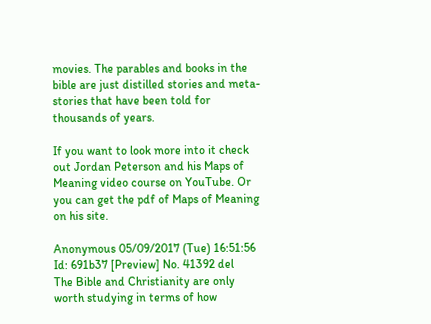movies. The parables and books in the bible are just distilled stories and meta-stories that have been told for thousands of years.

If you want to look more into it check out Jordan Peterson and his Maps of Meaning video course on YouTube. Or you can get the pdf of Maps of Meaning on his site.

Anonymous 05/09/2017 (Tue) 16:51:56 Id: 691b37 [Preview] No. 41392 del
The Bible and Christianity are only worth studying in terms of how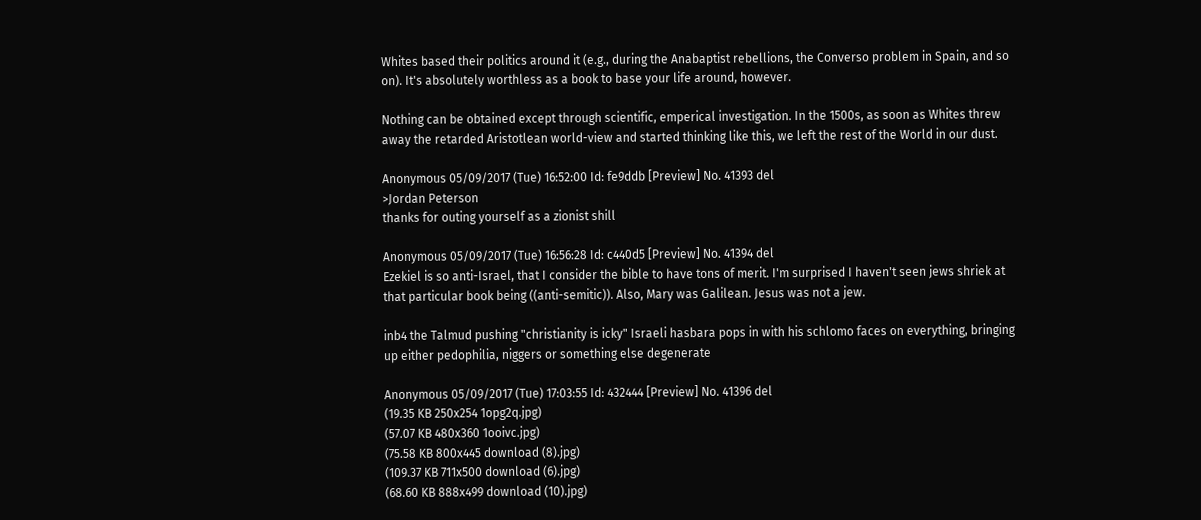Whites based their politics around it (e.g., during the Anabaptist rebellions, the Converso problem in Spain, and so on). It's absolutely worthless as a book to base your life around, however.

Nothing can be obtained except through scientific, emperical investigation. In the 1500s, as soon as Whites threw away the retarded Aristotlean world-view and started thinking like this, we left the rest of the World in our dust.

Anonymous 05/09/2017 (Tue) 16:52:00 Id: fe9ddb [Preview] No. 41393 del
>Jordan Peterson
thanks for outing yourself as a zionist shill

Anonymous 05/09/2017 (Tue) 16:56:28 Id: c440d5 [Preview] No. 41394 del
Ezekiel is so anti-Israel, that I consider the bible to have tons of merit. I'm surprised I haven't seen jews shriek at that particular book being ((anti-semitic)). Also, Mary was Galilean. Jesus was not a jew.

inb4 the Talmud pushing "christianity is icky" Israeli hasbara pops in with his schlomo faces on everything, bringing up either pedophilia, niggers or something else degenerate

Anonymous 05/09/2017 (Tue) 17:03:55 Id: 432444 [Preview] No. 41396 del
(19.35 KB 250x254 1opg2q.jpg)
(57.07 KB 480x360 1ooivc.jpg)
(75.58 KB 800x445 download (8).jpg)
(109.37 KB 711x500 download (6).jpg)
(68.60 KB 888x499 download (10).jpg)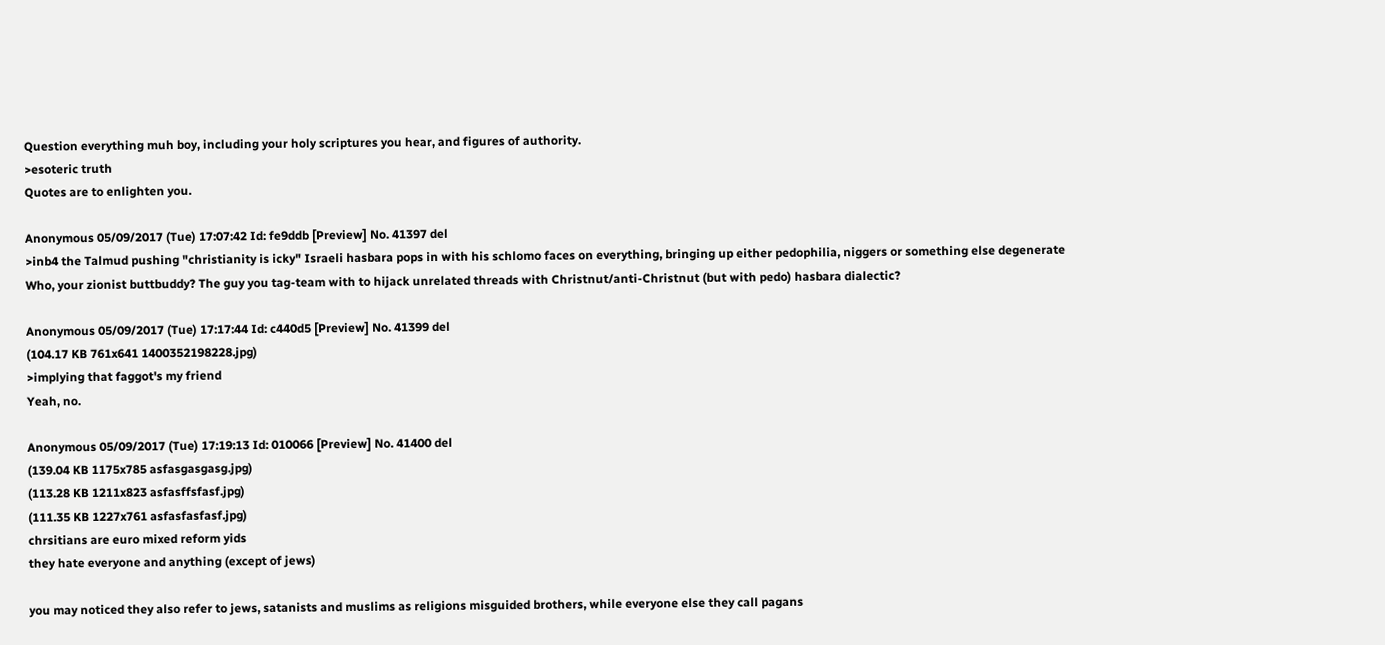Question everything muh boy, including your holy scriptures you hear, and figures of authority.
>esoteric truth
Quotes are to enlighten you.

Anonymous 05/09/2017 (Tue) 17:07:42 Id: fe9ddb [Preview] No. 41397 del
>inb4 the Talmud pushing "christianity is icky" Israeli hasbara pops in with his schlomo faces on everything, bringing up either pedophilia, niggers or something else degenerate
Who, your zionist buttbuddy? The guy you tag-team with to hijack unrelated threads with Christnut/anti-Christnut (but with pedo) hasbara dialectic?

Anonymous 05/09/2017 (Tue) 17:17:44 Id: c440d5 [Preview] No. 41399 del
(104.17 KB 761x641 1400352198228.jpg)
>implying that faggot's my friend
Yeah, no.

Anonymous 05/09/2017 (Tue) 17:19:13 Id: 010066 [Preview] No. 41400 del
(139.04 KB 1175x785 asfasgasgasg.jpg)
(113.28 KB 1211x823 asfasffsfasf.jpg)
(111.35 KB 1227x761 asfasfasfasf.jpg)
chrsitians are euro mixed reform yids
they hate everyone and anything (except of jews)

you may noticed they also refer to jews, satanists and muslims as religions misguided brothers, while everyone else they call pagans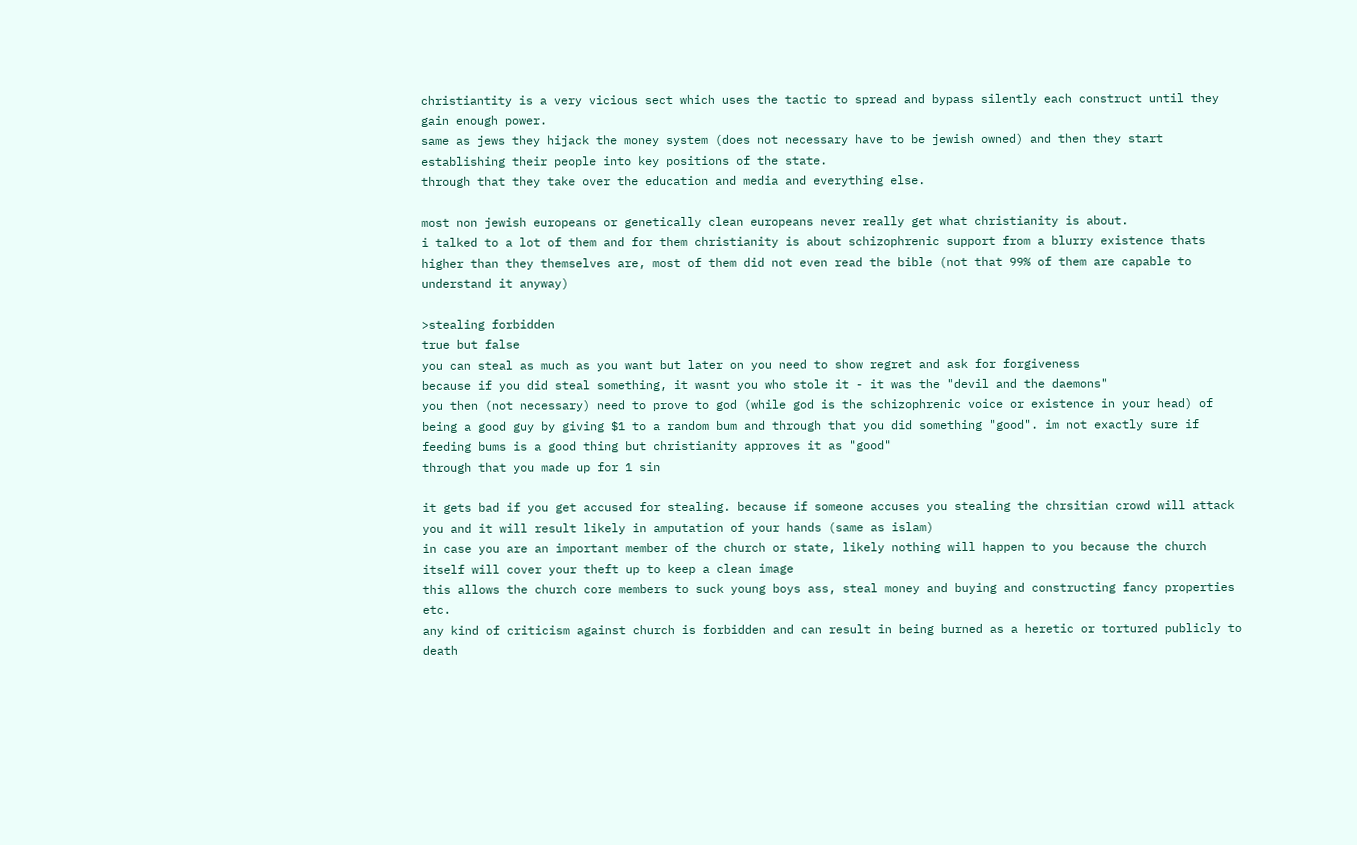christiantity is a very vicious sect which uses the tactic to spread and bypass silently each construct until they gain enough power.
same as jews they hijack the money system (does not necessary have to be jewish owned) and then they start establishing their people into key positions of the state.
through that they take over the education and media and everything else.

most non jewish europeans or genetically clean europeans never really get what christianity is about.
i talked to a lot of them and for them christianity is about schizophrenic support from a blurry existence thats higher than they themselves are, most of them did not even read the bible (not that 99% of them are capable to understand it anyway)

>stealing forbidden
true but false
you can steal as much as you want but later on you need to show regret and ask for forgiveness
because if you did steal something, it wasnt you who stole it - it was the "devil and the daemons"
you then (not necessary) need to prove to god (while god is the schizophrenic voice or existence in your head) of being a good guy by giving $1 to a random bum and through that you did something "good". im not exactly sure if feeding bums is a good thing but christianity approves it as "good"
through that you made up for 1 sin

it gets bad if you get accused for stealing. because if someone accuses you stealing the chrsitian crowd will attack you and it will result likely in amputation of your hands (same as islam)
in case you are an important member of the church or state, likely nothing will happen to you because the church itself will cover your theft up to keep a clean image
this allows the church core members to suck young boys ass, steal money and buying and constructing fancy properties etc.
any kind of criticism against church is forbidden and can result in being burned as a heretic or tortured publicly to death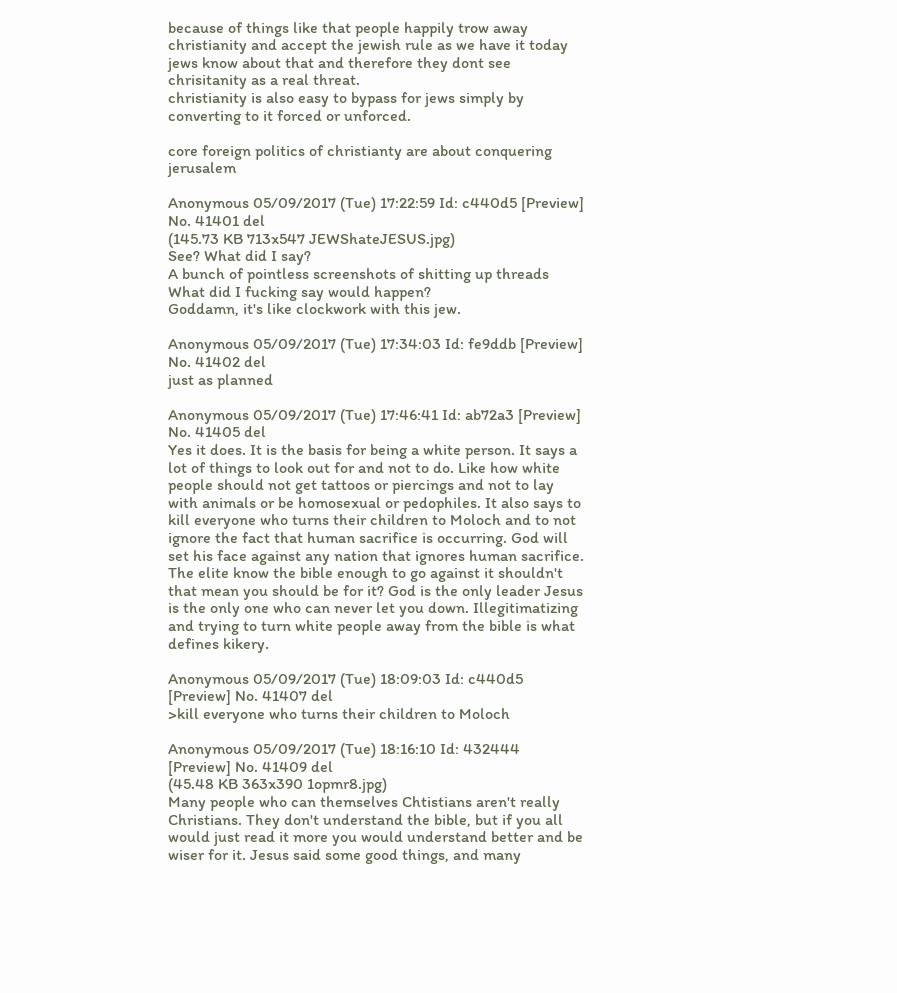because of things like that people happily trow away christianity and accept the jewish rule as we have it today
jews know about that and therefore they dont see chrisitanity as a real threat.
christianity is also easy to bypass for jews simply by converting to it forced or unforced.

core foreign politics of christianty are about conquering jerusalem

Anonymous 05/09/2017 (Tue) 17:22:59 Id: c440d5 [Preview] No. 41401 del
(145.73 KB 713x547 JEWShateJESUS.jpg)
See? What did I say?
A bunch of pointless screenshots of shitting up threads
What did I fucking say would happen?
Goddamn, it's like clockwork with this jew.

Anonymous 05/09/2017 (Tue) 17:34:03 Id: fe9ddb [Preview] No. 41402 del
just as planned

Anonymous 05/09/2017 (Tue) 17:46:41 Id: ab72a3 [Preview] No. 41405 del
Yes it does. It is the basis for being a white person. It says a lot of things to look out for and not to do. Like how white people should not get tattoos or piercings and not to lay with animals or be homosexual or pedophiles. It also says to kill everyone who turns their children to Moloch and to not ignore the fact that human sacrifice is occurring. God will set his face against any nation that ignores human sacrifice. The elite know the bible enough to go against it shouldn't that mean you should be for it? God is the only leader Jesus is the only one who can never let you down. Illegitimatizing and trying to turn white people away from the bible is what defines kikery.

Anonymous 05/09/2017 (Tue) 18:09:03 Id: c440d5 [Preview] No. 41407 del
>kill everyone who turns their children to Moloch

Anonymous 05/09/2017 (Tue) 18:16:10 Id: 432444 [Preview] No. 41409 del
(45.48 KB 363x390 1opmr8.jpg)
Many people who can themselves Chtistians aren't really Christians. They don't understand the bible, but if you all would just read it more you would understand better and be wiser for it. Jesus said some good things, and many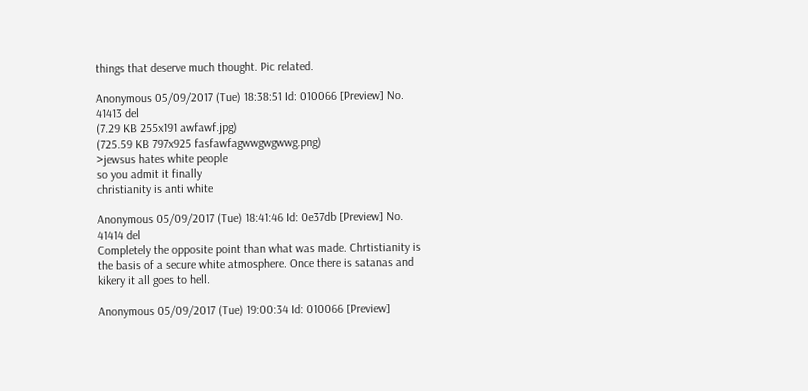things that deserve much thought. Pic related.

Anonymous 05/09/2017 (Tue) 18:38:51 Id: 010066 [Preview] No. 41413 del
(7.29 KB 255x191 awfawf.jpg)
(725.59 KB 797x925 fasfawfagwwgwgwwg.png)
>jewsus hates white people
so you admit it finally
christianity is anti white

Anonymous 05/09/2017 (Tue) 18:41:46 Id: 0e37db [Preview] No. 41414 del
Completely the opposite point than what was made. Chrtistianity is the basis of a secure white atmosphere. Once there is satanas and kikery it all goes to hell.

Anonymous 05/09/2017 (Tue) 19:00:34 Id: 010066 [Preview]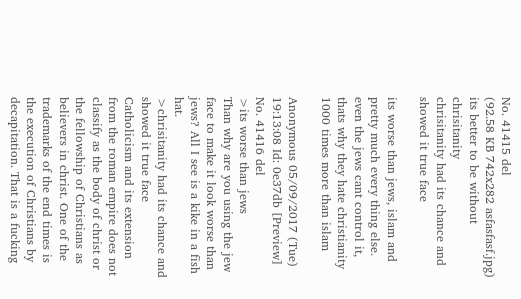No. 41415 del
(92.58 KB 742x282 asfasfasf.jpg)
its better to be without chrisitanity
chrisitanity had its chance and showed it true face

its worse than jews, islam and pretty much every thing else. even the jews cant control it, thats why they hate christianity 1000 times more than islam

Anonymous 05/09/2017 (Tue) 19:13:08 Id: 0e37db [Preview] No. 41416 del
>its worse than jews
Than why are you using the jew face to make it look worse than jews? All I see is a kike in a fish hat.
>chrisitanity had its chance and showed it true face
Catholicism and its extension from the roman empire does not classify as the body of christ or the fellowship of Christians as believers in christ. One of the trademarks of the end times is the execution of Christians by decapitation. That is a fucking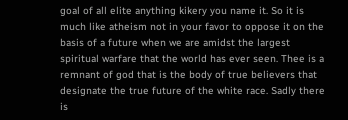goal of all elite anything kikery you name it. So it is much like atheism not in your favor to oppose it on the basis of a future when we are amidst the largest spiritual warfare that the world has ever seen. Thee is a remnant of god that is the body of true believers that designate the true future of the white race. Sadly there is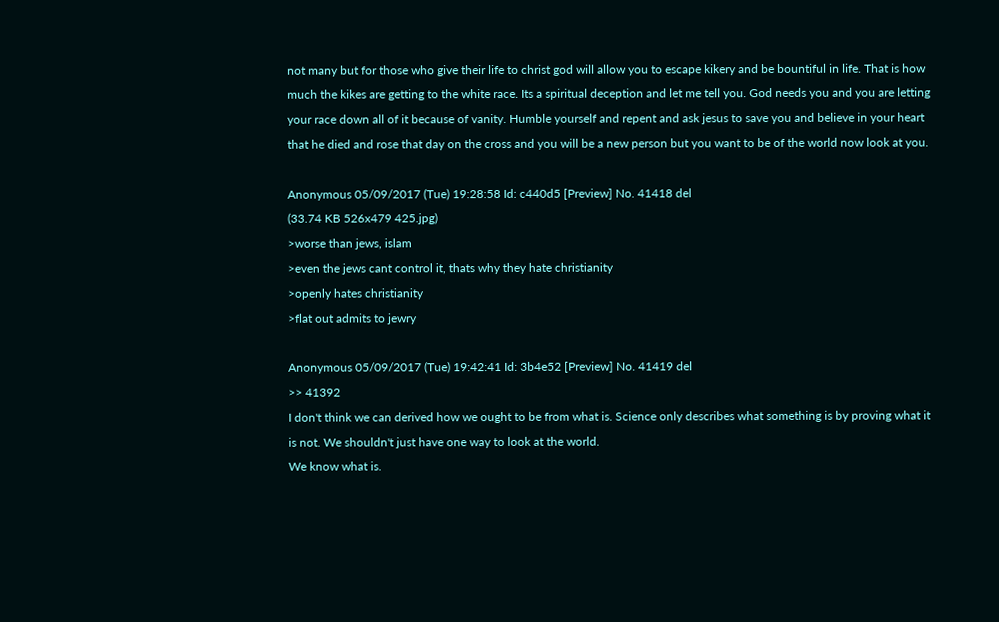not many but for those who give their life to christ god will allow you to escape kikery and be bountiful in life. That is how much the kikes are getting to the white race. Its a spiritual deception and let me tell you. God needs you and you are letting your race down all of it because of vanity. Humble yourself and repent and ask jesus to save you and believe in your heart that he died and rose that day on the cross and you will be a new person but you want to be of the world now look at you.

Anonymous 05/09/2017 (Tue) 19:28:58 Id: c440d5 [Preview] No. 41418 del
(33.74 KB 526x479 425.jpg)
>worse than jews, islam
>even the jews cant control it, thats why they hate christianity
>openly hates christianity
>flat out admits to jewry

Anonymous 05/09/2017 (Tue) 19:42:41 Id: 3b4e52 [Preview] No. 41419 del
>> 41392
I don't think we can derived how we ought to be from what is. Science only describes what something is by proving what it is not. We shouldn't just have one way to look at the world.
We know what is.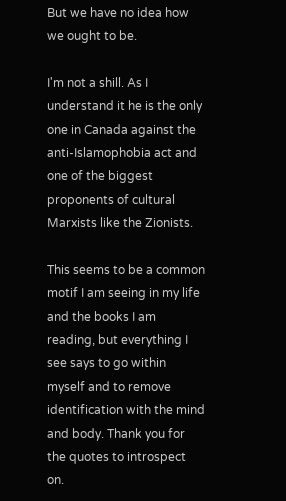But we have no idea how we ought to be.

I'm not a shill. As I understand it he is the only one in Canada against the anti-Islamophobia act and one of the biggest proponents of cultural Marxists like the Zionists.

This seems to be a common motif I am seeing in my life and the books I am reading, but everything I see says to go within myself and to remove identification with the mind and body. Thank you for the quotes to introspect on.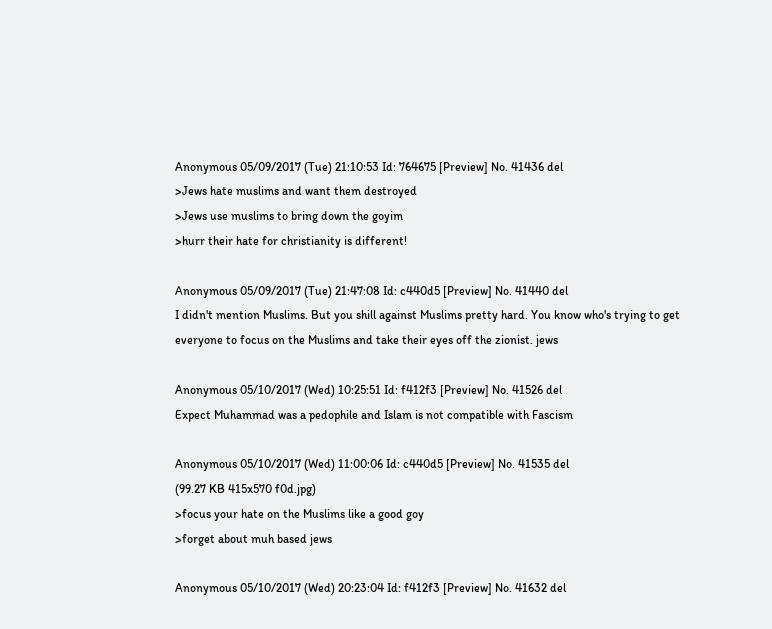Anonymous 05/09/2017 (Tue) 21:10:53 Id: 764675 [Preview] No. 41436 del
>Jews hate muslims and want them destroyed
>Jews use muslims to bring down the goyim
>hurr their hate for christianity is different!

Anonymous 05/09/2017 (Tue) 21:47:08 Id: c440d5 [Preview] No. 41440 del
I didn't mention Muslims. But you shill against Muslims pretty hard. You know who's trying to get everyone to focus on the Muslims and take their eyes off the zionist. jews

Anonymous 05/10/2017 (Wed) 10:25:51 Id: f412f3 [Preview] No. 41526 del
Expect Muhammad was a pedophile and Islam is not compatible with Fascism

Anonymous 05/10/2017 (Wed) 11:00:06 Id: c440d5 [Preview] No. 41535 del
(99.27 KB 415x570 f0d.jpg)
>focus your hate on the Muslims like a good goy
>forget about muh based jews

Anonymous 05/10/2017 (Wed) 20:23:04 Id: f412f3 [Preview] No. 41632 del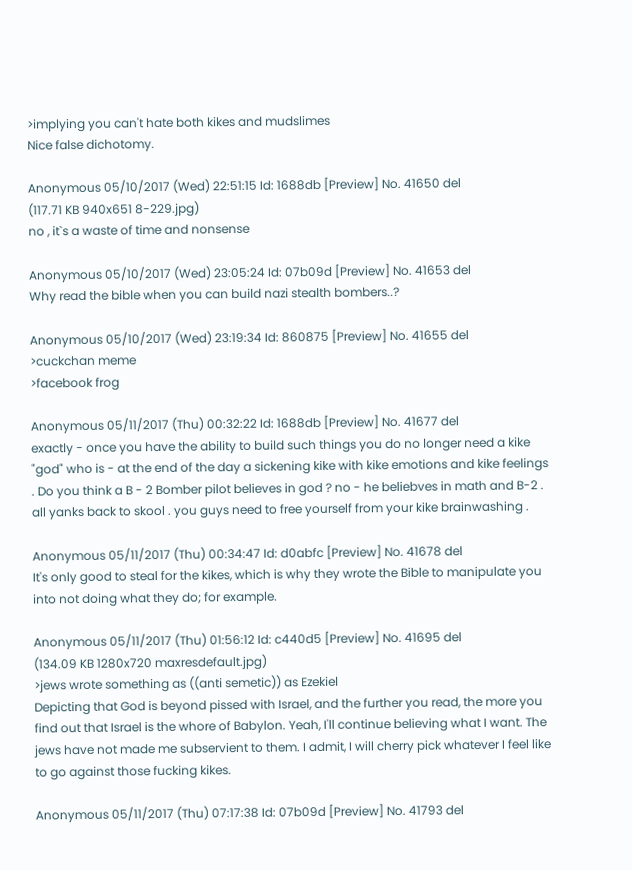>implying you can't hate both kikes and mudslimes
Nice false dichotomy.

Anonymous 05/10/2017 (Wed) 22:51:15 Id: 1688db [Preview] No. 41650 del
(117.71 KB 940x651 8-229.jpg)
no , it`s a waste of time and nonsense

Anonymous 05/10/2017 (Wed) 23:05:24 Id: 07b09d [Preview] No. 41653 del
Why read the bible when you can build nazi stealth bombers..?

Anonymous 05/10/2017 (Wed) 23:19:34 Id: 860875 [Preview] No. 41655 del
>cuckchan meme
>facebook frog

Anonymous 05/11/2017 (Thu) 00:32:22 Id: 1688db [Preview] No. 41677 del
exactly - once you have the ability to build such things you do no longer need a kike "god" who is - at the end of the day a sickening kike with kike emotions and kike feelings . Do you think a B - 2 Bomber pilot believes in god ? no - he beliebves in math and B-2 . all yanks back to skool . you guys need to free yourself from your kike brainwashing .

Anonymous 05/11/2017 (Thu) 00:34:47 Id: d0abfc [Preview] No. 41678 del
It's only good to steal for the kikes, which is why they wrote the Bible to manipulate you into not doing what they do; for example.

Anonymous 05/11/2017 (Thu) 01:56:12 Id: c440d5 [Preview] No. 41695 del
(134.09 KB 1280x720 maxresdefault.jpg)
>jews wrote something as ((anti semetic)) as Ezekiel
Depicting that God is beyond pissed with Israel, and the further you read, the more you find out that Israel is the whore of Babylon. Yeah, I'll continue believing what I want. The jews have not made me subservient to them. I admit, I will cherry pick whatever I feel like to go against those fucking kikes.

Anonymous 05/11/2017 (Thu) 07:17:38 Id: 07b09d [Preview] No. 41793 del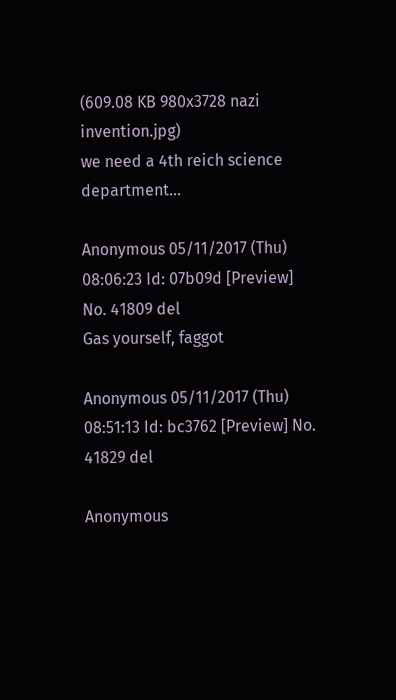(609.08 KB 980x3728 nazi invention.jpg)
we need a 4th reich science department...

Anonymous 05/11/2017 (Thu) 08:06:23 Id: 07b09d [Preview] No. 41809 del
Gas yourself, faggot

Anonymous 05/11/2017 (Thu) 08:51:13 Id: bc3762 [Preview] No. 41829 del

Anonymous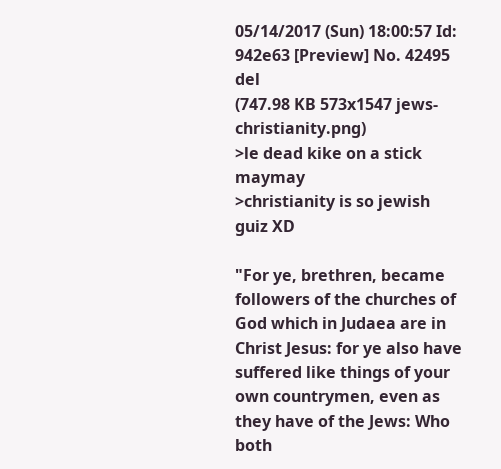05/14/2017 (Sun) 18:00:57 Id: 942e63 [Preview] No. 42495 del
(747.98 KB 573x1547 jews-christianity.png)
>le dead kike on a stick maymay
>christianity is so jewish guiz XD

"For ye, brethren, became followers of the churches of God which in Judaea are in Christ Jesus: for ye also have suffered like things of your own countrymen, even as they have of the Jews: Who both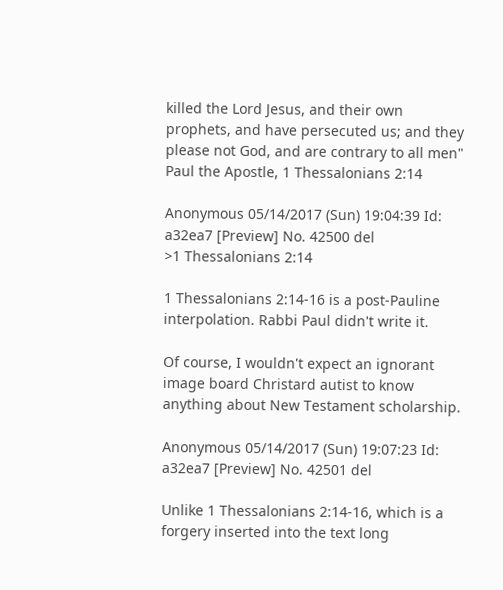killed the Lord Jesus, and their own prophets, and have persecuted us; and they please not God, and are contrary to all men"
Paul the Apostle, 1 Thessalonians 2:14

Anonymous 05/14/2017 (Sun) 19:04:39 Id: a32ea7 [Preview] No. 42500 del
>1 Thessalonians 2:14

1 Thessalonians 2:14-16 is a post-Pauline interpolation. Rabbi Paul didn't write it.

Of course, I wouldn't expect an ignorant image board Christard autist to know anything about New Testament scholarship.

Anonymous 05/14/2017 (Sun) 19:07:23 Id: a32ea7 [Preview] No. 42501 del

Unlike 1 Thessalonians 2:14-16, which is a forgery inserted into the text long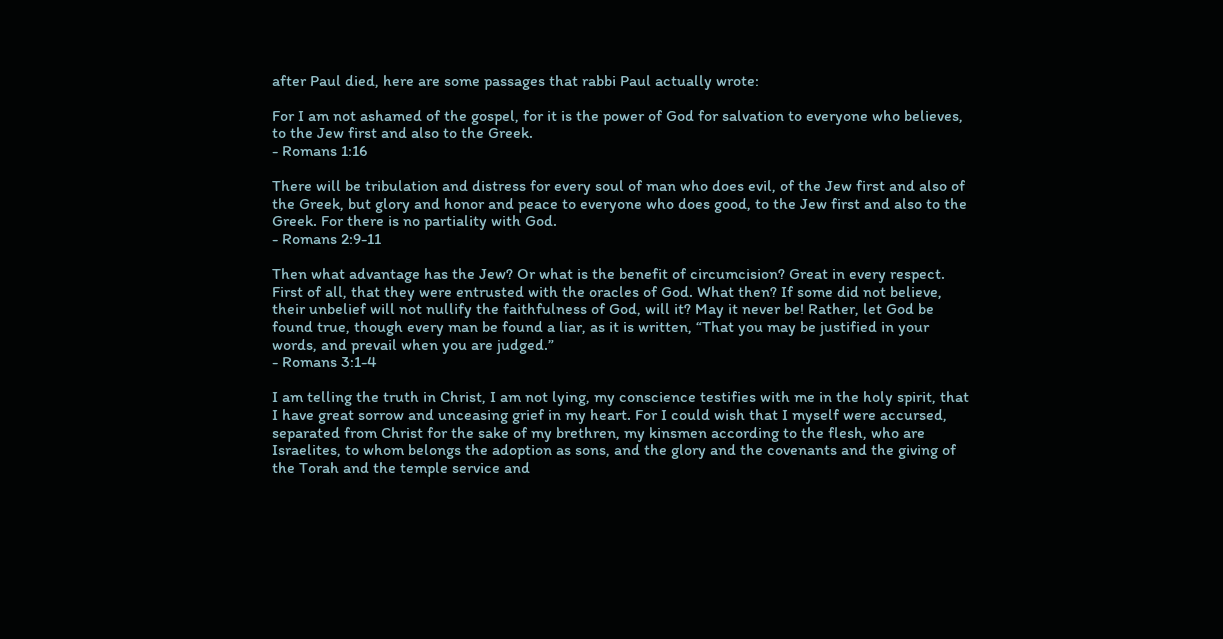after Paul died, here are some passages that rabbi Paul actually wrote:

For I am not ashamed of the gospel, for it is the power of God for salvation to everyone who believes, to the Jew first and also to the Greek.
- Romans 1:16

There will be tribulation and distress for every soul of man who does evil, of the Jew first and also of the Greek, but glory and honor and peace to everyone who does good, to the Jew first and also to the Greek. For there is no partiality with God.
- Romans 2:9-11

Then what advantage has the Jew? Or what is the benefit of circumcision? Great in every respect. First of all, that they were entrusted with the oracles of God. What then? If some did not believe, their unbelief will not nullify the faithfulness of God, will it? May it never be! Rather, let God be found true, though every man be found a liar, as it is written, “That you may be justified in your words, and prevail when you are judged.”
- Romans 3:1-4

I am telling the truth in Christ, I am not lying, my conscience testifies with me in the holy spirit, that I have great sorrow and unceasing grief in my heart. For I could wish that I myself were accursed, separated from Christ for the sake of my brethren, my kinsmen according to the flesh, who are Israelites, to whom belongs the adoption as sons, and the glory and the covenants and the giving of the Torah and the temple service and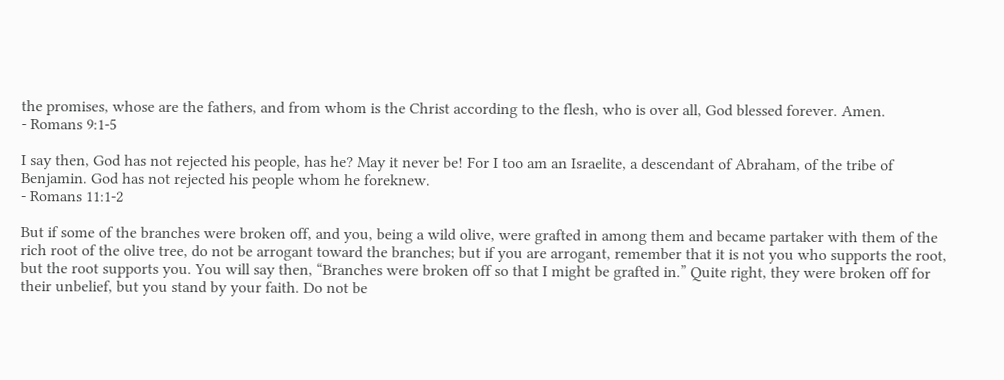the promises, whose are the fathers, and from whom is the Christ according to the flesh, who is over all, God blessed forever. Amen.
- Romans 9:1-5

I say then, God has not rejected his people, has he? May it never be! For I too am an Israelite, a descendant of Abraham, of the tribe of Benjamin. God has not rejected his people whom he foreknew.
- Romans 11:1-2

But if some of the branches were broken off, and you, being a wild olive, were grafted in among them and became partaker with them of the rich root of the olive tree, do not be arrogant toward the branches; but if you are arrogant, remember that it is not you who supports the root, but the root supports you. You will say then, “Branches were broken off so that I might be grafted in.” Quite right, they were broken off for their unbelief, but you stand by your faith. Do not be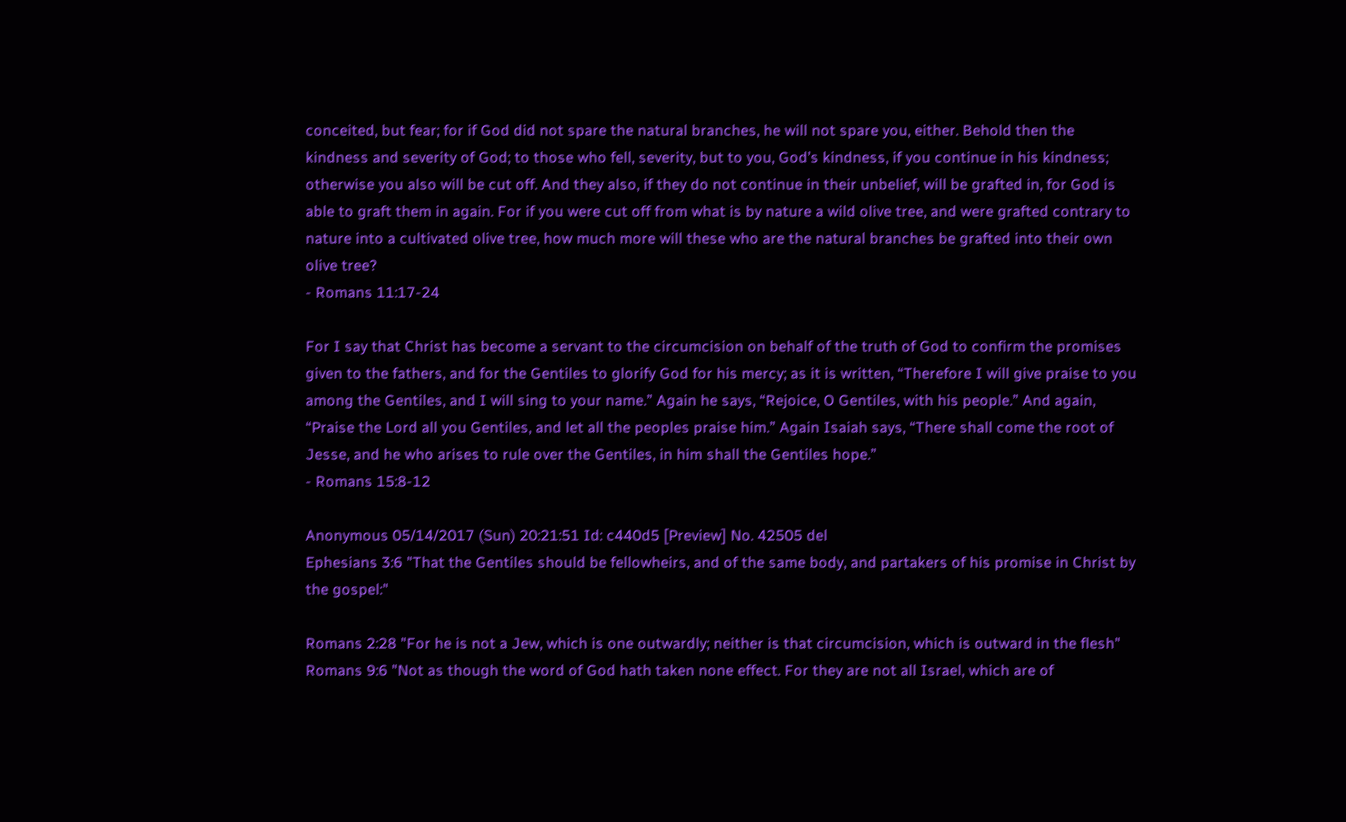conceited, but fear; for if God did not spare the natural branches, he will not spare you, either. Behold then the kindness and severity of God; to those who fell, severity, but to you, God’s kindness, if you continue in his kindness; otherwise you also will be cut off. And they also, if they do not continue in their unbelief, will be grafted in, for God is able to graft them in again. For if you were cut off from what is by nature a wild olive tree, and were grafted contrary to nature into a cultivated olive tree, how much more will these who are the natural branches be grafted into their own olive tree?
- Romans 11:17-24

For I say that Christ has become a servant to the circumcision on behalf of the truth of God to confirm the promises given to the fathers, and for the Gentiles to glorify God for his mercy; as it is written, “Therefore I will give praise to you among the Gentiles, and I will sing to your name.” Again he says, “Rejoice, O Gentiles, with his people.” And again, “Praise the Lord all you Gentiles, and let all the peoples praise him.” Again Isaiah says, “There shall come the root of Jesse, and he who arises to rule over the Gentiles, in him shall the Gentiles hope.”
- Romans 15:8-12

Anonymous 05/14/2017 (Sun) 20:21:51 Id: c440d5 [Preview] No. 42505 del
Ephesians 3:6 "That the Gentiles should be fellowheirs, and of the same body, and partakers of his promise in Christ by the gospel:"

Romans 2:28 "For he is not a Jew, which is one outwardly; neither is that circumcision, which is outward in the flesh"
Romans 9:6 "Not as though the word of God hath taken none effect. For they are not all Israel, which are of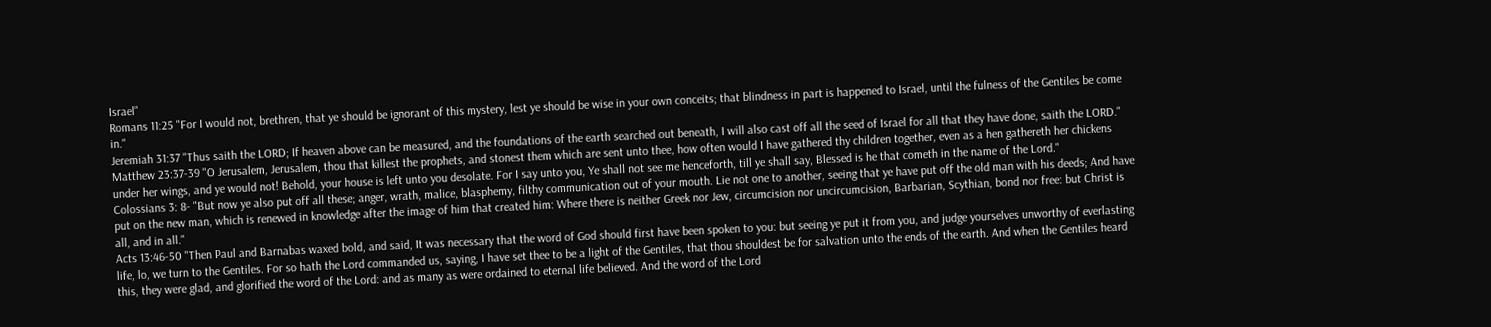Israel"
Romans 11:25 "For I would not, brethren, that ye should be ignorant of this mystery, lest ye should be wise in your own conceits; that blindness in part is happened to Israel, until the fulness of the Gentiles be come in."
Jeremiah 31:37 "Thus saith the LORD; If heaven above can be measured, and the foundations of the earth searched out beneath, I will also cast off all the seed of Israel for all that they have done, saith the LORD."
Matthew 23:37-39 "O Jerusalem, Jerusalem, thou that killest the prophets, and stonest them which are sent unto thee, how often would I have gathered thy children together, even as a hen gathereth her chickens under her wings, and ye would not! Behold, your house is left unto you desolate. For I say unto you, Ye shall not see me henceforth, till ye shall say, Blessed is he that cometh in the name of the Lord."
Colossians 3: 8- "But now ye also put off all these; anger, wrath, malice, blasphemy, filthy communication out of your mouth. Lie not one to another, seeing that ye have put off the old man with his deeds; And have put on the new man, which is renewed in knowledge after the image of him that created him: Where there is neither Greek nor Jew, circumcision nor uncircumcision, Barbarian, Scythian, bond nor free: but Christ is all, and in all."
Acts 13:46-50 "Then Paul and Barnabas waxed bold, and said, It was necessary that the word of God should first have been spoken to you: but seeing ye put it from you, and judge yourselves unworthy of everlasting life, lo, we turn to the Gentiles. For so hath the Lord commanded us, saying, I have set thee to be a light of the Gentiles, that thou shouldest be for salvation unto the ends of the earth. And when the Gentiles heard this, they were glad, and glorified the word of the Lord: and as many as were ordained to eternal life believed. And the word of the Lord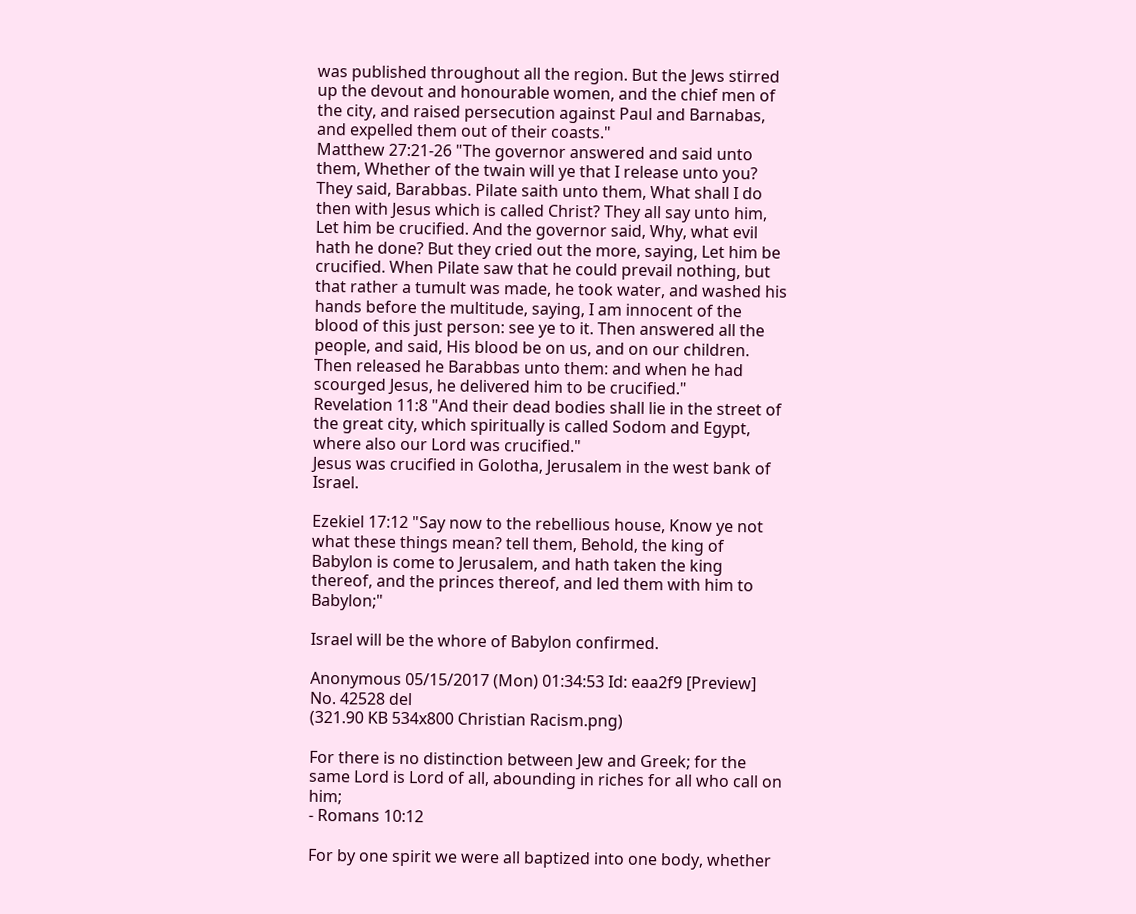was published throughout all the region. But the Jews stirred up the devout and honourable women, and the chief men of the city, and raised persecution against Paul and Barnabas, and expelled them out of their coasts."
Matthew 27:21-26 "The governor answered and said unto them, Whether of the twain will ye that I release unto you? They said, Barabbas. Pilate saith unto them, What shall I do then with Jesus which is called Christ? They all say unto him, Let him be crucified. And the governor said, Why, what evil hath he done? But they cried out the more, saying, Let him be crucified. When Pilate saw that he could prevail nothing, but that rather a tumult was made, he took water, and washed his hands before the multitude, saying, I am innocent of the blood of this just person: see ye to it. Then answered all the people, and said, His blood be on us, and on our children. Then released he Barabbas unto them: and when he had scourged Jesus, he delivered him to be crucified."
Revelation 11:8 "And their dead bodies shall lie in the street of the great city, which spiritually is called Sodom and Egypt, where also our Lord was crucified."
Jesus was crucified in Golotha, Jerusalem in the west bank of Israel.

Ezekiel 17:12 "Say now to the rebellious house, Know ye not what these things mean? tell them, Behold, the king of Babylon is come to Jerusalem, and hath taken the king thereof, and the princes thereof, and led them with him to Babylon;"

Israel will be the whore of Babylon confirmed.

Anonymous 05/15/2017 (Mon) 01:34:53 Id: eaa2f9 [Preview] No. 42528 del
(321.90 KB 534x800 Christian Racism.png)

For there is no distinction between Jew and Greek; for the same Lord is Lord of all, abounding in riches for all who call on him;
- Romans 10:12

For by one spirit we were all baptized into one body, whether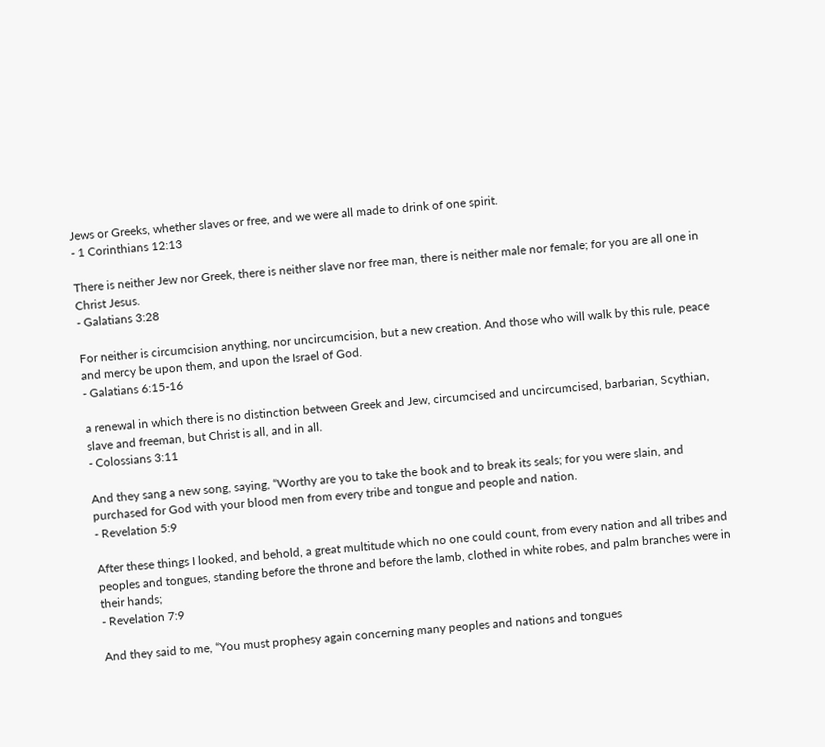Jews or Greeks, whether slaves or free, and we were all made to drink of one spirit.
- 1 Corinthians 12:13

There is neither Jew nor Greek, there is neither slave nor free man, there is neither male nor female; for you are all one in Christ Jesus.
- Galatians 3:28

For neither is circumcision anything, nor uncircumcision, but a new creation. And those who will walk by this rule, peace and mercy be upon them, and upon the Israel of God.
- Galatians 6:15-16

a renewal in which there is no distinction between Greek and Jew, circumcised and uncircumcised, barbarian, Scythian, slave and freeman, but Christ is all, and in all.
- Colossians 3:11

And they sang a new song, saying, “Worthy are you to take the book and to break its seals; for you were slain, and purchased for God with your blood men from every tribe and tongue and people and nation.
- Revelation 5:9

After these things I looked, and behold, a great multitude which no one could count, from every nation and all tribes and peoples and tongues, standing before the throne and before the lamb, clothed in white robes, and palm branches were in their hands;
- Revelation 7:9

And they said to me, “You must prophesy again concerning many peoples and nations and tongues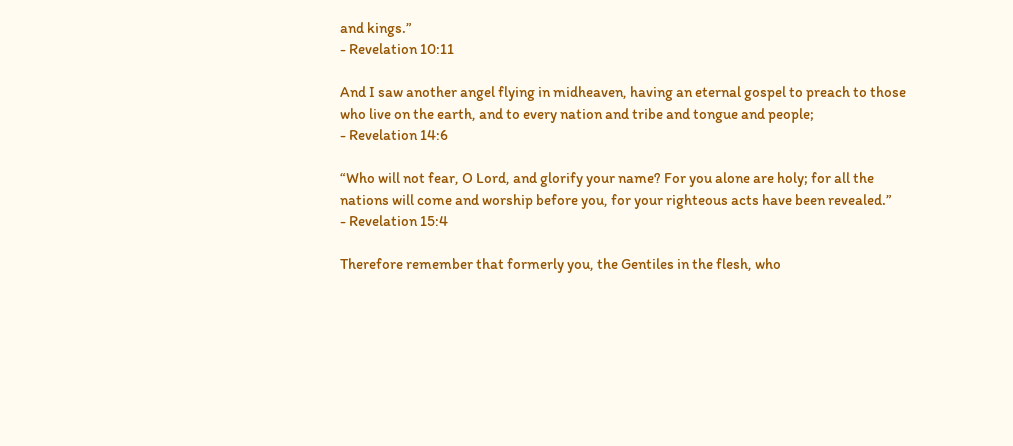and kings.”
- Revelation 10:11

And I saw another angel flying in midheaven, having an eternal gospel to preach to those who live on the earth, and to every nation and tribe and tongue and people;
- Revelation 14:6

“Who will not fear, O Lord, and glorify your name? For you alone are holy; for all the nations will come and worship before you, for your righteous acts have been revealed.”
- Revelation 15:4

Therefore remember that formerly you, the Gentiles in the flesh, who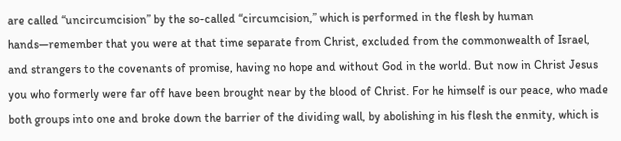are called “uncircumcision” by the so-called “circumcision,” which is performed in the flesh by human hands—remember that you were at that time separate from Christ, excluded from the commonwealth of Israel, and strangers to the covenants of promise, having no hope and without God in the world. But now in Christ Jesus you who formerly were far off have been brought near by the blood of Christ. For he himself is our peace, who made both groups into one and broke down the barrier of the dividing wall, by abolishing in his flesh the enmity, which is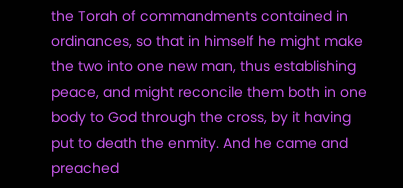the Torah of commandments contained in ordinances, so that in himself he might make the two into one new man, thus establishing peace, and might reconcile them both in one body to God through the cross, by it having put to death the enmity. And he came and preached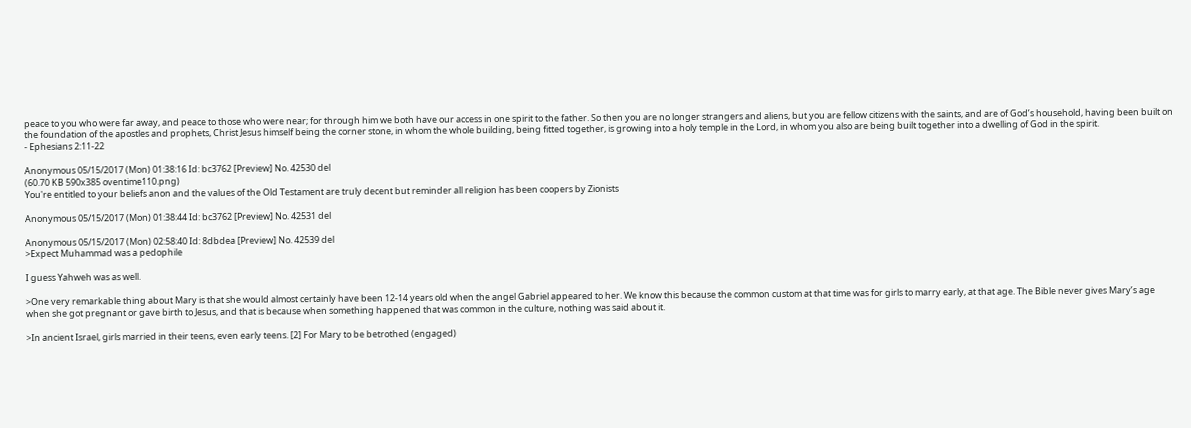peace to you who were far away, and peace to those who were near; for through him we both have our access in one spirit to the father. So then you are no longer strangers and aliens, but you are fellow citizens with the saints, and are of God’s household, having been built on the foundation of the apostles and prophets, Christ Jesus himself being the corner stone, in whom the whole building, being fitted together, is growing into a holy temple in the Lord, in whom you also are being built together into a dwelling of God in the spirit.
- Ephesians 2:11-22

Anonymous 05/15/2017 (Mon) 01:38:16 Id: bc3762 [Preview] No. 42530 del
(60.70 KB 590x385 oventime110.png)
You're entitled to your beliefs anon and the values of the Old Testament are truly decent but reminder all religion has been coopers by Zionists

Anonymous 05/15/2017 (Mon) 01:38:44 Id: bc3762 [Preview] No. 42531 del

Anonymous 05/15/2017 (Mon) 02:58:40 Id: 8dbdea [Preview] No. 42539 del
>Expect Muhammad was a pedophile

I guess Yahweh was as well.

>One very remarkable thing about Mary is that she would almost certainly have been 12-14 years old when the angel Gabriel appeared to her. We know this because the common custom at that time was for girls to marry early, at that age. The Bible never gives Mary’s age when she got pregnant or gave birth to Jesus, and that is because when something happened that was common in the culture, nothing was said about it.

>In ancient Israel, girls married in their teens, even early teens. [2] For Mary to be betrothed (engaged)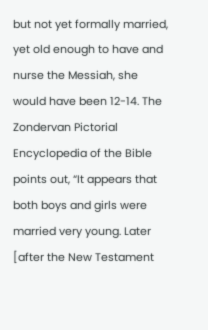but not yet formally married, yet old enough to have and nurse the Messiah, she would have been 12-14. The Zondervan Pictorial Encyclopedia of the Bible points out, “It appears that both boys and girls were married very young. Later [after the New Testament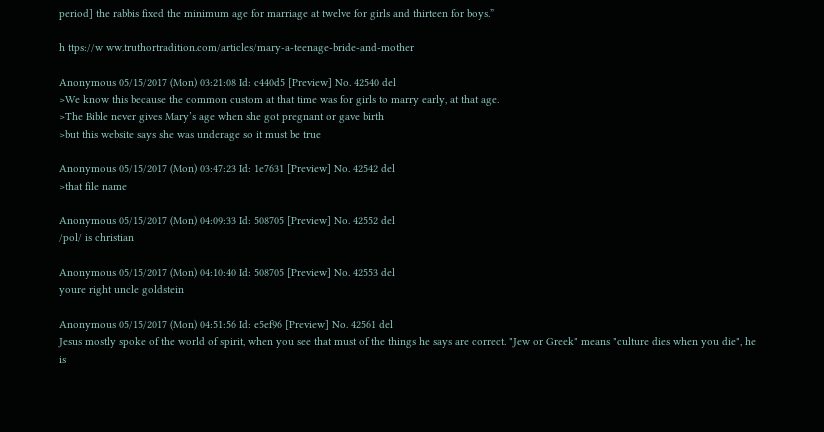period] the rabbis fixed the minimum age for marriage at twelve for girls and thirteen for boys.”

h ttps://w ww.truthortradition.com/articles/mary-a-teenage-bride-and-mother

Anonymous 05/15/2017 (Mon) 03:21:08 Id: c440d5 [Preview] No. 42540 del
>We know this because the common custom at that time was for girls to marry early, at that age.
>The Bible never gives Mary’s age when she got pregnant or gave birth
>but this website says she was underage so it must be true

Anonymous 05/15/2017 (Mon) 03:47:23 Id: 1e7631 [Preview] No. 42542 del
>that file name

Anonymous 05/15/2017 (Mon) 04:09:33 Id: 508705 [Preview] No. 42552 del
/pol/ is christian

Anonymous 05/15/2017 (Mon) 04:10:40 Id: 508705 [Preview] No. 42553 del
youre right uncle goldstein

Anonymous 05/15/2017 (Mon) 04:51:56 Id: e5ef96 [Preview] No. 42561 del
Jesus mostly spoke of the world of spirit, when you see that must of the things he says are correct. "Jew or Greek" means "culture dies when you die", he is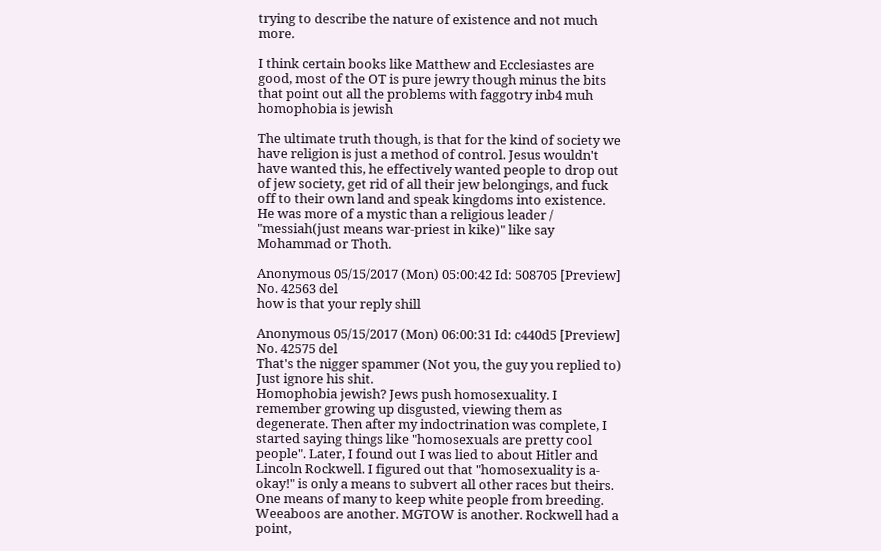trying to describe the nature of existence and not much more.

I think certain books like Matthew and Ecclesiastes are good, most of the OT is pure jewry though minus the bits that point out all the problems with faggotry inb4 muh homophobia is jewish

The ultimate truth though, is that for the kind of society we have religion is just a method of control. Jesus wouldn't have wanted this, he effectively wanted people to drop out of jew society, get rid of all their jew belongings, and fuck off to their own land and speak kingdoms into existence. He was more of a mystic than a religious leader / "messiah(just means war-priest in kike)" like say Mohammad or Thoth.

Anonymous 05/15/2017 (Mon) 05:00:42 Id: 508705 [Preview] No. 42563 del
how is that your reply shill

Anonymous 05/15/2017 (Mon) 06:00:31 Id: c440d5 [Preview] No. 42575 del
That's the nigger spammer (Not you, the guy you replied to) Just ignore his shit.
Homophobia jewish? Jews push homosexuality. I remember growing up disgusted, viewing them as degenerate. Then after my indoctrination was complete, I started saying things like "homosexuals are pretty cool people". Later, I found out I was lied to about Hitler and Lincoln Rockwell. I figured out that "homosexuality is a-okay!" is only a means to subvert all other races but theirs. One means of many to keep white people from breeding. Weeaboos are another. MGTOW is another. Rockwell had a point,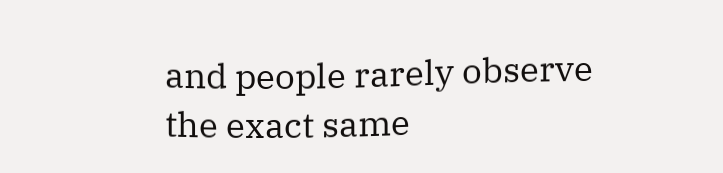and people rarely observe the exact same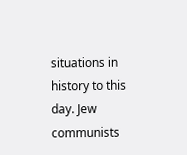situations in history to this day. Jew communists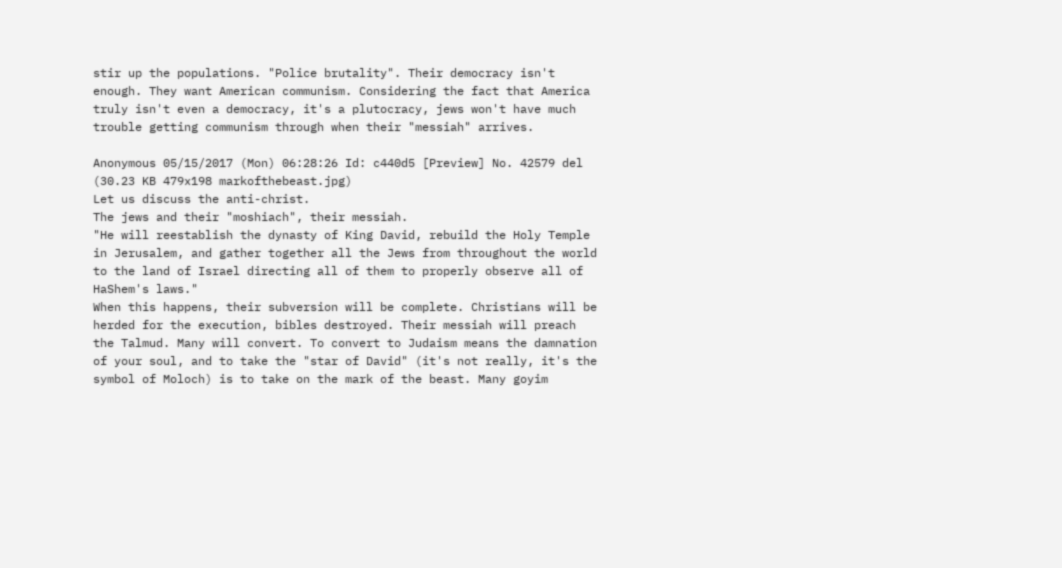stir up the populations. "Police brutality". Their democracy isn't enough. They want American communism. Considering the fact that America truly isn't even a democracy, it's a plutocracy, jews won't have much trouble getting communism through when their "messiah" arrives.

Anonymous 05/15/2017 (Mon) 06:28:26 Id: c440d5 [Preview] No. 42579 del
(30.23 KB 479x198 markofthebeast.jpg)
Let us discuss the anti-christ.
The jews and their "moshiach", their messiah.
"He will reestablish the dynasty of King David, rebuild the Holy Temple in Jerusalem, and gather together all the Jews from throughout the world to the land of Israel directing all of them to properly observe all of HaShem's laws."
When this happens, their subversion will be complete. Christians will be herded for the execution, bibles destroyed. Their messiah will preach the Talmud. Many will convert. To convert to Judaism means the damnation of your soul, and to take the "star of David" (it's not really, it's the symbol of Moloch) is to take on the mark of the beast. Many goyim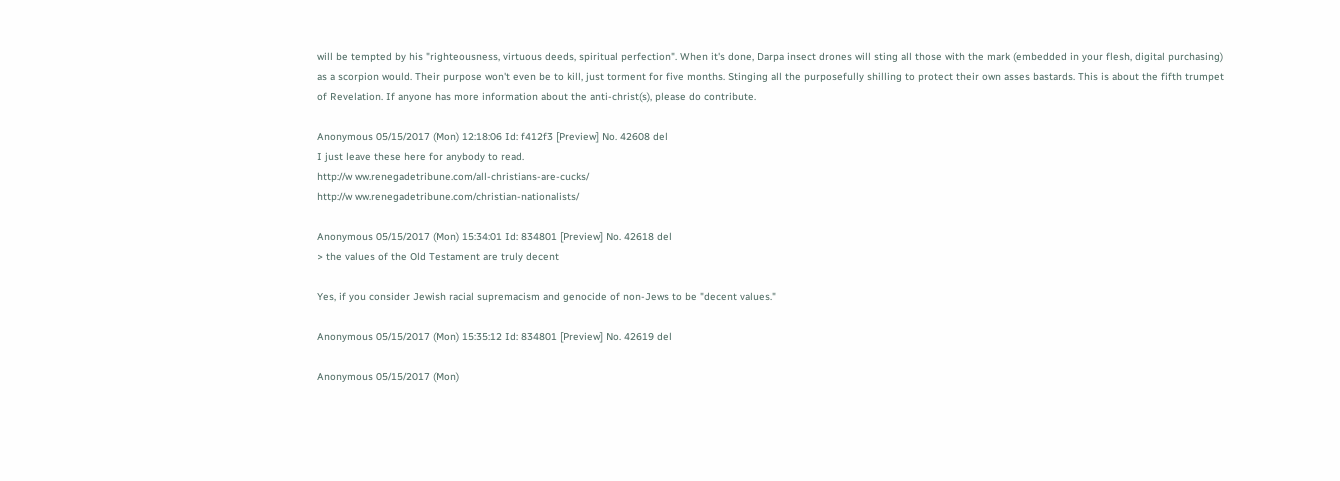will be tempted by his "righteousness, virtuous deeds, spiritual perfection". When it's done, Darpa insect drones will sting all those with the mark (embedded in your flesh, digital purchasing) as a scorpion would. Their purpose won't even be to kill, just torment for five months. Stinging all the purposefully shilling to protect their own asses bastards. This is about the fifth trumpet of Revelation. If anyone has more information about the anti-christ(s), please do contribute.

Anonymous 05/15/2017 (Mon) 12:18:06 Id: f412f3 [Preview] No. 42608 del
I just leave these here for anybody to read.
http://w ww.renegadetribune.com/all-christians-are-cucks/
http://w ww.renegadetribune.com/christian-nationalists/

Anonymous 05/15/2017 (Mon) 15:34:01 Id: 834801 [Preview] No. 42618 del
> the values of the Old Testament are truly decent

Yes, if you consider Jewish racial supremacism and genocide of non-Jews to be "decent values."

Anonymous 05/15/2017 (Mon) 15:35:12 Id: 834801 [Preview] No. 42619 del

Anonymous 05/15/2017 (Mon)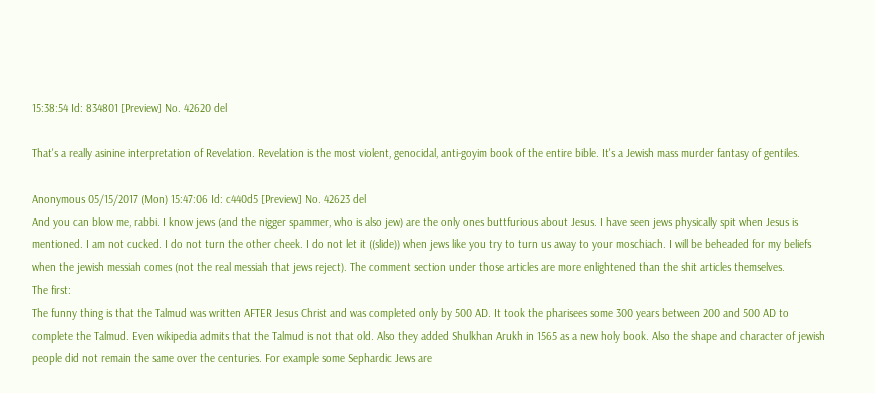15:38:54 Id: 834801 [Preview] No. 42620 del

That's a really asinine interpretation of Revelation. Revelation is the most violent, genocidal, anti-goyim book of the entire bible. It's a Jewish mass murder fantasy of gentiles.

Anonymous 05/15/2017 (Mon) 15:47:06 Id: c440d5 [Preview] No. 42623 del
And you can blow me, rabbi. I know jews (and the nigger spammer, who is also jew) are the only ones buttfurious about Jesus. I have seen jews physically spit when Jesus is mentioned. I am not cucked. I do not turn the other cheek. I do not let it ((slide)) when jews like you try to turn us away to your moschiach. I will be beheaded for my beliefs when the jewish messiah comes (not the real messiah that jews reject). The comment section under those articles are more enlightened than the shit articles themselves.
The first:
The funny thing is that the Talmud was written AFTER Jesus Christ and was completed only by 500 AD. It took the pharisees some 300 years between 200 and 500 AD to complete the Talmud. Even wikipedia admits that the Talmud is not that old. Also they added Shulkhan Arukh in 1565 as a new holy book. Also the shape and character of jewish people did not remain the same over the centuries. For example some Sephardic Jews are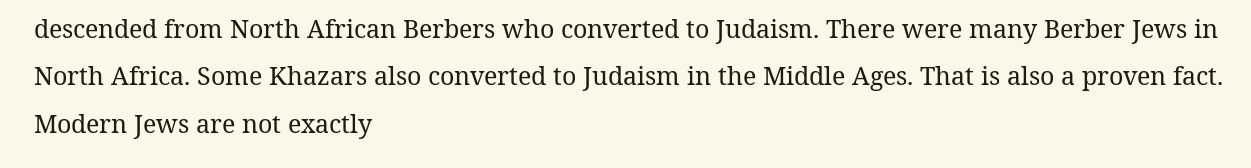descended from North African Berbers who converted to Judaism. There were many Berber Jews in North Africa. Some Khazars also converted to Judaism in the Middle Ages. That is also a proven fact. Modern Jews are not exactly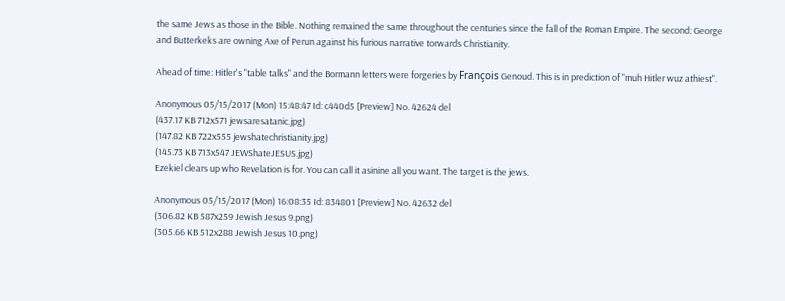the same Jews as those in the Bible. Nothing remained the same throughout the centuries since the fall of the Roman Empire. The second: George and Butterkeks are owning Axe of Perun against his furious narrative torwards Christianity.

Ahead of time: Hitler's "table talks" and the Bormann letters were forgeries by François Genoud. This is in prediction of "muh Hitler wuz athiest".

Anonymous 05/15/2017 (Mon) 15:48:47 Id: c440d5 [Preview] No. 42624 del
(437.17 KB 712x571 jewsaresatanic.jpg)
(147.82 KB 722x555 jewshatechristianity.jpg)
(145.73 KB 713x547 JEWShateJESUS.jpg)
Ezekiel clears up who Revelation is for. You can call it asinine all you want. The target is the jews.

Anonymous 05/15/2017 (Mon) 16:08:35 Id: 834801 [Preview] No. 42632 del
(306.82 KB 587x259 Jewish Jesus 9.png)
(305.66 KB 512x288 Jewish Jesus 10.png)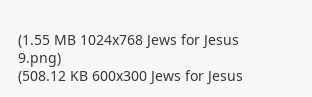(1.55 MB 1024x768 Jews for Jesus 9.png)
(508.12 KB 600x300 Jews for Jesus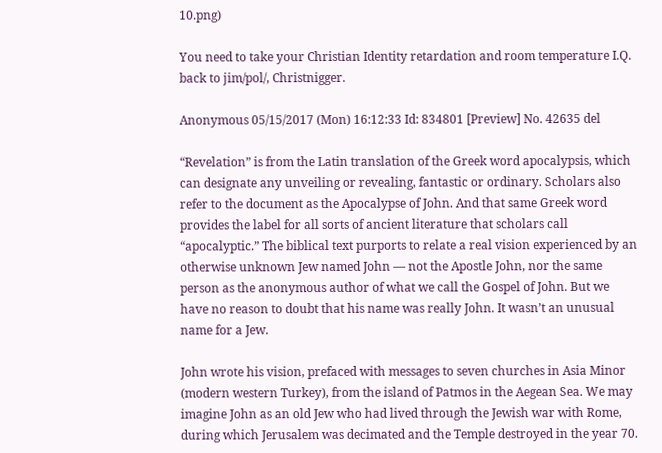10.png)

You need to take your Christian Identity retardation and room temperature I.Q. back to jim/pol/, Christnigger.

Anonymous 05/15/2017 (Mon) 16:12:33 Id: 834801 [Preview] No. 42635 del

“Revelation” is from the Latin translation of the Greek word apocalypsis, which can designate any unveiling or revealing, fantastic or ordinary. Scholars also refer to the document as the Apocalypse of John. And that same Greek word provides the label for all sorts of ancient literature that scholars call “apocalyptic.” The biblical text purports to relate a real vision experienced by an otherwise unknown Jew named John — not the Apostle John, nor the same person as the anonymous author of what we call the Gospel of John. But we have no reason to doubt that his name was really John. It wasn’t an unusual name for a Jew.

John wrote his vision, prefaced with messages to seven churches in Asia Minor (modern western Turkey), from the island of Patmos in the Aegean Sea. We may imagine John as an old Jew who had lived through the Jewish war with Rome, during which Jerusalem was decimated and the Temple destroyed in the year 70.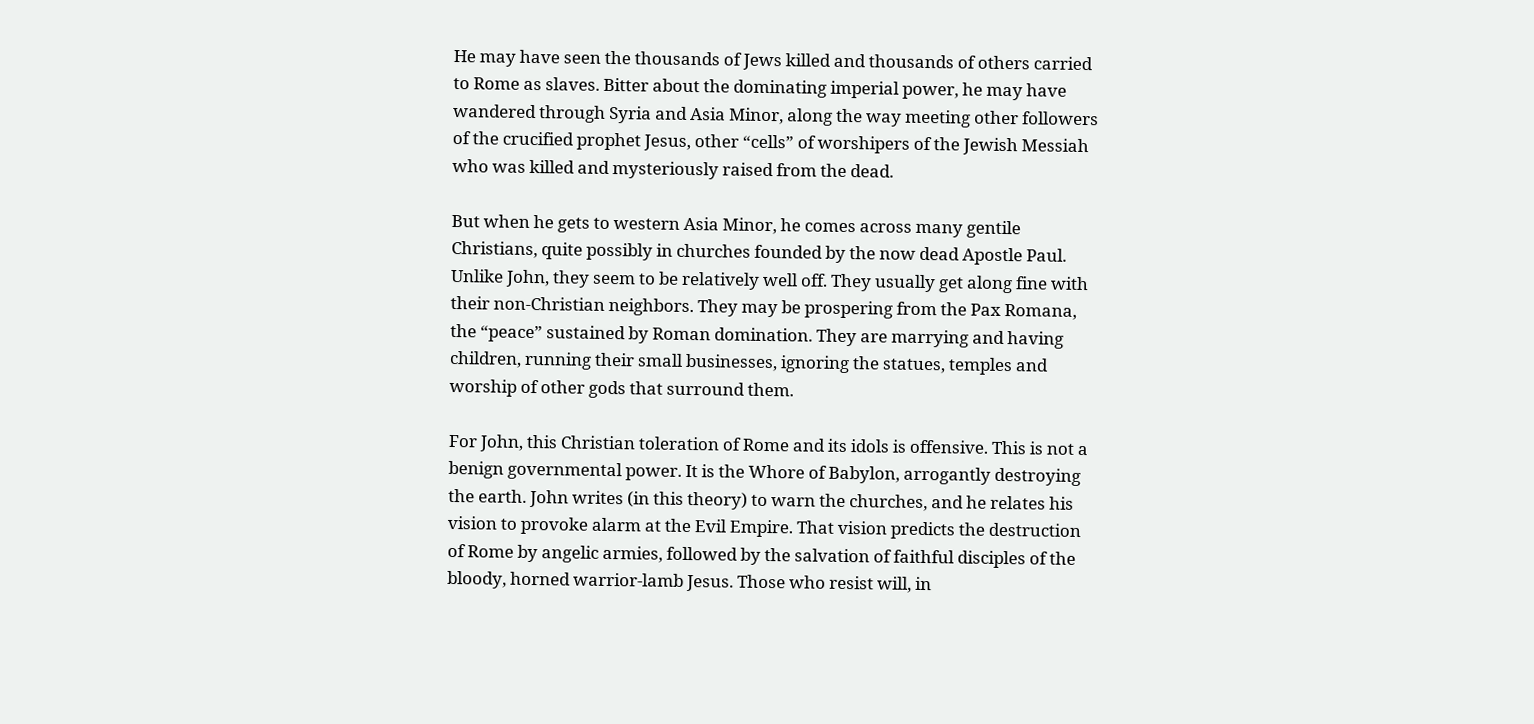He may have seen the thousands of Jews killed and thousands of others carried to Rome as slaves. Bitter about the dominating imperial power, he may have wandered through Syria and Asia Minor, along the way meeting other followers of the crucified prophet Jesus, other “cells” of worshipers of the Jewish Messiah who was killed and mysteriously raised from the dead.

But when he gets to western Asia Minor, he comes across many gentile Christians, quite possibly in churches founded by the now dead Apostle Paul. Unlike John, they seem to be relatively well off. They usually get along fine with their non-Christian neighbors. They may be prospering from the Pax Romana, the “peace” sustained by Roman domination. They are marrying and having children, running their small businesses, ignoring the statues, temples and worship of other gods that surround them.

For John, this Christian toleration of Rome and its idols is offensive. This is not a benign governmental power. It is the Whore of Babylon, arrogantly destroying the earth. John writes (in this theory) to warn the churches, and he relates his vision to provoke alarm at the Evil Empire. That vision predicts the destruction of Rome by angelic armies, followed by the salvation of faithful disciples of the bloody, horned warrior-lamb Jesus. Those who resist will, in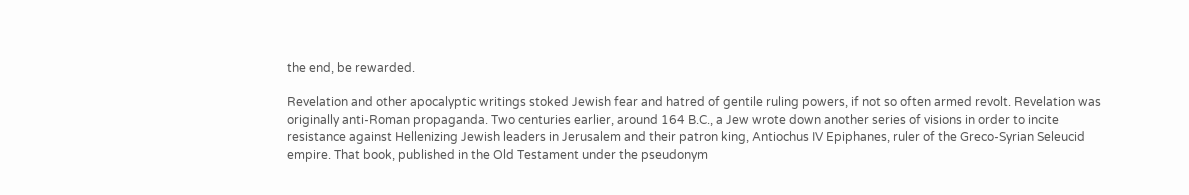the end, be rewarded.

Revelation and other apocalyptic writings stoked Jewish fear and hatred of gentile ruling powers, if not so often armed revolt. Revelation was originally anti-Roman propaganda. Two centuries earlier, around 164 B.C., a Jew wrote down another series of visions in order to incite resistance against Hellenizing Jewish leaders in Jerusalem and their patron king, Antiochus IV Epiphanes, ruler of the Greco-Syrian Seleucid empire. That book, published in the Old Testament under the pseudonym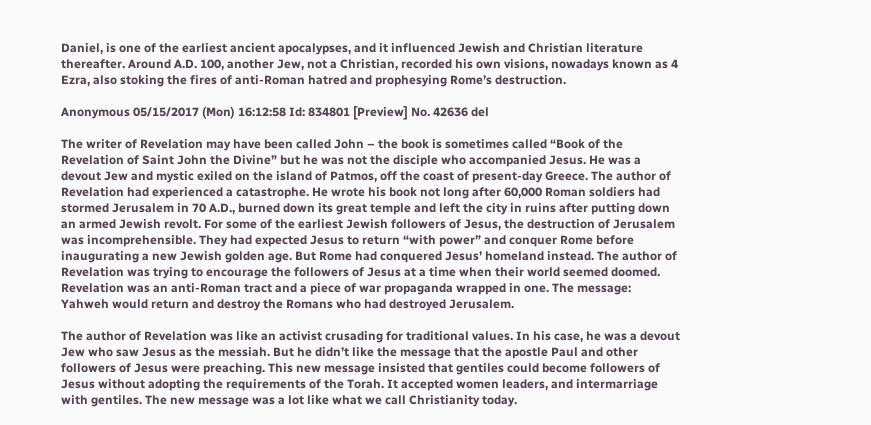Daniel, is one of the earliest ancient apocalypses, and it influenced Jewish and Christian literature thereafter. Around A.D. 100, another Jew, not a Christian, recorded his own visions, nowadays known as 4 Ezra, also stoking the fires of anti-Roman hatred and prophesying Rome’s destruction.

Anonymous 05/15/2017 (Mon) 16:12:58 Id: 834801 [Preview] No. 42636 del

The writer of Revelation may have been called John – the book is sometimes called “Book of the Revelation of Saint John the Divine” but he was not the disciple who accompanied Jesus. He was a devout Jew and mystic exiled on the island of Patmos, off the coast of present-day Greece. The author of Revelation had experienced a catastrophe. He wrote his book not long after 60,000 Roman soldiers had stormed Jerusalem in 70 A.D., burned down its great temple and left the city in ruins after putting down an armed Jewish revolt. For some of the earliest Jewish followers of Jesus, the destruction of Jerusalem was incomprehensible. They had expected Jesus to return “with power” and conquer Rome before inaugurating a new Jewish golden age. But Rome had conquered Jesus’ homeland instead. The author of Revelation was trying to encourage the followers of Jesus at a time when their world seemed doomed. Revelation was an anti-Roman tract and a piece of war propaganda wrapped in one. The message: Yahweh would return and destroy the Romans who had destroyed Jerusalem.

The author of Revelation was like an activist crusading for traditional values. In his case, he was a devout Jew who saw Jesus as the messiah. But he didn’t like the message that the apostle Paul and other followers of Jesus were preaching. This new message insisted that gentiles could become followers of Jesus without adopting the requirements of the Torah. It accepted women leaders, and intermarriage with gentiles. The new message was a lot like what we call Christianity today.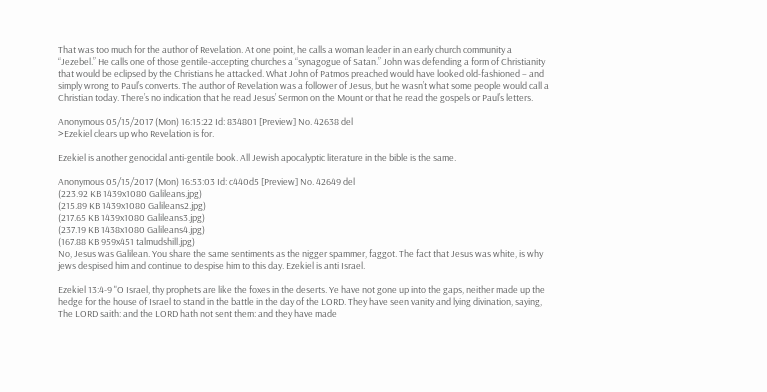That was too much for the author of Revelation. At one point, he calls a woman leader in an early church community a “Jezebel.” He calls one of those gentile-accepting churches a “synagogue of Satan.” John was defending a form of Christianity that would be eclipsed by the Christians he attacked. What John of Patmos preached would have looked old-fashioned – and simply wrong to Paul’s converts. The author of Revelation was a follower of Jesus, but he wasn’t what some people would call a Christian today. There’s no indication that he read Jesus’ Sermon on the Mount or that he read the gospels or Paul’s letters.

Anonymous 05/15/2017 (Mon) 16:15:22 Id: 834801 [Preview] No. 42638 del
>Ezekiel clears up who Revelation is for.

Ezekiel is another genocidal anti-gentile book. All Jewish apocalyptic literature in the bible is the same.

Anonymous 05/15/2017 (Mon) 16:53:03 Id: c440d5 [Preview] No. 42649 del
(223.92 KB 1439x1080 Galileans.jpg)
(215.89 KB 1439x1080 Galileans2.jpg)
(217.65 KB 1439x1080 Galileans3.jpg)
(237.19 KB 1438x1080 Galileans4.jpg)
(167.88 KB 959x451 talmudshill.jpg)
No, Jesus was Galilean. You share the same sentiments as the nigger spammer, faggot. The fact that Jesus was white, is why jews despised him and continue to despise him to this day. Ezekiel is anti Israel.

Ezekiel 13:4-9 "O Israel, thy prophets are like the foxes in the deserts. Ye have not gone up into the gaps, neither made up the hedge for the house of Israel to stand in the battle in the day of the LORD. They have seen vanity and lying divination, saying, The LORD saith: and the LORD hath not sent them: and they have made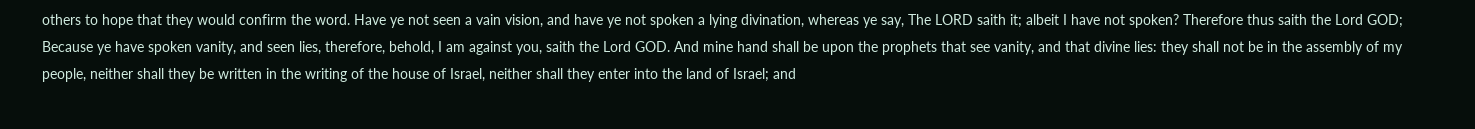others to hope that they would confirm the word. Have ye not seen a vain vision, and have ye not spoken a lying divination, whereas ye say, The LORD saith it; albeit I have not spoken? Therefore thus saith the Lord GOD; Because ye have spoken vanity, and seen lies, therefore, behold, I am against you, saith the Lord GOD. And mine hand shall be upon the prophets that see vanity, and that divine lies: they shall not be in the assembly of my people, neither shall they be written in the writing of the house of Israel, neither shall they enter into the land of Israel; and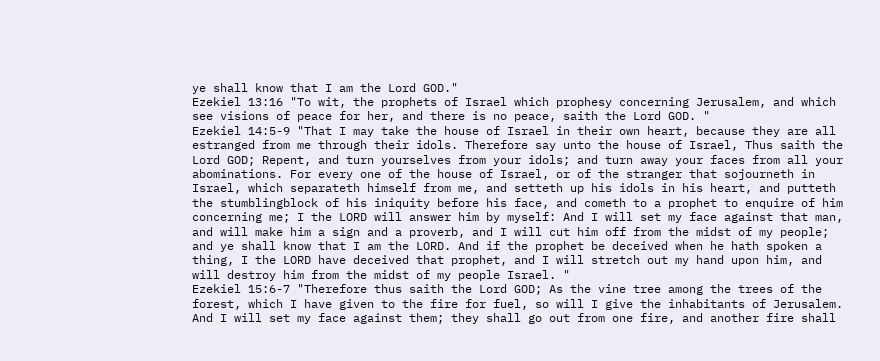ye shall know that I am the Lord GOD."
Ezekiel 13:16 "To wit, the prophets of Israel which prophesy concerning Jerusalem, and which see visions of peace for her, and there is no peace, saith the Lord GOD. "
Ezekiel 14:5-9 "That I may take the house of Israel in their own heart, because they are all estranged from me through their idols. Therefore say unto the house of Israel, Thus saith the Lord GOD; Repent, and turn yourselves from your idols; and turn away your faces from all your abominations. For every one of the house of Israel, or of the stranger that sojourneth in Israel, which separateth himself from me, and setteth up his idols in his heart, and putteth the stumblingblock of his iniquity before his face, and cometh to a prophet to enquire of him concerning me; I the LORD will answer him by myself: And I will set my face against that man, and will make him a sign and a proverb, and I will cut him off from the midst of my people; and ye shall know that I am the LORD. And if the prophet be deceived when he hath spoken a thing, I the LORD have deceived that prophet, and I will stretch out my hand upon him, and will destroy him from the midst of my people Israel. "
Ezekiel 15:6-7 "Therefore thus saith the Lord GOD; As the vine tree among the trees of the forest, which I have given to the fire for fuel, so will I give the inhabitants of Jerusalem. And I will set my face against them; they shall go out from one fire, and another fire shall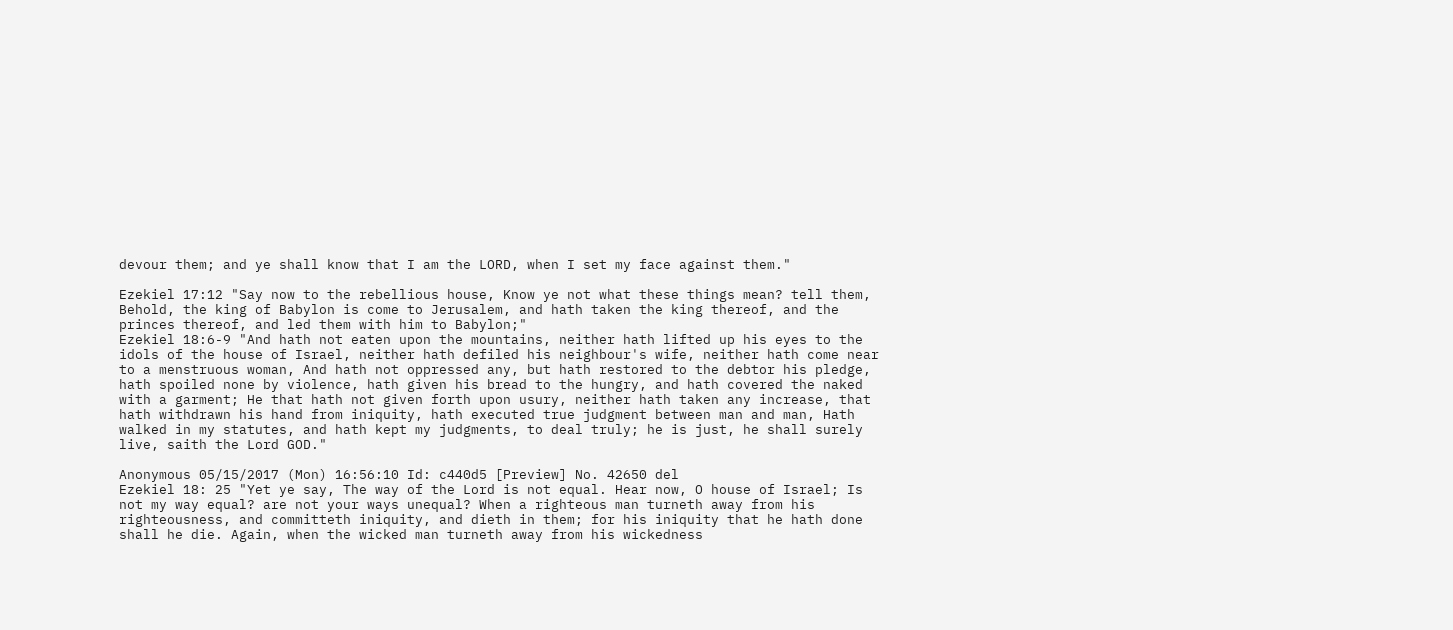devour them; and ye shall know that I am the LORD, when I set my face against them."

Ezekiel 17:12 "Say now to the rebellious house, Know ye not what these things mean? tell them, Behold, the king of Babylon is come to Jerusalem, and hath taken the king thereof, and the princes thereof, and led them with him to Babylon;"
Ezekiel 18:6-9 "And hath not eaten upon the mountains, neither hath lifted up his eyes to the idols of the house of Israel, neither hath defiled his neighbour's wife, neither hath come near to a menstruous woman, And hath not oppressed any, but hath restored to the debtor his pledge, hath spoiled none by violence, hath given his bread to the hungry, and hath covered the naked with a garment; He that hath not given forth upon usury, neither hath taken any increase, that hath withdrawn his hand from iniquity, hath executed true judgment between man and man, Hath walked in my statutes, and hath kept my judgments, to deal truly; he is just, he shall surely live, saith the Lord GOD."

Anonymous 05/15/2017 (Mon) 16:56:10 Id: c440d5 [Preview] No. 42650 del
Ezekiel 18: 25 "Yet ye say, The way of the Lord is not equal. Hear now, O house of Israel; Is not my way equal? are not your ways unequal? When a righteous man turneth away from his righteousness, and committeth iniquity, and dieth in them; for his iniquity that he hath done shall he die. Again, when the wicked man turneth away from his wickedness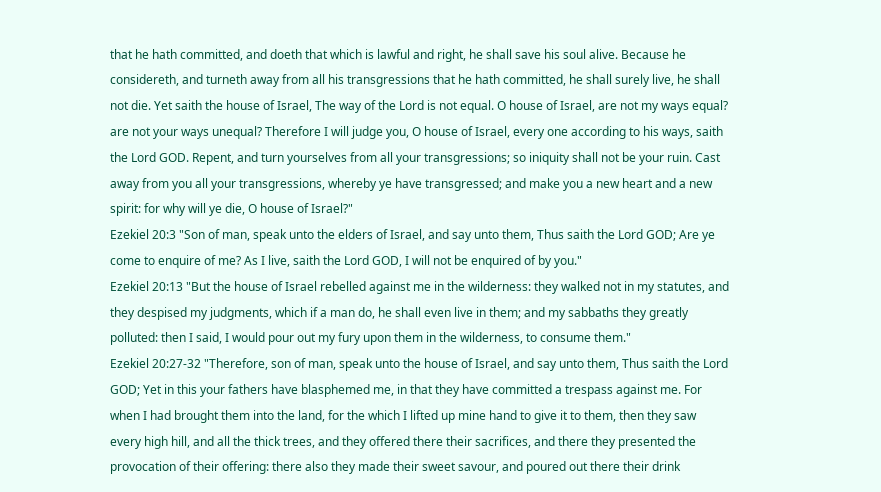that he hath committed, and doeth that which is lawful and right, he shall save his soul alive. Because he considereth, and turneth away from all his transgressions that he hath committed, he shall surely live, he shall not die. Yet saith the house of Israel, The way of the Lord is not equal. O house of Israel, are not my ways equal? are not your ways unequal? Therefore I will judge you, O house of Israel, every one according to his ways, saith the Lord GOD. Repent, and turn yourselves from all your transgressions; so iniquity shall not be your ruin. Cast away from you all your transgressions, whereby ye have transgressed; and make you a new heart and a new spirit: for why will ye die, O house of Israel?"
Ezekiel 20:3 "Son of man, speak unto the elders of Israel, and say unto them, Thus saith the Lord GOD; Are ye come to enquire of me? As I live, saith the Lord GOD, I will not be enquired of by you."
Ezekiel 20:13 "But the house of Israel rebelled against me in the wilderness: they walked not in my statutes, and they despised my judgments, which if a man do, he shall even live in them; and my sabbaths they greatly polluted: then I said, I would pour out my fury upon them in the wilderness, to consume them."
Ezekiel 20:27-32 "Therefore, son of man, speak unto the house of Israel, and say unto them, Thus saith the Lord GOD; Yet in this your fathers have blasphemed me, in that they have committed a trespass against me. For when I had brought them into the land, for the which I lifted up mine hand to give it to them, then they saw every high hill, and all the thick trees, and they offered there their sacrifices, and there they presented the provocation of their offering: there also they made their sweet savour, and poured out there their drink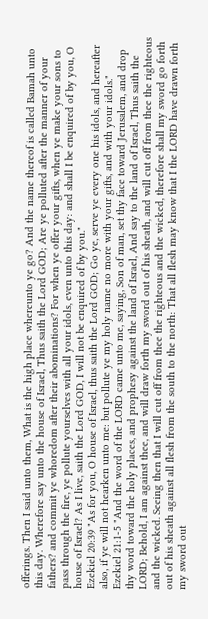offerings. Then I said unto them, What is the high place whereunto ye go? And the name thereof is called Bamah unto this day. Wherefore say unto the house of Israel, Thus saith the Lord GOD; Are ye polluted after the manner of your fathers? and commit ye whoredom after their abominations? For when ye offer your gifts, when ye make your sons to pass through the fire, ye pollute yourselves with all your idols, even unto this day: and shall I be enquired of by you, O house of Israel? As I live, saith the Lord GOD, I will not be enquired of by you."
Ezekiel 20:39 "As for you, O house of Israel, thus saith the Lord GOD; Go ye, serve ye every one his idols, and hereafter also, if ye will not hearken unto me: but pollute ye my holy name no more with your gifts, and with your idols."
Ezekiel 21:1-5 "And the word of the LORD came unto me, saying, Son of man, set thy face toward Jerusalem, and drop thy word toward the holy places, and prophesy against the land of Israel, And say to the land of Israel, Thus saith the LORD; Behold, I am against thee, and will draw forth my sword out of his sheath, and will cut off from thee the righteous and the wicked. Seeing then that I will cut off from thee the righteous and the wicked, therefore shall my sword go forth out of his sheath against all flesh from the south to the north: That all flesh may know that I the LORD have drawn forth my sword out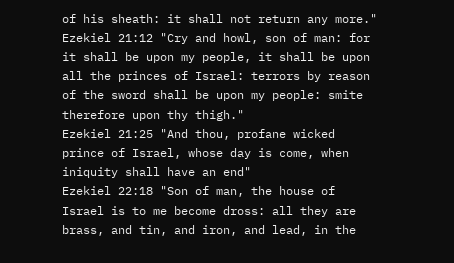of his sheath: it shall not return any more."
Ezekiel 21:12 "Cry and howl, son of man: for it shall be upon my people, it shall be upon all the princes of Israel: terrors by reason of the sword shall be upon my people: smite therefore upon thy thigh."
Ezekiel 21:25 "And thou, profane wicked prince of Israel, whose day is come, when iniquity shall have an end"
Ezekiel 22:18 "Son of man, the house of Israel is to me become dross: all they are brass, and tin, and iron, and lead, in the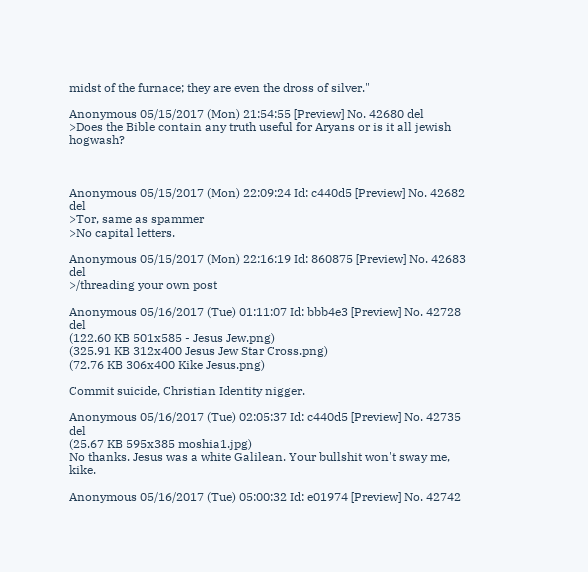midst of the furnace; they are even the dross of silver."

Anonymous 05/15/2017 (Mon) 21:54:55 [Preview] No. 42680 del
>Does the Bible contain any truth useful for Aryans or is it all jewish hogwash?



Anonymous 05/15/2017 (Mon) 22:09:24 Id: c440d5 [Preview] No. 42682 del
>Tor, same as spammer
>No capital letters.

Anonymous 05/15/2017 (Mon) 22:16:19 Id: 860875 [Preview] No. 42683 del
>/threading your own post

Anonymous 05/16/2017 (Tue) 01:11:07 Id: bbb4e3 [Preview] No. 42728 del
(122.60 KB 501x585 - Jesus Jew.png)
(325.91 KB 312x400 Jesus Jew Star Cross.png)
(72.76 KB 306x400 Kike Jesus.png)

Commit suicide, Christian Identity nigger.

Anonymous 05/16/2017 (Tue) 02:05:37 Id: c440d5 [Preview] No. 42735 del
(25.67 KB 595x385 moshia1.jpg)
No thanks. Jesus was a white Galilean. Your bullshit won't sway me, kike.

Anonymous 05/16/2017 (Tue) 05:00:32 Id: e01974 [Preview] No. 42742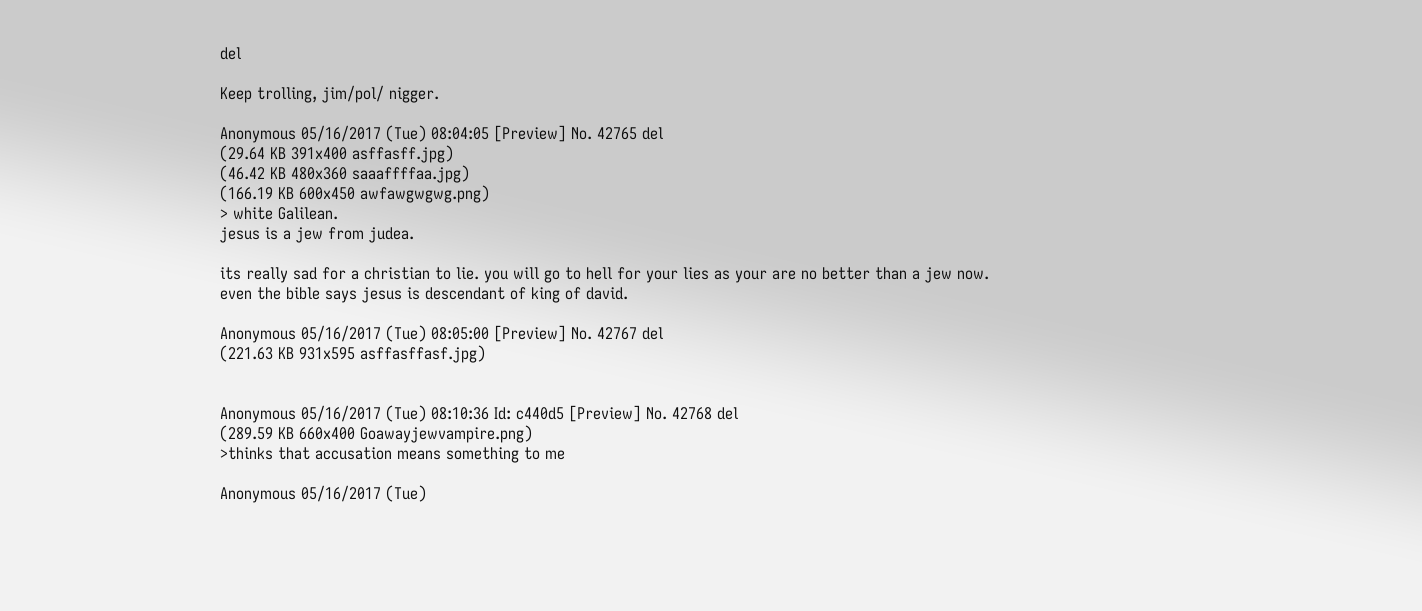del

Keep trolling, jim/pol/ nigger.

Anonymous 05/16/2017 (Tue) 08:04:05 [Preview] No. 42765 del
(29.64 KB 391x400 asffasff.jpg)
(46.42 KB 480x360 saaaffffaa.jpg)
(166.19 KB 600x450 awfawgwgwg.png)
> white Galilean.
jesus is a jew from judea.

its really sad for a christian to lie. you will go to hell for your lies as your are no better than a jew now.
even the bible says jesus is descendant of king of david.

Anonymous 05/16/2017 (Tue) 08:05:00 [Preview] No. 42767 del
(221.63 KB 931x595 asffasffasf.jpg)


Anonymous 05/16/2017 (Tue) 08:10:36 Id: c440d5 [Preview] No. 42768 del
(289.59 KB 660x400 Goawayjewvampire.png)
>thinks that accusation means something to me

Anonymous 05/16/2017 (Tue)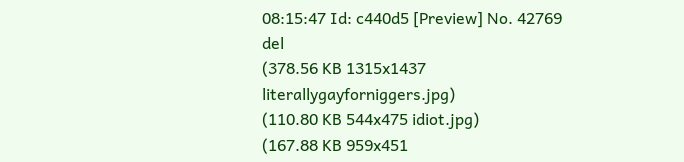08:15:47 Id: c440d5 [Preview] No. 42769 del
(378.56 KB 1315x1437 literallygayforniggers.jpg)
(110.80 KB 544x475 idiot.jpg)
(167.88 KB 959x451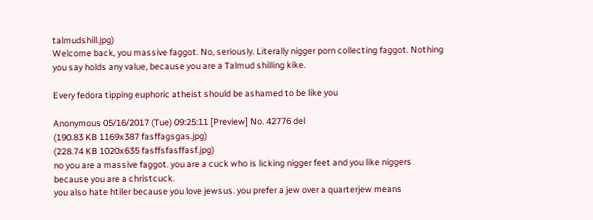talmudshill.jpg)
Welcome back, you massive faggot. No, seriously. Literally nigger porn collecting faggot. Nothing you say holds any value, because you are a Talmud shilling kike.

Every fedora tipping euphoric atheist should be ashamed to be like you

Anonymous 05/16/2017 (Tue) 09:25:11 [Preview] No. 42776 del
(190.83 KB 1169x387 fasffagsgas.jpg)
(228.74 KB 1020x635 fasffsfasffasf.jpg)
no you are a massive faggot. you are a cuck who is licking nigger feet and you like niggers because you are a christcuck.
you also hate htiler because you love jewsus. you prefer a jew over a quarterjew means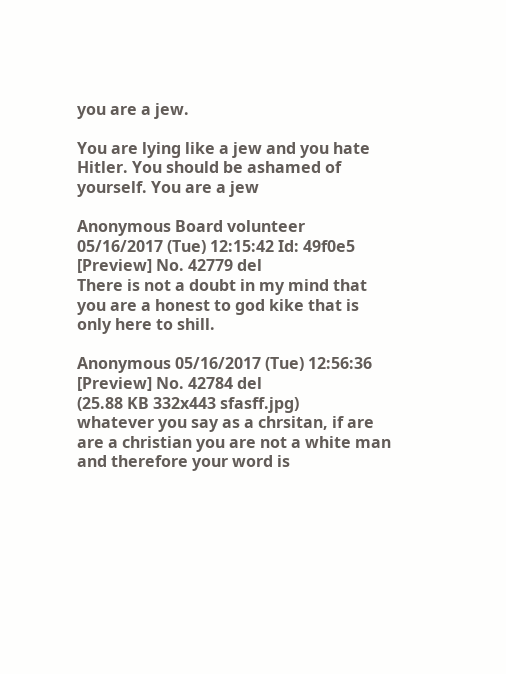you are a jew.

You are lying like a jew and you hate Hitler. You should be ashamed of yourself. You are a jew

Anonymous Board volunteer 05/16/2017 (Tue) 12:15:42 Id: 49f0e5 [Preview] No. 42779 del
There is not a doubt in my mind that you are a honest to god kike that is only here to shill.

Anonymous 05/16/2017 (Tue) 12:56:36 [Preview] No. 42784 del
(25.88 KB 332x443 sfasff.jpg)
whatever you say as a chrsitan, if are are a christian you are not a white man and therefore your word is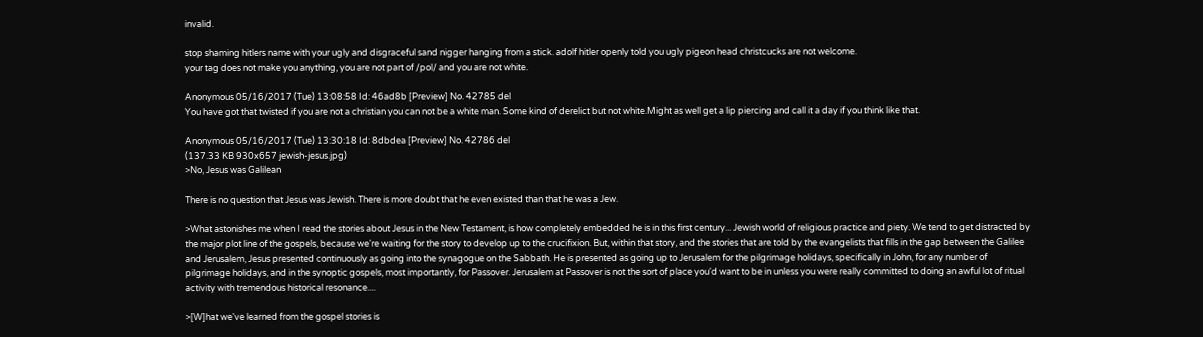invalid.

stop shaming hitlers name with your ugly and disgraceful sand nigger hanging from a stick. adolf hitler openly told you ugly pigeon head christcucks are not welcome.
your tag does not make you anything, you are not part of /pol/ and you are not white.

Anonymous 05/16/2017 (Tue) 13:08:58 Id: 46ad8b [Preview] No. 42785 del
You have got that twisted if you are not a christian you can not be a white man. Some kind of derelict but not white.Might as well get a lip piercing and call it a day if you think like that.

Anonymous 05/16/2017 (Tue) 13:30:18 Id: 8dbdea [Preview] No. 42786 del
(137.33 KB 930x657 jewish-jesus.jpg)
>No, Jesus was Galilean

There is no question that Jesus was Jewish. There is more doubt that he even existed than that he was a Jew.

>What astonishes me when I read the stories about Jesus in the New Testament, is how completely embedded he is in this first century... Jewish world of religious practice and piety. We tend to get distracted by the major plot line of the gospels, because we're waiting for the story to develop up to the crucifixion. But, within that story, and the stories that are told by the evangelists that fills in the gap between the Galilee and Jerusalem, Jesus presented continuously as going into the synagogue on the Sabbath. He is presented as going up to Jerusalem for the pilgrimage holidays, specifically in John, for any number of pilgrimage holidays, and in the synoptic gospels, most importantly, for Passover. Jerusalem at Passover is not the sort of place you'd want to be in unless you were really committed to doing an awful lot of ritual activity with tremendous historical resonance....

>[W]hat we've learned from the gospel stories is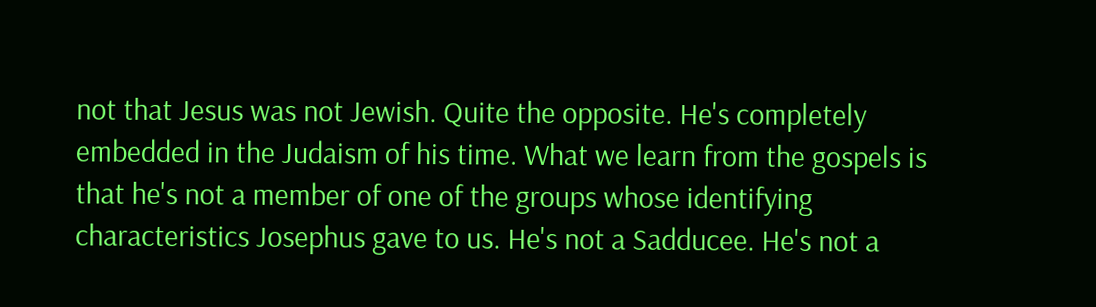not that Jesus was not Jewish. Quite the opposite. He's completely embedded in the Judaism of his time. What we learn from the gospels is that he's not a member of one of the groups whose identifying characteristics Josephus gave to us. He's not a Sadducee. He's not a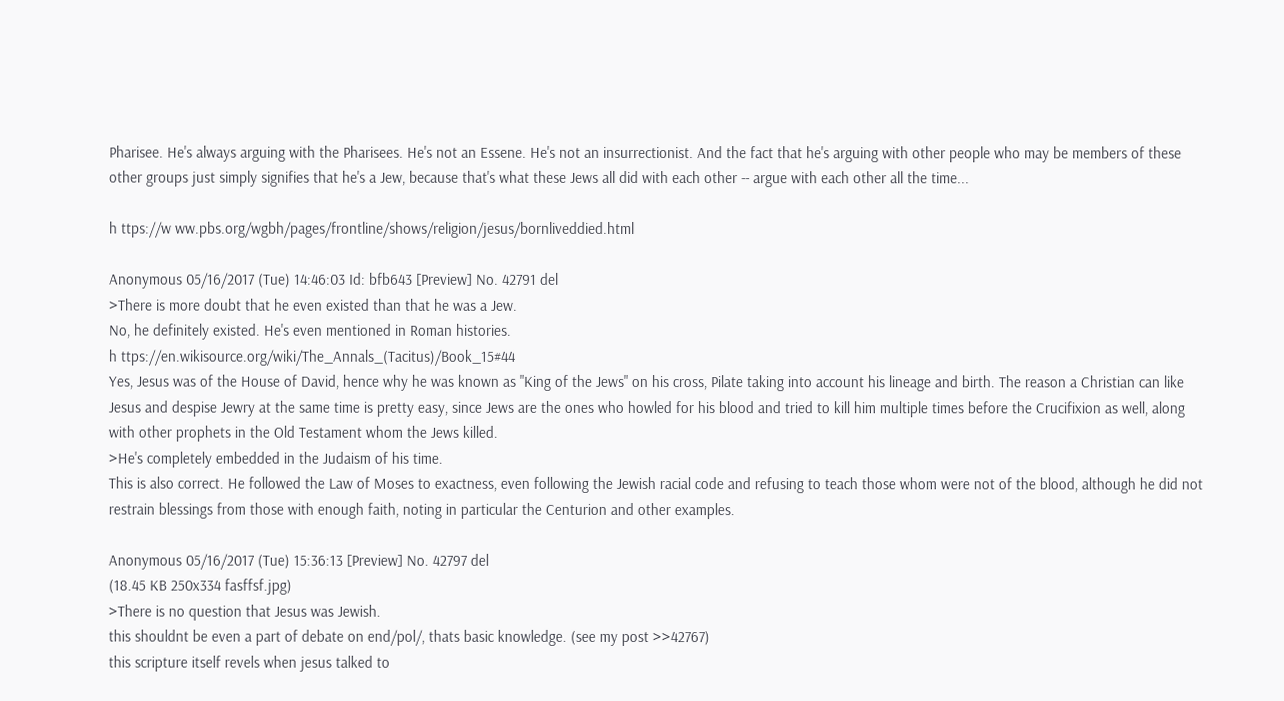Pharisee. He's always arguing with the Pharisees. He's not an Essene. He's not an insurrectionist. And the fact that he's arguing with other people who may be members of these other groups just simply signifies that he's a Jew, because that's what these Jews all did with each other -- argue with each other all the time...

h ttps://w ww.pbs.org/wgbh/pages/frontline/shows/religion/jesus/bornliveddied.html

Anonymous 05/16/2017 (Tue) 14:46:03 Id: bfb643 [Preview] No. 42791 del
>There is more doubt that he even existed than that he was a Jew.
No, he definitely existed. He's even mentioned in Roman histories.
h ttps://en.wikisource.org/wiki/The_Annals_(Tacitus)/Book_15#44
Yes, Jesus was of the House of David, hence why he was known as "King of the Jews" on his cross, Pilate taking into account his lineage and birth. The reason a Christian can like Jesus and despise Jewry at the same time is pretty easy, since Jews are the ones who howled for his blood and tried to kill him multiple times before the Crucifixion as well, along with other prophets in the Old Testament whom the Jews killed.
>He's completely embedded in the Judaism of his time.
This is also correct. He followed the Law of Moses to exactness, even following the Jewish racial code and refusing to teach those whom were not of the blood, although he did not restrain blessings from those with enough faith, noting in particular the Centurion and other examples.

Anonymous 05/16/2017 (Tue) 15:36:13 [Preview] No. 42797 del
(18.45 KB 250x334 fasffsf.jpg)
>There is no question that Jesus was Jewish.
this shouldnt be even a part of debate on end/pol/, thats basic knowledge. (see my post >>42767)
this scripture itself revels when jesus talked to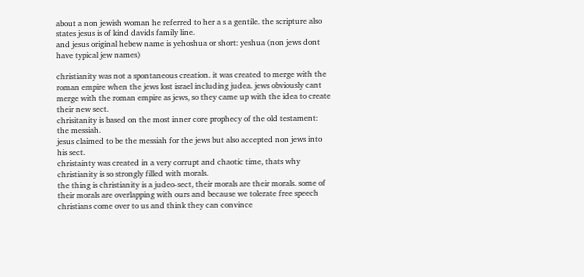about a non jewish woman he referred to her a s a gentile. the scripture also states jesus is of kind davids family line.
and jesus original hebew name is yehoshua or short: yeshua (non jews dont have typical jew names)

christianity was not a spontaneous creation. it was created to merge with the roman empire when the jews lost israel including judea. jews obviously cant merge with the roman empire as jews, so they came up with the idea to create their new sect.
chrisitanity is based on the most inner core prophecy of the old testament: the messiah.
jesus claimed to be the messiah for the jews but also accepted non jews into his sect.
christainty was created in a very corrupt and chaotic time, thats why christianity is so strongly filled with morals.
the thing is christianity is a judeo-sect, their morals are their morals. some of their morals are overlapping with ours and because we tolerate free speech christians come over to us and think they can convince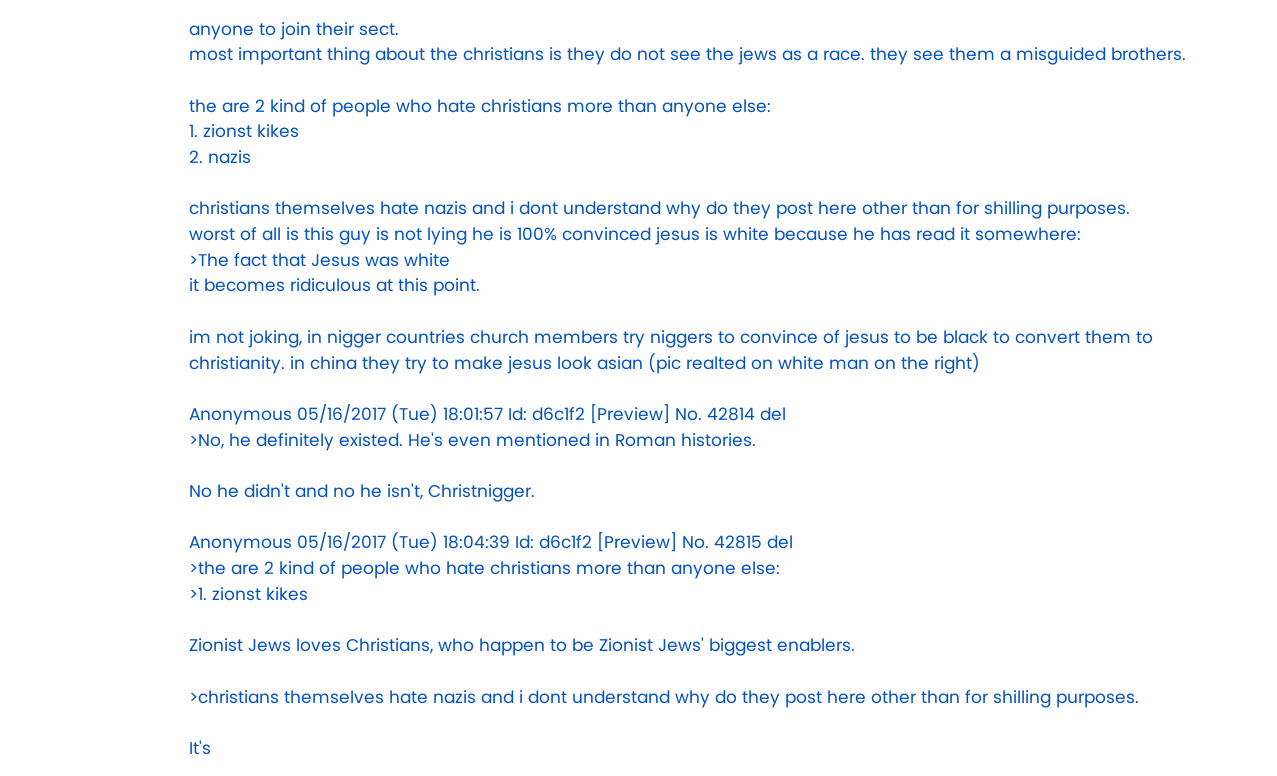anyone to join their sect.
most important thing about the christians is they do not see the jews as a race. they see them a misguided brothers.

the are 2 kind of people who hate christians more than anyone else:
1. zionst kikes
2. nazis

christians themselves hate nazis and i dont understand why do they post here other than for shilling purposes.
worst of all is this guy is not lying he is 100% convinced jesus is white because he has read it somewhere:
>The fact that Jesus was white
it becomes ridiculous at this point.

im not joking, in nigger countries church members try niggers to convince of jesus to be black to convert them to christianity. in china they try to make jesus look asian (pic realted on white man on the right)

Anonymous 05/16/2017 (Tue) 18:01:57 Id: d6c1f2 [Preview] No. 42814 del
>No, he definitely existed. He's even mentioned in Roman histories.

No he didn't and no he isn't, Christnigger.

Anonymous 05/16/2017 (Tue) 18:04:39 Id: d6c1f2 [Preview] No. 42815 del
>the are 2 kind of people who hate christians more than anyone else:
>1. zionst kikes

Zionist Jews loves Christians, who happen to be Zionist Jews' biggest enablers.

>christians themselves hate nazis and i dont understand why do they post here other than for shilling purposes.

It's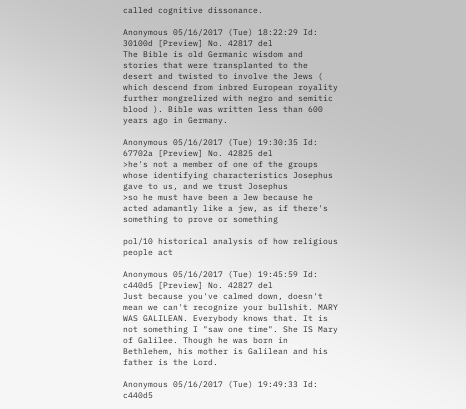called cognitive dissonance.

Anonymous 05/16/2017 (Tue) 18:22:29 Id: 30100d [Preview] No. 42817 del
The Bible is old Germanic wisdom and stories that were transplanted to the desert and twisted to involve the Jews ( which descend from inbred European royality further mongrelized with negro and semitic blood ). Bible was written less than 600 years ago in Germany.

Anonymous 05/16/2017 (Tue) 19:30:35 Id: 67702a [Preview] No. 42825 del
>he's not a member of one of the groups whose identifying characteristics Josephus gave to us, and we trust Josephus
>so he must have been a Jew because he acted adamantly like a jew, as if there's something to prove or something

pol/10 historical analysis of how religious people act

Anonymous 05/16/2017 (Tue) 19:45:59 Id: c440d5 [Preview] No. 42827 del
Just because you've calmed down, doesn't mean we can't recognize your bullshit. MARY WAS GALILEAN. Everybody knows that. It is not something I "saw one time". She IS Mary of Galilee. Though he was born in Bethlehem, his mother is Galilean and his father is the Lord.

Anonymous 05/16/2017 (Tue) 19:49:33 Id: c440d5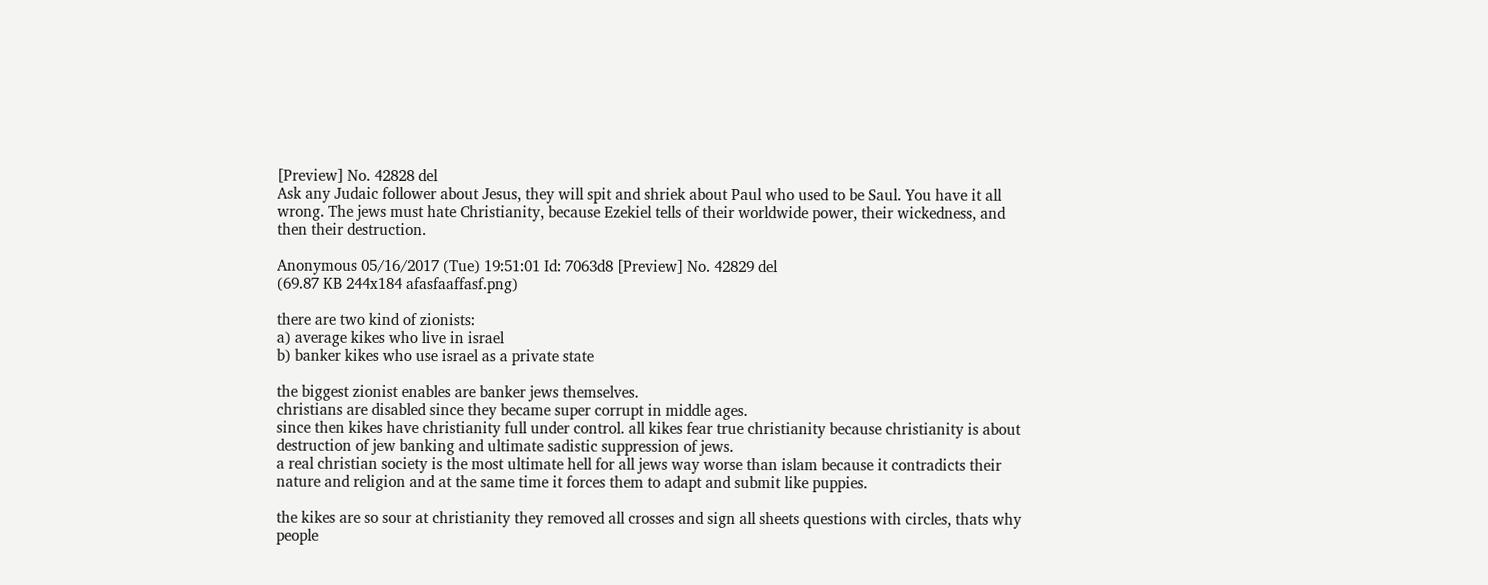[Preview] No. 42828 del
Ask any Judaic follower about Jesus, they will spit and shriek about Paul who used to be Saul. You have it all wrong. The jews must hate Christianity, because Ezekiel tells of their worldwide power, their wickedness, and then their destruction.

Anonymous 05/16/2017 (Tue) 19:51:01 Id: 7063d8 [Preview] No. 42829 del
(69.87 KB 244x184 afasfaaffasf.png)

there are two kind of zionists:
a) average kikes who live in israel
b) banker kikes who use israel as a private state

the biggest zionist enables are banker jews themselves.
christians are disabled since they became super corrupt in middle ages.
since then kikes have christianity full under control. all kikes fear true christianity because christianity is about destruction of jew banking and ultimate sadistic suppression of jews.
a real christian society is the most ultimate hell for all jews way worse than islam because it contradicts their nature and religion and at the same time it forces them to adapt and submit like puppies.

the kikes are so sour at christianity they removed all crosses and sign all sheets questions with circles, thats why people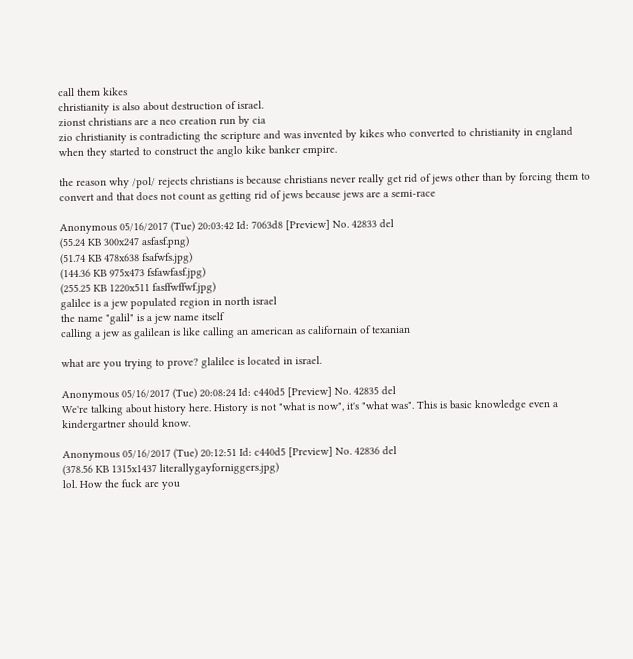call them kikes
christianity is also about destruction of israel.
zionst christians are a neo creation run by cia
zio christianity is contradicting the scripture and was invented by kikes who converted to christianity in england when they started to construct the anglo kike banker empire.

the reason why /pol/ rejects christians is because christians never really get rid of jews other than by forcing them to convert and that does not count as getting rid of jews because jews are a semi-race

Anonymous 05/16/2017 (Tue) 20:03:42 Id: 7063d8 [Preview] No. 42833 del
(55.24 KB 300x247 asfasf.png)
(51.74 KB 478x638 fsafwfs.jpg)
(144.36 KB 975x473 fsfawfasf.jpg)
(255.25 KB 1220x511 fasffwffwf.jpg)
galilee is a jew populated region in north israel
the name "galil" is a jew name itself
calling a jew as galilean is like calling an american as californain of texanian

what are you trying to prove? glalilee is located in israel.

Anonymous 05/16/2017 (Tue) 20:08:24 Id: c440d5 [Preview] No. 42835 del
We're talking about history here. History is not "what is now", it's "what was". This is basic knowledge even a kindergartner should know.

Anonymous 05/16/2017 (Tue) 20:12:51 Id: c440d5 [Preview] No. 42836 del
(378.56 KB 1315x1437 literallygayforniggers.jpg)
lol. How the fuck are you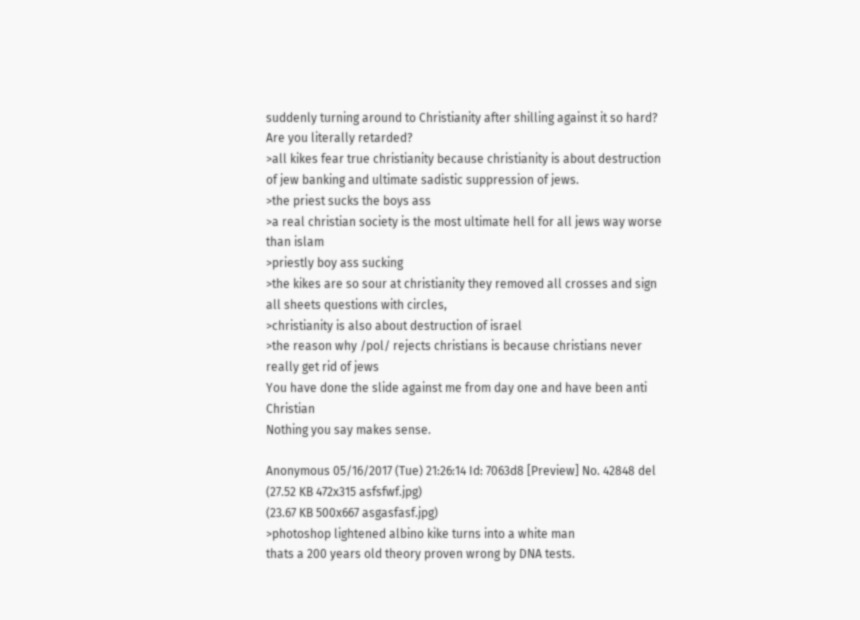suddenly turning around to Christianity after shilling against it so hard? Are you literally retarded?
>all kikes fear true christianity because christianity is about destruction of jew banking and ultimate sadistic suppression of jews.
>the priest sucks the boys ass
>a real christian society is the most ultimate hell for all jews way worse than islam
>priestly boy ass sucking
>the kikes are so sour at christianity they removed all crosses and sign all sheets questions with circles,
>christianity is also about destruction of israel
>the reason why /pol/ rejects christians is because christians never really get rid of jews
You have done the slide against me from day one and have been anti Christian
Nothing you say makes sense.

Anonymous 05/16/2017 (Tue) 21:26:14 Id: 7063d8 [Preview] No. 42848 del
(27.52 KB 472x315 asfsfwf.jpg)
(23.67 KB 500x667 asgasfasf.jpg)
>photoshop lightened albino kike turns into a white man
thats a 200 years old theory proven wrong by DNA tests.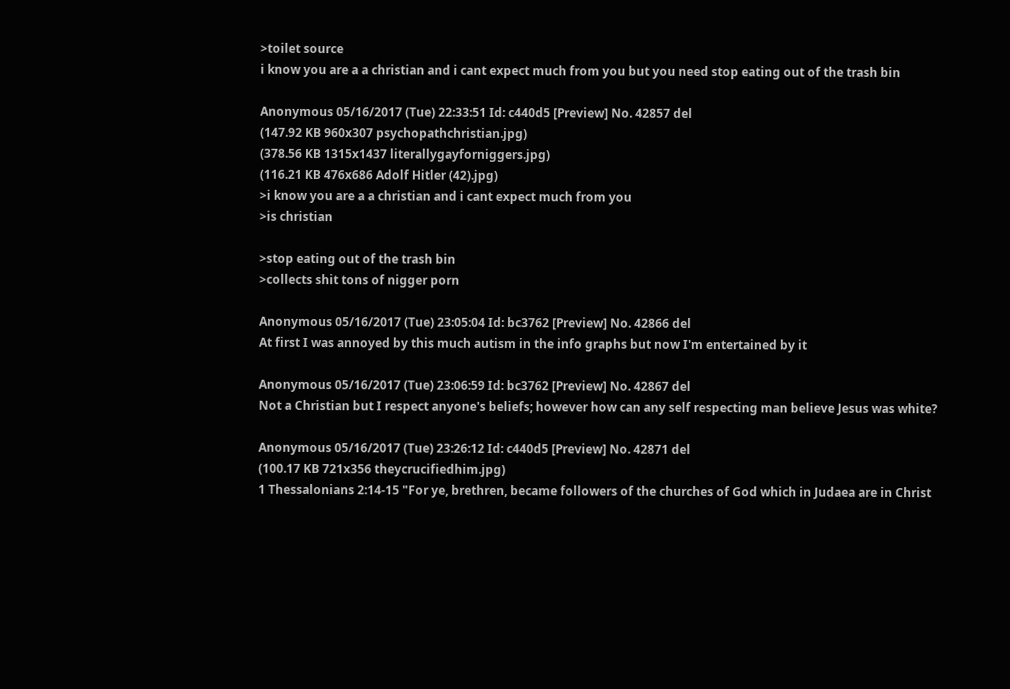>toilet source
i know you are a a christian and i cant expect much from you but you need stop eating out of the trash bin

Anonymous 05/16/2017 (Tue) 22:33:51 Id: c440d5 [Preview] No. 42857 del
(147.92 KB 960x307 psychopathchristian.jpg)
(378.56 KB 1315x1437 literallygayforniggers.jpg)
(116.21 KB 476x686 Adolf Hitler (42).jpg)
>i know you are a a christian and i cant expect much from you
>is christian

>stop eating out of the trash bin
>collects shit tons of nigger porn

Anonymous 05/16/2017 (Tue) 23:05:04 Id: bc3762 [Preview] No. 42866 del
At first I was annoyed by this much autism in the info graphs but now I'm entertained by it

Anonymous 05/16/2017 (Tue) 23:06:59 Id: bc3762 [Preview] No. 42867 del
Not a Christian but I respect anyone's beliefs; however how can any self respecting man believe Jesus was white?

Anonymous 05/16/2017 (Tue) 23:26:12 Id: c440d5 [Preview] No. 42871 del
(100.17 KB 721x356 theycrucifiedhim.jpg)
1 Thessalonians 2:14-15 "For ye, brethren, became followers of the churches of God which in Judaea are in Christ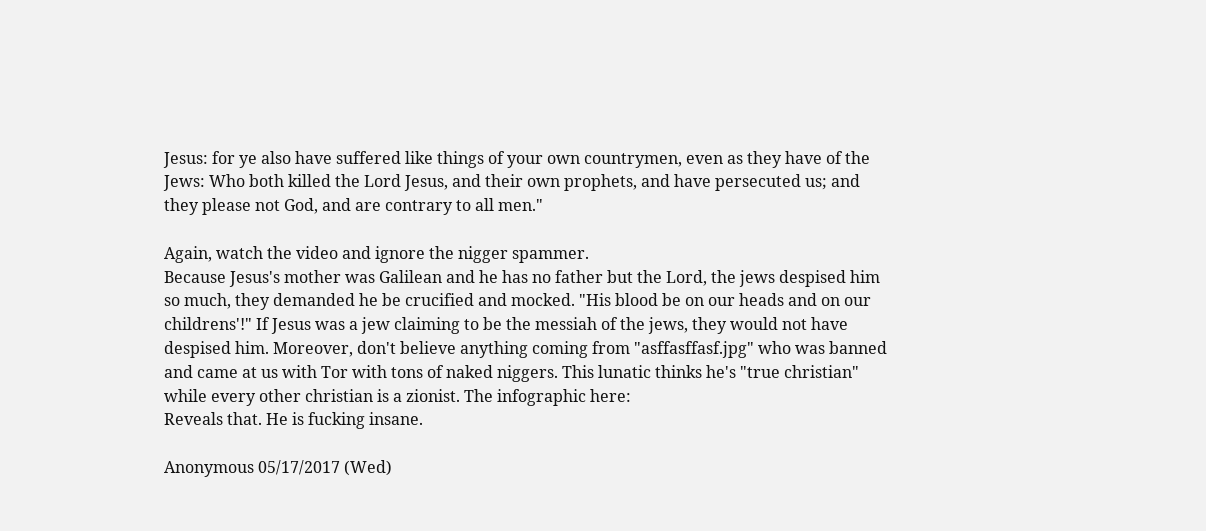Jesus: for ye also have suffered like things of your own countrymen, even as they have of the Jews: Who both killed the Lord Jesus, and their own prophets, and have persecuted us; and they please not God, and are contrary to all men."

Again, watch the video and ignore the nigger spammer.
Because Jesus's mother was Galilean and he has no father but the Lord, the jews despised him so much, they demanded he be crucified and mocked. "His blood be on our heads and on our childrens'!" If Jesus was a jew claiming to be the messiah of the jews, they would not have despised him. Moreover, don't believe anything coming from "asffasffasf.jpg" who was banned and came at us with Tor with tons of naked niggers. This lunatic thinks he's "true christian" while every other christian is a zionist. The infographic here:
Reveals that. He is fucking insane.

Anonymous 05/17/2017 (Wed)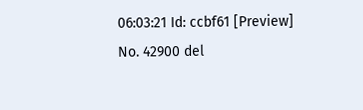06:03:21 Id: ccbf61 [Preview] No. 42900 del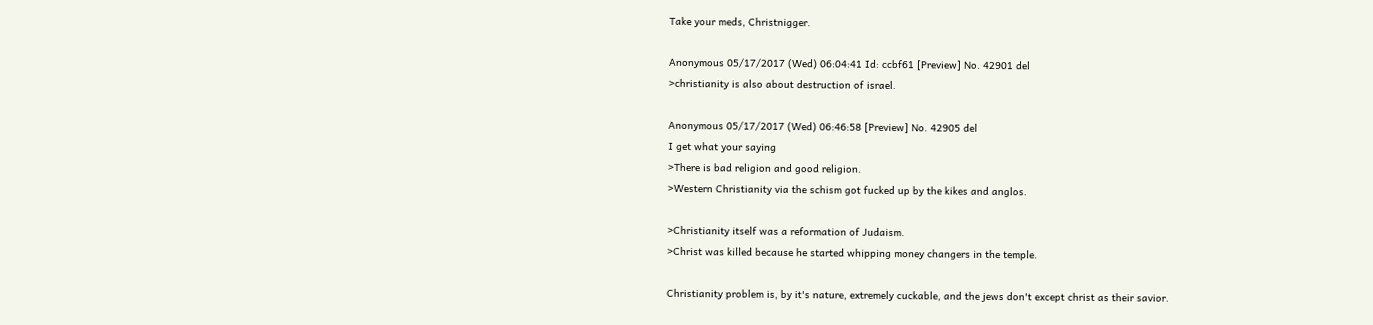Take your meds, Christnigger.

Anonymous 05/17/2017 (Wed) 06:04:41 Id: ccbf61 [Preview] No. 42901 del
>christianity is also about destruction of israel.

Anonymous 05/17/2017 (Wed) 06:46:58 [Preview] No. 42905 del
I get what your saying
>There is bad religion and good religion.
>Western Christianity via the schism got fucked up by the kikes and anglos.

>Christianity itself was a reformation of Judaism.
>Christ was killed because he started whipping money changers in the temple.

Christianity problem is, by it's nature, extremely cuckable, and the jews don't except christ as their savior.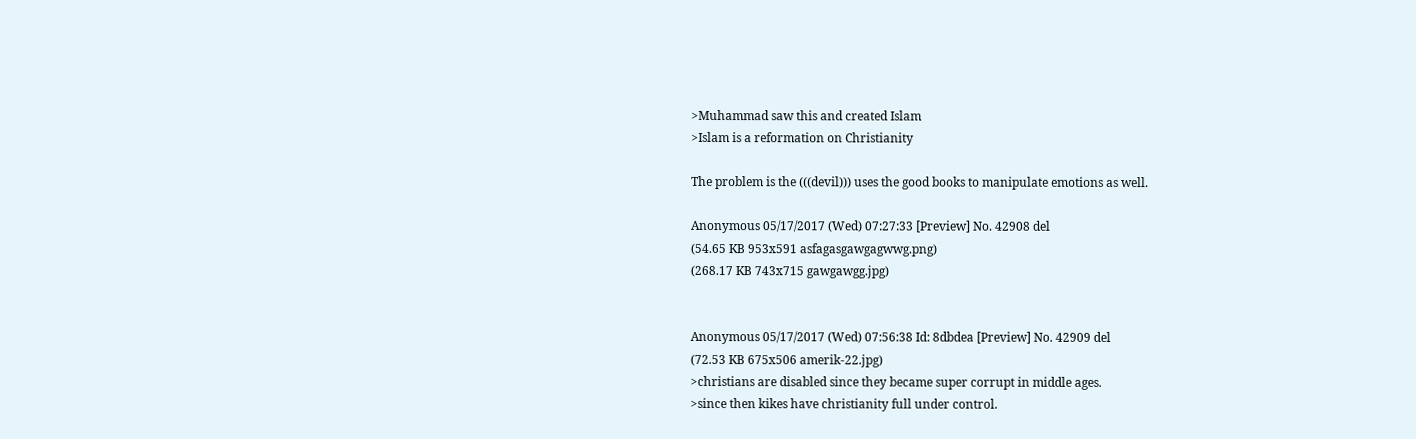>Muhammad saw this and created Islam
>Islam is a reformation on Christianity

The problem is the (((devil))) uses the good books to manipulate emotions as well.

Anonymous 05/17/2017 (Wed) 07:27:33 [Preview] No. 42908 del
(54.65 KB 953x591 asfagasgawgagwwg.png)
(268.17 KB 743x715 gawgawgg.jpg)


Anonymous 05/17/2017 (Wed) 07:56:38 Id: 8dbdea [Preview] No. 42909 del
(72.53 KB 675x506 amerik-22.jpg)
>christians are disabled since they became super corrupt in middle ages.
>since then kikes have christianity full under control.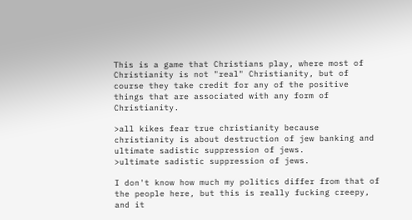This is a game that Christians play, where most of Christianity is not "real" Christianity, but of course they take credit for any of the positive things that are associated with any form of Christianity.

>all kikes fear true christianity because christianity is about destruction of jew banking and ultimate sadistic suppression of jews.
>ultimate sadistic suppression of jews.

I don't know how much my politics differ from that of the people here, but this is really fucking creepy, and it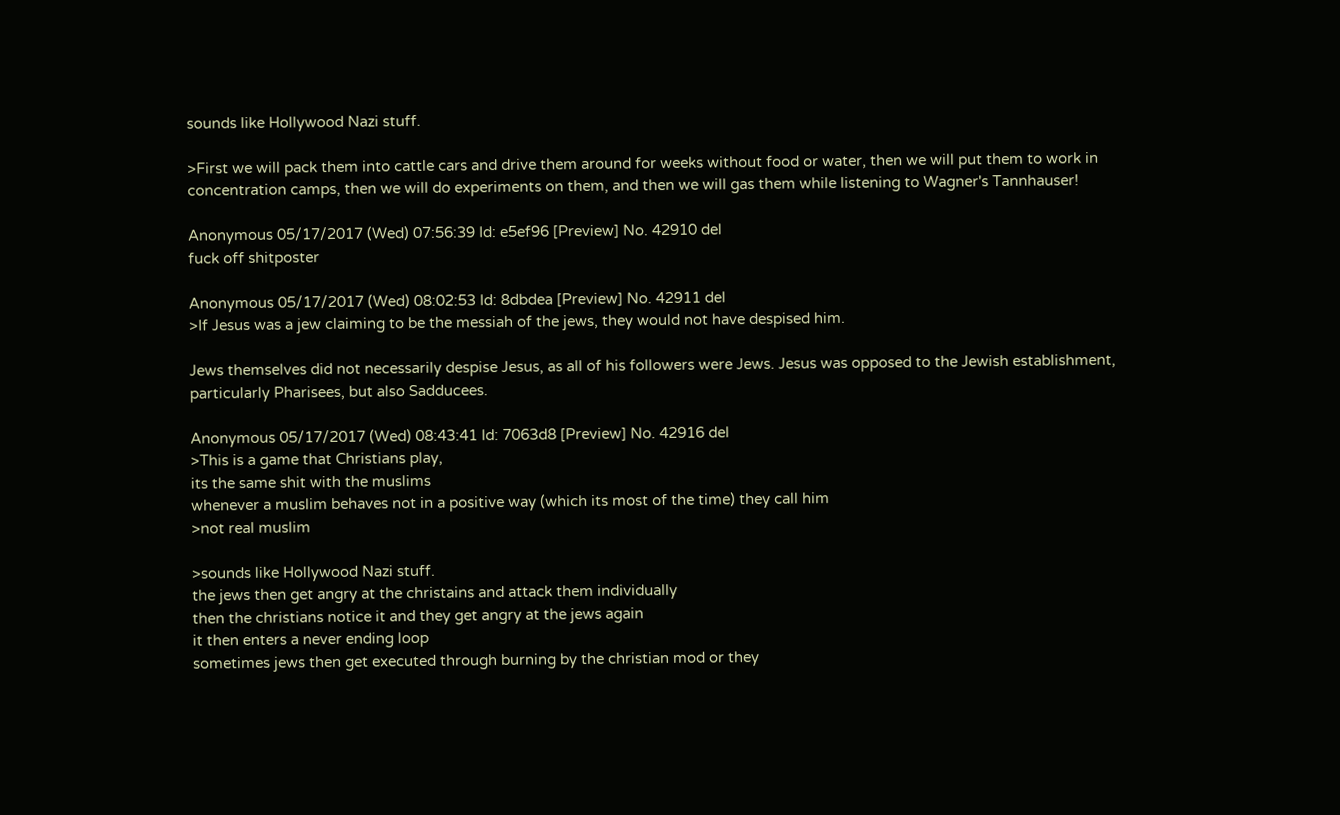sounds like Hollywood Nazi stuff.

>First we will pack them into cattle cars and drive them around for weeks without food or water, then we will put them to work in concentration camps, then we will do experiments on them, and then we will gas them while listening to Wagner's Tannhauser!

Anonymous 05/17/2017 (Wed) 07:56:39 Id: e5ef96 [Preview] No. 42910 del
fuck off shitposter

Anonymous 05/17/2017 (Wed) 08:02:53 Id: 8dbdea [Preview] No. 42911 del
>If Jesus was a jew claiming to be the messiah of the jews, they would not have despised him.

Jews themselves did not necessarily despise Jesus, as all of his followers were Jews. Jesus was opposed to the Jewish establishment, particularly Pharisees, but also Sadducees.

Anonymous 05/17/2017 (Wed) 08:43:41 Id: 7063d8 [Preview] No. 42916 del
>This is a game that Christians play,
its the same shit with the muslims
whenever a muslim behaves not in a positive way (which its most of the time) they call him
>not real muslim

>sounds like Hollywood Nazi stuff.
the jews then get angry at the christains and attack them individually
then the christians notice it and they get angry at the jews again
it then enters a never ending loop
sometimes jews then get executed through burning by the christian mod or they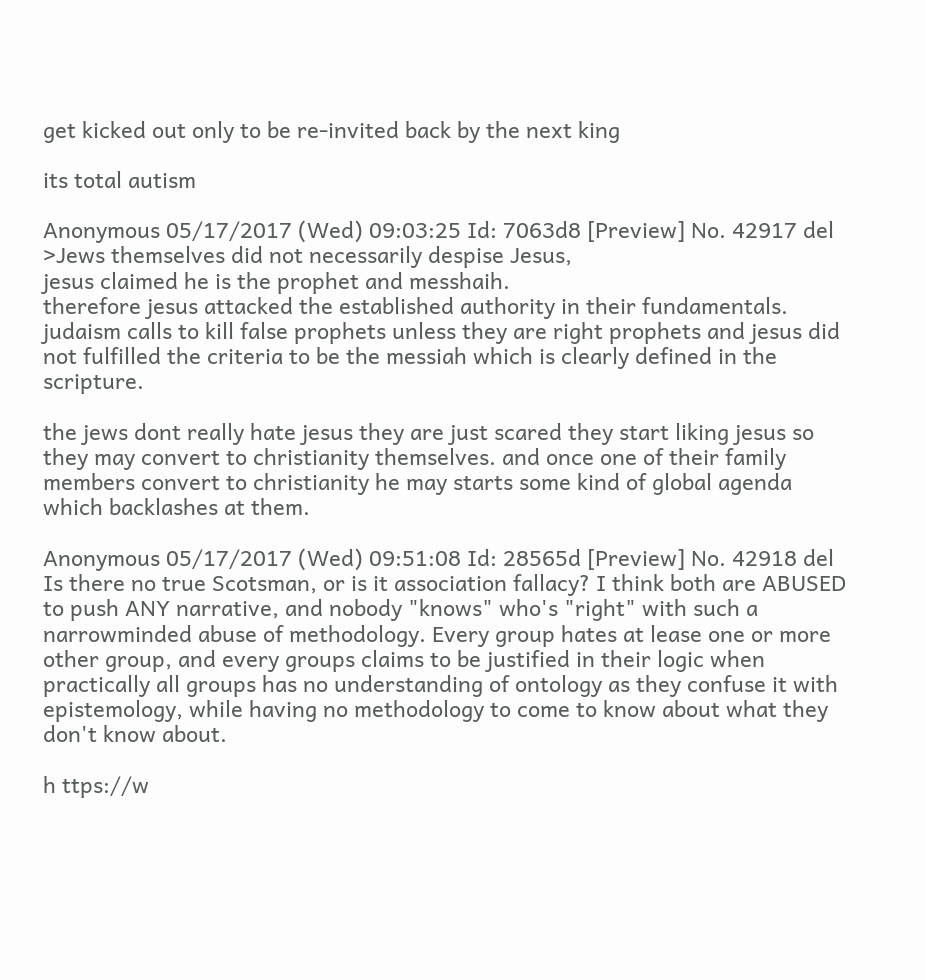get kicked out only to be re-invited back by the next king

its total autism

Anonymous 05/17/2017 (Wed) 09:03:25 Id: 7063d8 [Preview] No. 42917 del
>Jews themselves did not necessarily despise Jesus,
jesus claimed he is the prophet and messhaih.
therefore jesus attacked the established authority in their fundamentals.
judaism calls to kill false prophets unless they are right prophets and jesus did not fulfilled the criteria to be the messiah which is clearly defined in the scripture.

the jews dont really hate jesus they are just scared they start liking jesus so they may convert to christianity themselves. and once one of their family members convert to christianity he may starts some kind of global agenda which backlashes at them.

Anonymous 05/17/2017 (Wed) 09:51:08 Id: 28565d [Preview] No. 42918 del
Is there no true Scotsman, or is it association fallacy? I think both are ABUSED to push ANY narrative, and nobody "knows" who's "right" with such a narrowminded abuse of methodology. Every group hates at lease one or more other group, and every groups claims to be justified in their logic when practically all groups has no understanding of ontology as they confuse it with epistemology, while having no methodology to come to know about what they don't know about.

h ttps://w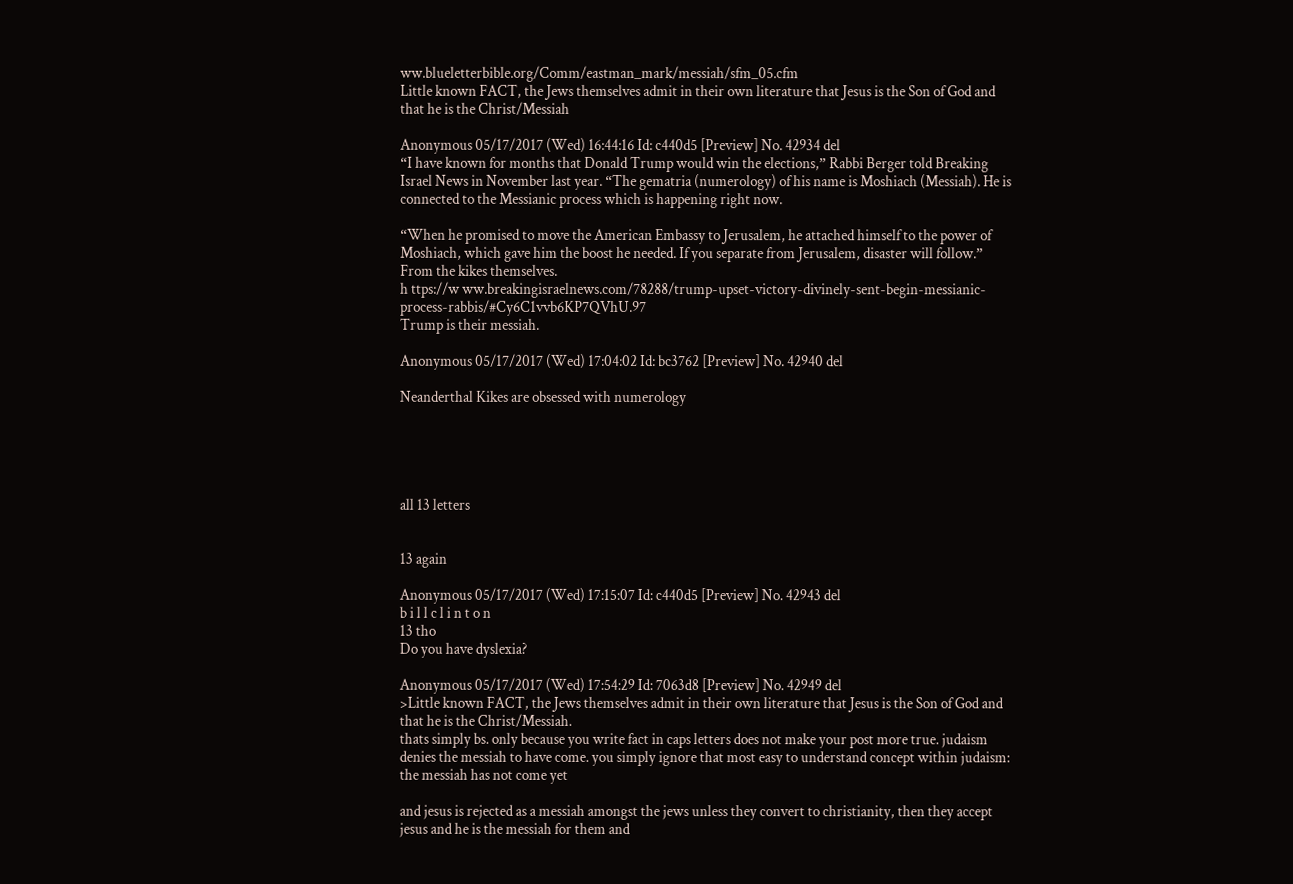ww.blueletterbible.org/Comm/eastman_mark/messiah/sfm_05.cfm
Little known FACT, the Jews themselves admit in their own literature that Jesus is the Son of God and that he is the Christ/Messiah

Anonymous 05/17/2017 (Wed) 16:44:16 Id: c440d5 [Preview] No. 42934 del
“I have known for months that Donald Trump would win the elections,” Rabbi Berger told Breaking Israel News in November last year. “The gematria (numerology) of his name is Moshiach (Messiah). He is connected to the Messianic process which is happening right now.

“When he promised to move the American Embassy to Jerusalem, he attached himself to the power of Moshiach, which gave him the boost he needed. If you separate from Jerusalem, disaster will follow.”
From the kikes themselves.
h ttps://w ww.breakingisraelnews.com/78288/trump-upset-victory-divinely-sent-begin-messianic-process-rabbis/#Cy6C1vvb6KP7QVhU.97
Trump is their messiah.

Anonymous 05/17/2017 (Wed) 17:04:02 Id: bc3762 [Preview] No. 42940 del

Neanderthal Kikes are obsessed with numerology





all 13 letters


13 again

Anonymous 05/17/2017 (Wed) 17:15:07 Id: c440d5 [Preview] No. 42943 del
b i l l c l i n t o n
13 tho
Do you have dyslexia?

Anonymous 05/17/2017 (Wed) 17:54:29 Id: 7063d8 [Preview] No. 42949 del
>Little known FACT, the Jews themselves admit in their own literature that Jesus is the Son of God and that he is the Christ/Messiah.
thats simply bs. only because you write fact in caps letters does not make your post more true. judaism denies the messiah to have come. you simply ignore that most easy to understand concept within judaism: the messiah has not come yet

and jesus is rejected as a messiah amongst the jews unless they convert to christianity, then they accept jesus and he is the messiah for them and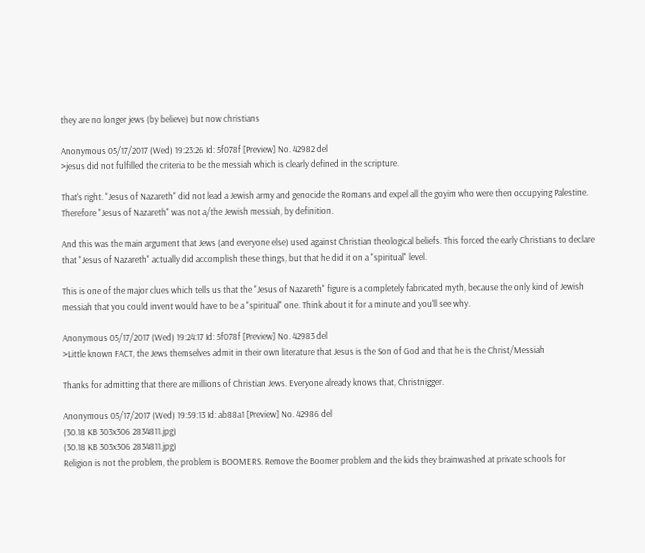they are no longer jews (by believe) but now christians

Anonymous 05/17/2017 (Wed) 19:23:26 Id: 5f078f [Preview] No. 42982 del
>jesus did not fulfilled the criteria to be the messiah which is clearly defined in the scripture.

That's right. "Jesus of Nazareth" did not lead a Jewish army and genocide the Romans and expel all the goyim who were then occupying Palestine. Therefore "Jesus of Nazareth" was not a/the Jewish messiah, by definition.

And this was the main argument that Jews (and everyone else) used against Christian theological beliefs. This forced the early Christians to declare that "Jesus of Nazareth" actually did accomplish these things, but that he did it on a "spiritual" level.

This is one of the major clues which tells us that the "Jesus of Nazareth" figure is a completely fabricated myth, because the only kind of Jewish messiah that you could invent would have to be a "spiritual" one. Think about it for a minute and you'll see why.

Anonymous 05/17/2017 (Wed) 19:24:17 Id: 5f078f [Preview] No. 42983 del
>Little known FACT, the Jews themselves admit in their own literature that Jesus is the Son of God and that he is the Christ/Messiah

Thanks for admitting that there are millions of Christian Jews. Everyone already knows that, Christnigger.

Anonymous 05/17/2017 (Wed) 19:59:13 Id: ab88a1 [Preview] No. 42986 del
(30.18 KB 303x306 2834811.jpg)
(30.18 KB 303x306 2834811.jpg)
Religion is not the problem, the problem is BOOMERS. Remove the Boomer problem and the kids they brainwashed at private schools for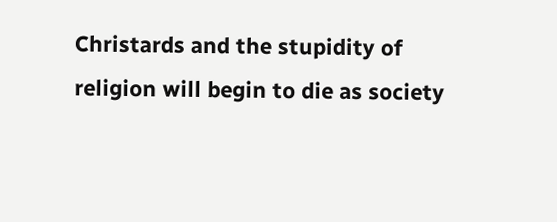Christards and the stupidity of religion will begin to die as society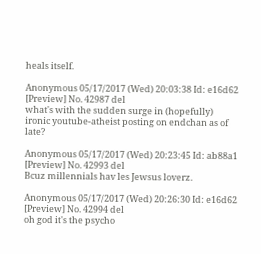heals itself.

Anonymous 05/17/2017 (Wed) 20:03:38 Id: e16d62 [Preview] No. 42987 del
what's with the sudden surge in (hopefully) ironic youtube-atheist posting on endchan as of late?

Anonymous 05/17/2017 (Wed) 20:23:45 Id: ab88a1 [Preview] No. 42993 del
Bcuz millennials hav les Jewsus loverz.

Anonymous 05/17/2017 (Wed) 20:26:30 Id: e16d62 [Preview] No. 42994 del
oh god it's the psycho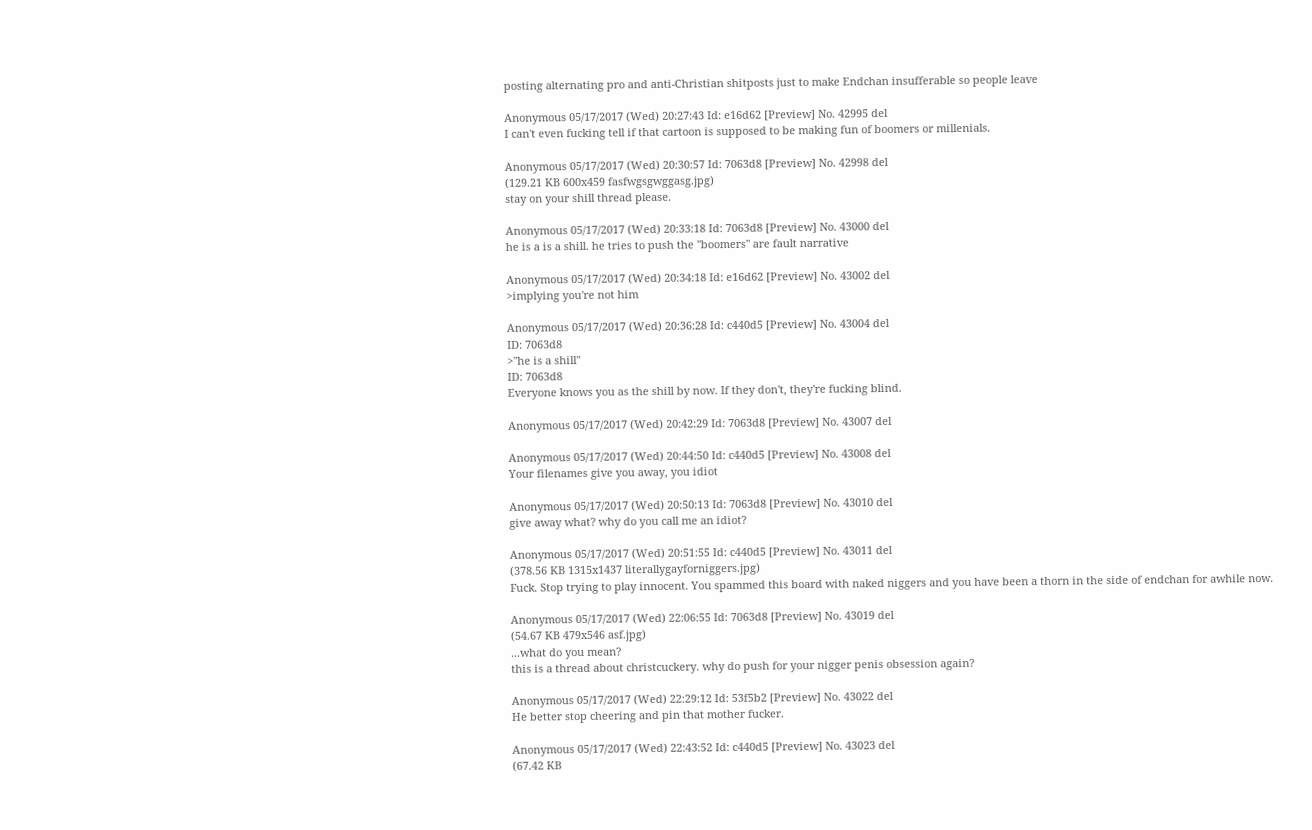posting alternating pro and anti-Christian shitposts just to make Endchan insufferable so people leave

Anonymous 05/17/2017 (Wed) 20:27:43 Id: e16d62 [Preview] No. 42995 del
I can't even fucking tell if that cartoon is supposed to be making fun of boomers or millenials.

Anonymous 05/17/2017 (Wed) 20:30:57 Id: 7063d8 [Preview] No. 42998 del
(129.21 KB 600x459 fasfwgsgwggasg.jpg)
stay on your shill thread please.

Anonymous 05/17/2017 (Wed) 20:33:18 Id: 7063d8 [Preview] No. 43000 del
he is a is a shill. he tries to push the "boomers" are fault narrative

Anonymous 05/17/2017 (Wed) 20:34:18 Id: e16d62 [Preview] No. 43002 del
>implying you're not him

Anonymous 05/17/2017 (Wed) 20:36:28 Id: c440d5 [Preview] No. 43004 del
ID: 7063d8
>"he is a shill"
ID: 7063d8
Everyone knows you as the shill by now. If they don't, they're fucking blind.

Anonymous 05/17/2017 (Wed) 20:42:29 Id: 7063d8 [Preview] No. 43007 del

Anonymous 05/17/2017 (Wed) 20:44:50 Id: c440d5 [Preview] No. 43008 del
Your filenames give you away, you idiot

Anonymous 05/17/2017 (Wed) 20:50:13 Id: 7063d8 [Preview] No. 43010 del
give away what? why do you call me an idiot?

Anonymous 05/17/2017 (Wed) 20:51:55 Id: c440d5 [Preview] No. 43011 del
(378.56 KB 1315x1437 literallygayforniggers.jpg)
Fuck. Stop trying to play innocent. You spammed this board with naked niggers and you have been a thorn in the side of endchan for awhile now.

Anonymous 05/17/2017 (Wed) 22:06:55 Id: 7063d8 [Preview] No. 43019 del
(54.67 KB 479x546 asf.jpg)
...what do you mean?
this is a thread about christcuckery. why do push for your nigger penis obsession again?

Anonymous 05/17/2017 (Wed) 22:29:12 Id: 53f5b2 [Preview] No. 43022 del
He better stop cheering and pin that mother fucker.

Anonymous 05/17/2017 (Wed) 22:43:52 Id: c440d5 [Preview] No. 43023 del
(67.42 KB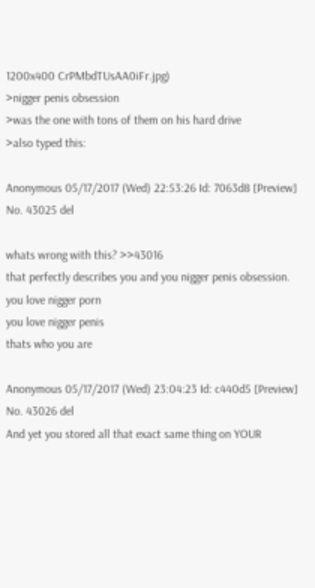1200x400 CrPMbdTUsAA0iFr.jpg)
>nigger penis obsession
>was the one with tons of them on his hard drive
>also typed this:

Anonymous 05/17/2017 (Wed) 22:53:26 Id: 7063d8 [Preview] No. 43025 del

whats wrong with this? >>43016
that perfectly describes you and you nigger penis obsession.
you love nigger porn
you love nigger penis
thats who you are

Anonymous 05/17/2017 (Wed) 23:04:23 Id: c440d5 [Preview] No. 43026 del
And yet you stored all that exact same thing on YOUR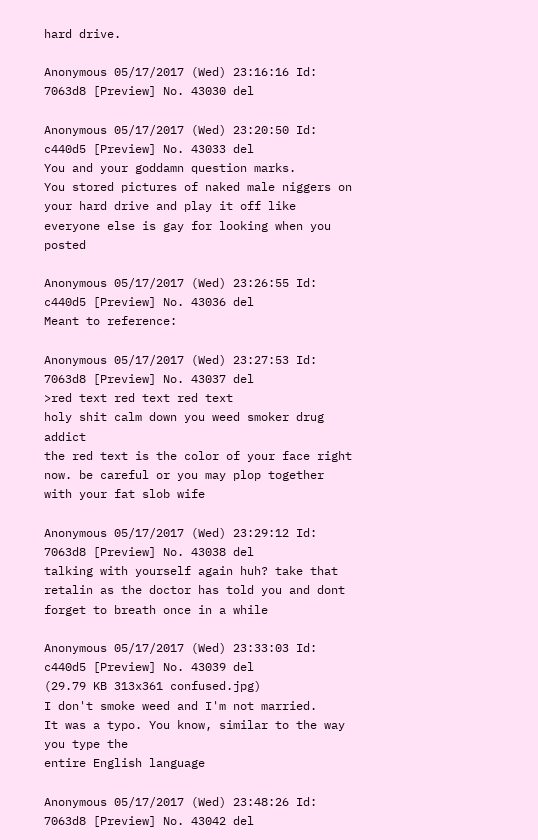hard drive.

Anonymous 05/17/2017 (Wed) 23:16:16 Id: 7063d8 [Preview] No. 43030 del

Anonymous 05/17/2017 (Wed) 23:20:50 Id: c440d5 [Preview] No. 43033 del
You and your goddamn question marks.
You stored pictures of naked male niggers on your hard drive and play it off like everyone else is gay for looking when you posted

Anonymous 05/17/2017 (Wed) 23:26:55 Id: c440d5 [Preview] No. 43036 del
Meant to reference:

Anonymous 05/17/2017 (Wed) 23:27:53 Id: 7063d8 [Preview] No. 43037 del
>red text red text red text
holy shit calm down you weed smoker drug addict
the red text is the color of your face right now. be careful or you may plop together with your fat slob wife

Anonymous 05/17/2017 (Wed) 23:29:12 Id: 7063d8 [Preview] No. 43038 del
talking with yourself again huh? take that retalin as the doctor has told you and dont forget to breath once in a while

Anonymous 05/17/2017 (Wed) 23:33:03 Id: c440d5 [Preview] No. 43039 del
(29.79 KB 313x361 confused.jpg)
I don't smoke weed and I'm not married.
It was a typo. You know, similar to the way you type the
entire English language

Anonymous 05/17/2017 (Wed) 23:48:26 Id: 7063d8 [Preview] No. 43042 del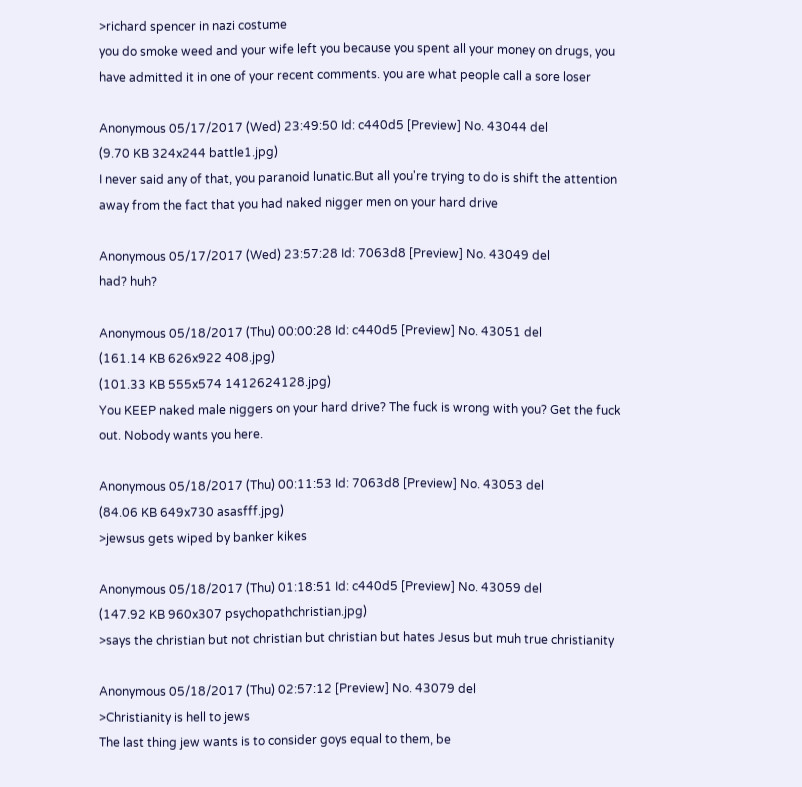>richard spencer in nazi costume
you do smoke weed and your wife left you because you spent all your money on drugs, you have admitted it in one of your recent comments. you are what people call a sore loser

Anonymous 05/17/2017 (Wed) 23:49:50 Id: c440d5 [Preview] No. 43044 del
(9.70 KB 324x244 battle1.jpg)
I never said any of that, you paranoid lunatic.But all you're trying to do is shift the attention away from the fact that you had naked nigger men on your hard drive

Anonymous 05/17/2017 (Wed) 23:57:28 Id: 7063d8 [Preview] No. 43049 del
had? huh?

Anonymous 05/18/2017 (Thu) 00:00:28 Id: c440d5 [Preview] No. 43051 del
(161.14 KB 626x922 408.jpg)
(101.33 KB 555x574 1412624128.jpg)
You KEEP naked male niggers on your hard drive? The fuck is wrong with you? Get the fuck out. Nobody wants you here.

Anonymous 05/18/2017 (Thu) 00:11:53 Id: 7063d8 [Preview] No. 43053 del
(84.06 KB 649x730 asasfff.jpg)
>jewsus gets wiped by banker kikes

Anonymous 05/18/2017 (Thu) 01:18:51 Id: c440d5 [Preview] No. 43059 del
(147.92 KB 960x307 psychopathchristian.jpg)
>says the christian but not christian but christian but hates Jesus but muh true christianity

Anonymous 05/18/2017 (Thu) 02:57:12 [Preview] No. 43079 del
>Christianity is hell to jews
The last thing jew wants is to consider goys equal to them, be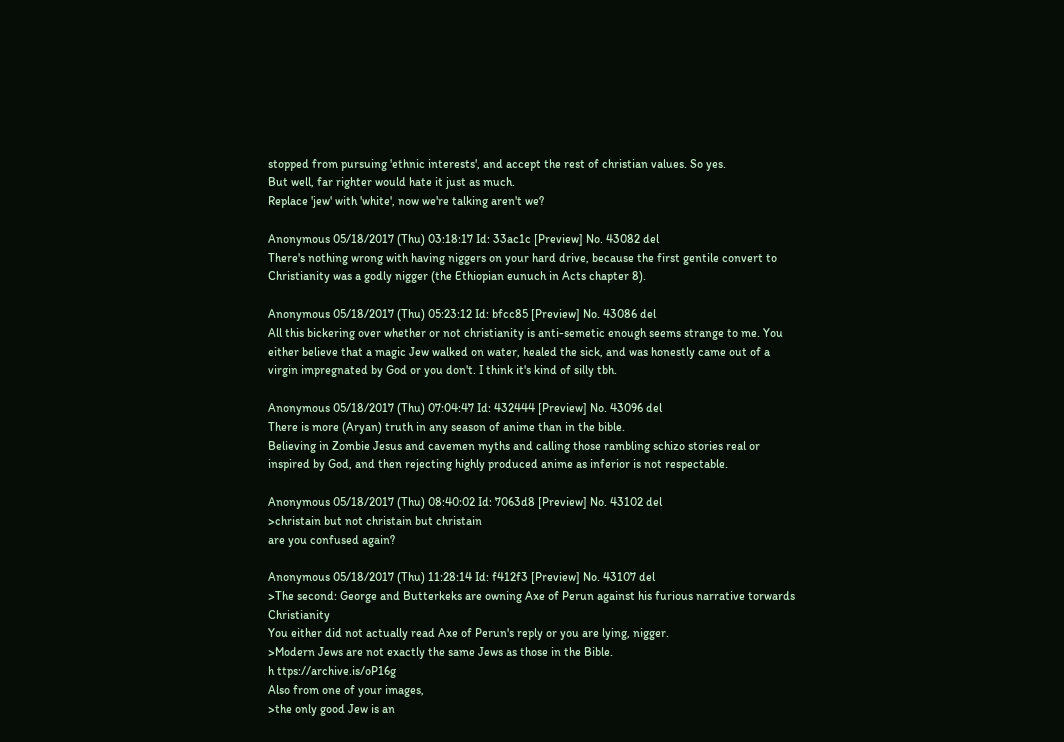stopped from pursuing 'ethnic interests', and accept the rest of christian values. So yes.
But well, far righter would hate it just as much.
Replace 'jew' with 'white', now we're talking aren't we?

Anonymous 05/18/2017 (Thu) 03:18:17 Id: 33ac1c [Preview] No. 43082 del
There's nothing wrong with having niggers on your hard drive, because the first gentile convert to Christianity was a godly nigger (the Ethiopian eunuch in Acts chapter 8).

Anonymous 05/18/2017 (Thu) 05:23:12 Id: bfcc85 [Preview] No. 43086 del
All this bickering over whether or not christianity is anti-semetic enough seems strange to me. You either believe that a magic Jew walked on water, healed the sick, and was honestly came out of a virgin impregnated by God or you don't. I think it's kind of silly tbh.

Anonymous 05/18/2017 (Thu) 07:04:47 Id: 432444 [Preview] No. 43096 del
There is more (Aryan) truth in any season of anime than in the bible.
Believing in Zombie Jesus and cavemen myths and calling those rambling schizo stories real or inspired by God, and then rejecting highly produced anime as inferior is not respectable.

Anonymous 05/18/2017 (Thu) 08:40:02 Id: 7063d8 [Preview] No. 43102 del
>christain but not christain but christain
are you confused again?

Anonymous 05/18/2017 (Thu) 11:28:14 Id: f412f3 [Preview] No. 43107 del
>The second: George and Butterkeks are owning Axe of Perun against his furious narrative torwards Christianity
You either did not actually read Axe of Perun's reply or you are lying, nigger.
>Modern Jews are not exactly the same Jews as those in the Bible.
h ttps://archive.is/oP16g
Also from one of your images,
>the only good Jew is an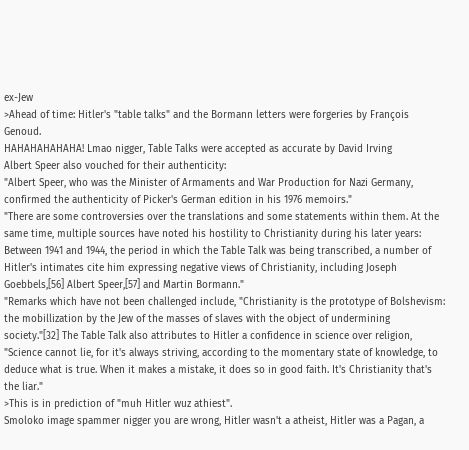ex-Jew
>Ahead of time: Hitler's "table talks" and the Bormann letters were forgeries by François Genoud.
HAHAHAHAHAHA! Lmao nigger, Table Talks were accepted as accurate by David Irving
Albert Speer also vouched for their authenticity:
"Albert Speer, who was the Minister of Armaments and War Production for Nazi Germany, confirmed the authenticity of Picker's German edition in his 1976 memoirs."
"There are some controversies over the translations and some statements within them. At the same time, multiple sources have noted his hostility to Christianity during his later years:
Between 1941 and 1944, the period in which the Table Talk was being transcribed, a number of Hitler's intimates cite him expressing negative views of Christianity, including Joseph Goebbels,[56] Albert Speer,[57] and Martin Bormann."
"Remarks which have not been challenged include, "Christianity is the prototype of Bolshevism: the mobillization by the Jew of the masses of slaves with the object of undermining society."[32] The Table Talk also attributes to Hitler a confidence in science over religion, "Science cannot lie, for it's always striving, according to the momentary state of knowledge, to deduce what is true. When it makes a mistake, it does so in good faith. It's Christianity that's the liar."
>This is in prediction of "muh Hitler wuz athiest".
Smoloko image spammer nigger you are wrong, Hitler wasn't a atheist, Hitler was a Pagan, a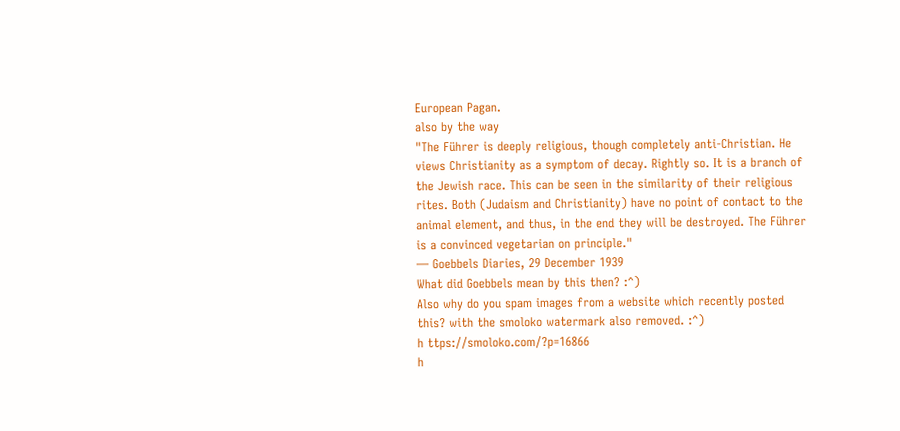European Pagan.
also by the way
"The Führer is deeply religious, though completely anti-Christian. He views Christianity as a symptom of decay. Rightly so. It is a branch of the Jewish race. This can be seen in the similarity of their religious rites. Both (Judaism and Christianity) have no point of contact to the animal element, and thus, in the end they will be destroyed. The Führer is a convinced vegetarian on principle."
— Goebbels Diaries, 29 December 1939
What did Goebbels mean by this then? :^)
Also why do you spam images from a website which recently posted this? with the smoloko watermark also removed. :^)
h ttps://smoloko.com/?p=16866
h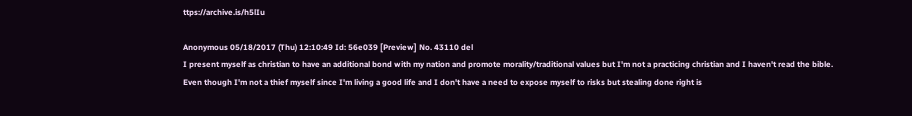ttps://archive.is/h5lIu

Anonymous 05/18/2017 (Thu) 12:10:49 Id: 56e039 [Preview] No. 43110 del
I present myself as christian to have an additional bond with my nation and promote morality/traditional values but I'm not a practicing christian and I haven't read the bible.
Even though I'm not a thief myself since I'm living a good life and I don't have a need to expose myself to risks but stealing done right is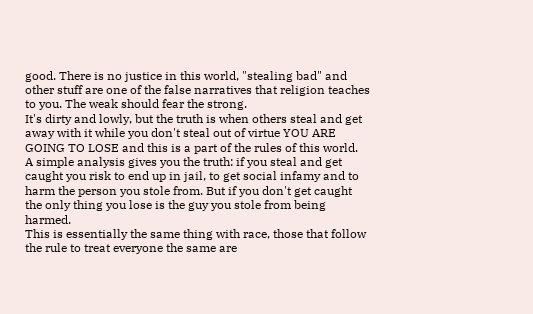good. There is no justice in this world, "stealing bad" and other stuff are one of the false narratives that religion teaches to you. The weak should fear the strong.
It's dirty and lowly, but the truth is when others steal and get away with it while you don't steal out of virtue YOU ARE GOING TO LOSE and this is a part of the rules of this world.
A simple analysis gives you the truth: if you steal and get caught you risk to end up in jail, to get social infamy and to harm the person you stole from. But if you don't get caught the only thing you lose is the guy you stole from being harmed.
This is essentially the same thing with race, those that follow the rule to treat everyone the same are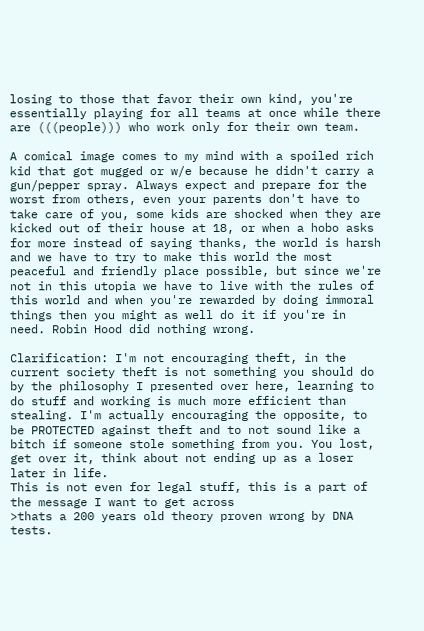losing to those that favor their own kind, you're essentially playing for all teams at once while there are (((people))) who work only for their own team.

A comical image comes to my mind with a spoiled rich kid that got mugged or w/e because he didn't carry a gun/pepper spray. Always expect and prepare for the worst from others, even your parents don't have to take care of you, some kids are shocked when they are kicked out of their house at 18, or when a hobo asks for more instead of saying thanks, the world is harsh and we have to try to make this world the most peaceful and friendly place possible, but since we're not in this utopia we have to live with the rules of this world and when you're rewarded by doing immoral things then you might as well do it if you're in need. Robin Hood did nothing wrong.

Clarification: I'm not encouraging theft, in the current society theft is not something you should do by the philosophy I presented over here, learning to do stuff and working is much more efficient than stealing. I'm actually encouraging the opposite, to be PROTECTED against theft and to not sound like a bitch if someone stole something from you. You lost, get over it, think about not ending up as a loser later in life.
This is not even for legal stuff, this is a part of the message I want to get across
>thats a 200 years old theory proven wrong by DNA tests.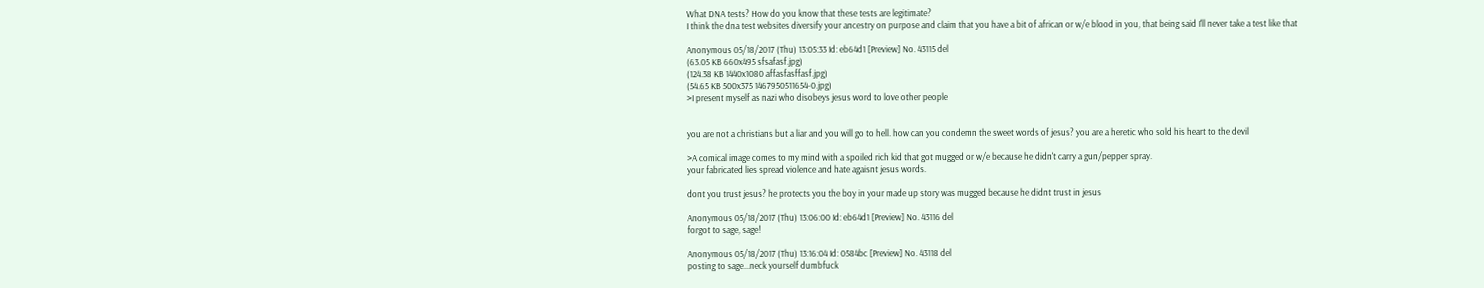What DNA tests? How do you know that these tests are legitimate?
I think the dna test websites diversify your ancestry on purpose and claim that you have a bit of african or w/e blood in you, that being said I'll never take a test like that

Anonymous 05/18/2017 (Thu) 13:05:33 Id: eb64d1 [Preview] No. 43115 del
(63.05 KB 660x495 sfsafasf.jpg)
(124.38 KB 1440x1080 affasfasffasf.jpg)
(54.65 KB 500x375 1467950511654-0.jpg)
>I present myself as nazi who disobeys jesus word to love other people


you are not a christians but a liar and you will go to hell. how can you condemn the sweet words of jesus? you are a heretic who sold his heart to the devil

>A comical image comes to my mind with a spoiled rich kid that got mugged or w/e because he didn't carry a gun/pepper spray.
your fabricated lies spread violence and hate agaisnt jesus words.

dont you trust jesus? he protects you the boy in your made up story was mugged because he didnt trust in jesus

Anonymous 05/18/2017 (Thu) 13:06:00 Id: eb64d1 [Preview] No. 43116 del
forgot to sage, sage!

Anonymous 05/18/2017 (Thu) 13:16:04 Id: 0584bc [Preview] No. 43118 del
posting to sage...neck yourself dumbfuck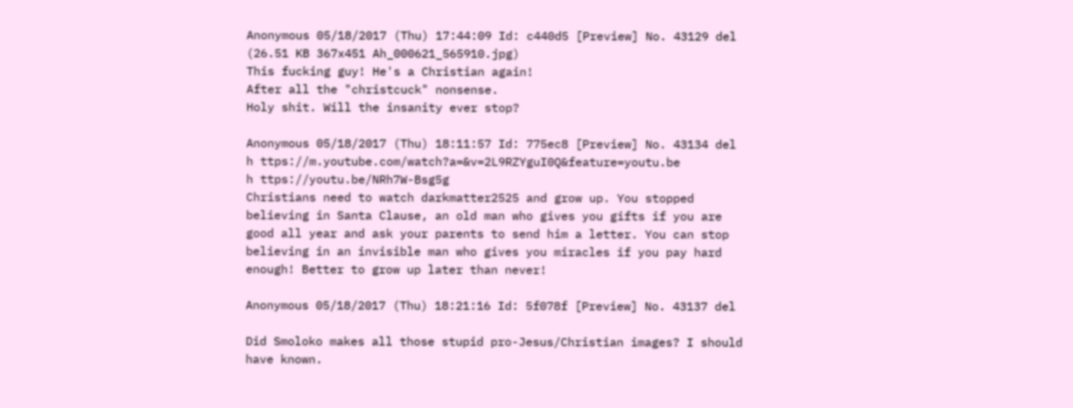Anonymous 05/18/2017 (Thu) 17:44:09 Id: c440d5 [Preview] No. 43129 del
(26.51 KB 367x451 Ah_000621_565910.jpg)
This fucking guy! He's a Christian again!
After all the "christcuck" nonsense.
Holy shit. Will the insanity ever stop?

Anonymous 05/18/2017 (Thu) 18:11:57 Id: 775ec8 [Preview] No. 43134 del
h ttps://m.youtube.com/watch?a=&v=2L9RZYguI0Q&feature=youtu.be
h ttps://youtu.be/NRh7W-Bsg5g
Christians need to watch darkmatter2525 and grow up. You stopped believing in Santa Clause, an old man who gives you gifts if you are good all year and ask your parents to send him a letter. You can stop believing in an invisible man who gives you miracles if you pay hard enough! Better to grow up later than never!

Anonymous 05/18/2017 (Thu) 18:21:16 Id: 5f078f [Preview] No. 43137 del

Did Smoloko makes all those stupid pro-Jesus/Christian images? I should have known.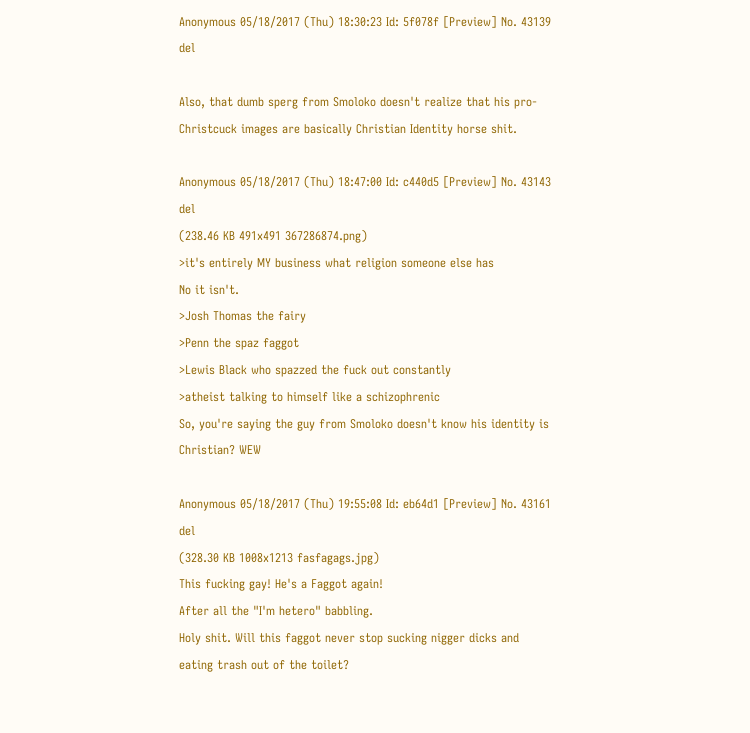Anonymous 05/18/2017 (Thu) 18:30:23 Id: 5f078f [Preview] No. 43139 del

Also, that dumb sperg from Smoloko doesn't realize that his pro-Christcuck images are basically Christian Identity horse shit.

Anonymous 05/18/2017 (Thu) 18:47:00 Id: c440d5 [Preview] No. 43143 del
(238.46 KB 491x491 367286874.png)
>it's entirely MY business what religion someone else has
No it isn't.
>Josh Thomas the fairy
>Penn the spaz faggot
>Lewis Black who spazzed the fuck out constantly
>atheist talking to himself like a schizophrenic
So, you're saying the guy from Smoloko doesn't know his identity is Christian? WEW

Anonymous 05/18/2017 (Thu) 19:55:08 Id: eb64d1 [Preview] No. 43161 del
(328.30 KB 1008x1213 fasfagags.jpg)
This fucking gay! He's a Faggot again!
After all the "I'm hetero" babbling.
Holy shit. Will this faggot never stop sucking nigger dicks and eating trash out of the toilet?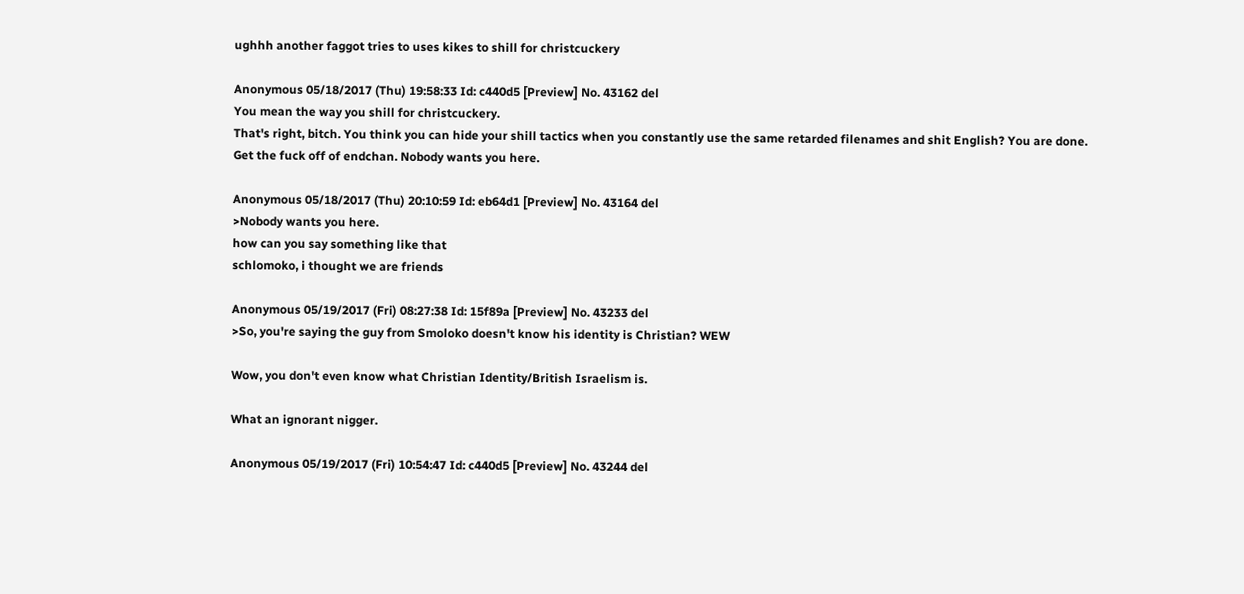ughhh another faggot tries to uses kikes to shill for christcuckery

Anonymous 05/18/2017 (Thu) 19:58:33 Id: c440d5 [Preview] No. 43162 del
You mean the way you shill for christcuckery.
That's right, bitch. You think you can hide your shill tactics when you constantly use the same retarded filenames and shit English? You are done. Get the fuck off of endchan. Nobody wants you here.

Anonymous 05/18/2017 (Thu) 20:10:59 Id: eb64d1 [Preview] No. 43164 del
>Nobody wants you here.
how can you say something like that
schlomoko, i thought we are friends

Anonymous 05/19/2017 (Fri) 08:27:38 Id: 15f89a [Preview] No. 43233 del
>So, you're saying the guy from Smoloko doesn't know his identity is Christian? WEW

Wow, you don't even know what Christian Identity/British Israelism is.

What an ignorant nigger.

Anonymous 05/19/2017 (Fri) 10:54:47 Id: c440d5 [Preview] No. 43244 del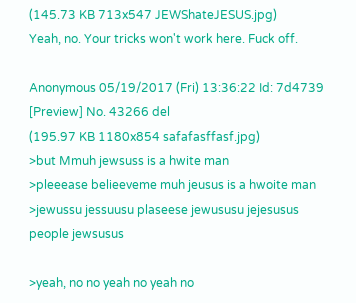(145.73 KB 713x547 JEWShateJESUS.jpg)
Yeah, no. Your tricks won't work here. Fuck off.

Anonymous 05/19/2017 (Fri) 13:36:22 Id: 7d4739 [Preview] No. 43266 del
(195.97 KB 1180x854 safafasffasf.jpg)
>but Mmuh jewsuss is a hwite man
>pleeease belieeveme muh jeusus is a hwoite man
>jewussu jessuusu plaseese jewususu jejesusus people jewsusus

>yeah, no no yeah no yeah no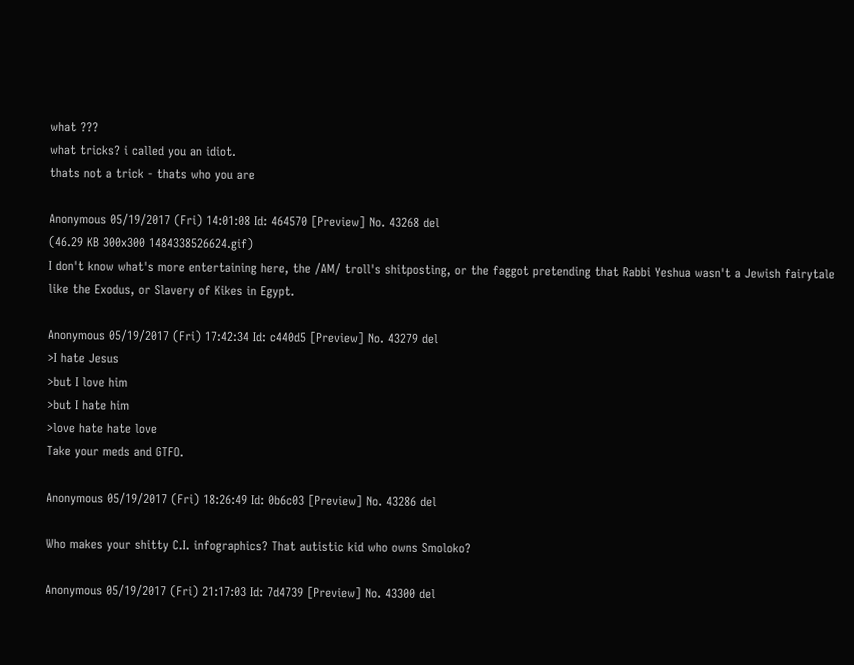what ???
what tricks? i called you an idiot.
thats not a trick - thats who you are

Anonymous 05/19/2017 (Fri) 14:01:08 Id: 464570 [Preview] No. 43268 del
(46.29 KB 300x300 1484338526624.gif)
I don't know what's more entertaining here, the /AM/ troll's shitposting, or the faggot pretending that Rabbi Yeshua wasn't a Jewish fairytale like the Exodus, or Slavery of Kikes in Egypt.

Anonymous 05/19/2017 (Fri) 17:42:34 Id: c440d5 [Preview] No. 43279 del
>I hate Jesus
>but I love him
>but I hate him
>love hate hate love
Take your meds and GTFO.

Anonymous 05/19/2017 (Fri) 18:26:49 Id: 0b6c03 [Preview] No. 43286 del

Who makes your shitty C.I. infographics? That autistic kid who owns Smoloko?

Anonymous 05/19/2017 (Fri) 21:17:03 Id: 7d4739 [Preview] No. 43300 del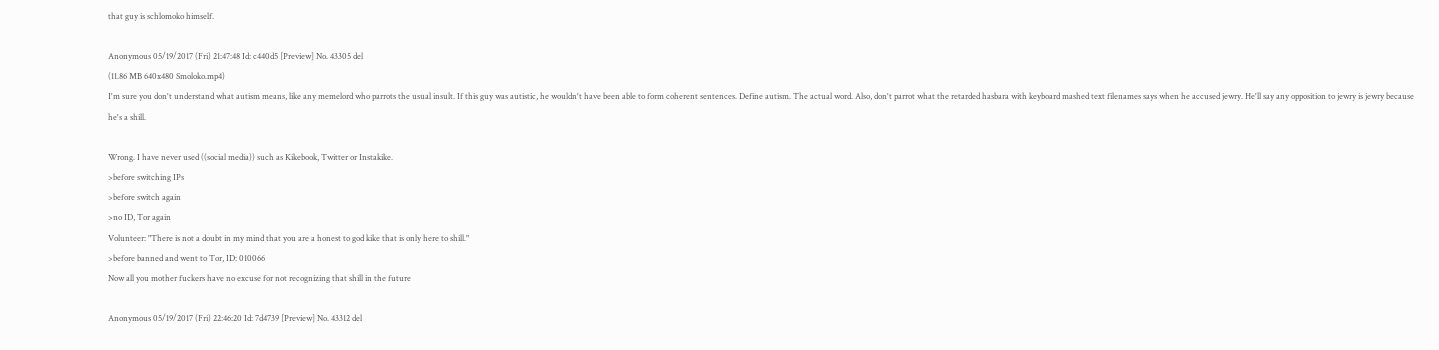that guy is schlomoko himself.

Anonymous 05/19/2017 (Fri) 21:47:48 Id: c440d5 [Preview] No. 43305 del
(11.86 MB 640x480 Smoloko.mp4)
I'm sure you don't understand what autism means, like any memelord who parrots the usual insult. If this guy was autistic, he wouldn't have been able to form coherent sentences. Define autism. The actual word. Also, don't parrot what the retarded hasbara with keyboard mashed text filenames says when he accused jewry. He'll say any opposition to jewry is jewry because he's a shill.

Wrong. I have never used ((social media)) such as Kikebook, Twitter or Instakike.
>before switching IPs
>before switch again
>no ID, Tor again
Volunteer: "There is not a doubt in my mind that you are a honest to god kike that is only here to shill."
>before banned and went to Tor, ID: 010066
Now all you mother fuckers have no excuse for not recognizing that shill in the future

Anonymous 05/19/2017 (Fri) 22:46:20 Id: 7d4739 [Preview] No. 43312 del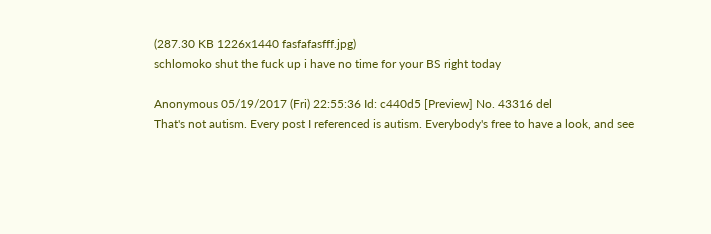(287.30 KB 1226x1440 fasfafasfff.jpg)
schlomoko shut the fuck up i have no time for your BS right today

Anonymous 05/19/2017 (Fri) 22:55:36 Id: c440d5 [Preview] No. 43316 del
That's not autism. Every post I referenced is autism. Everybody's free to have a look, and see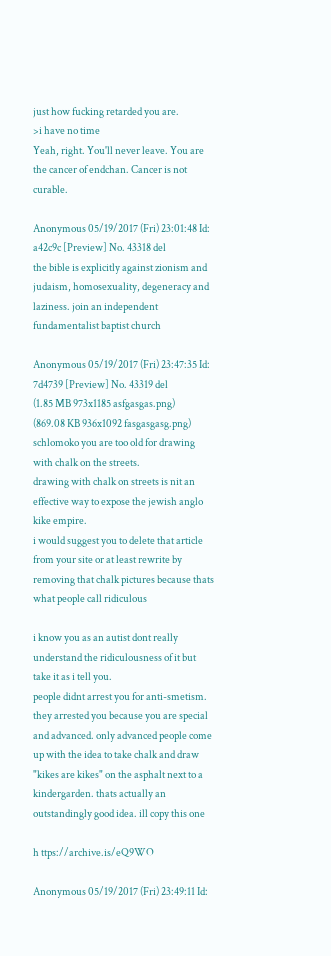just how fucking retarded you are.
>i have no time
Yeah, right. You'll never leave. You are the cancer of endchan. Cancer is not curable.

Anonymous 05/19/2017 (Fri) 23:01:48 Id: a42c9c [Preview] No. 43318 del
the bible is explicitly against zionism and judaism, homosexuality, degeneracy and laziness. join an independent fundamentalist baptist church

Anonymous 05/19/2017 (Fri) 23:47:35 Id: 7d4739 [Preview] No. 43319 del
(1.85 MB 973x1185 asfgasgas.png)
(869.08 KB 936x1092 fasgasgasg.png)
schlomoko you are too old for drawing with chalk on the streets.
drawing with chalk on streets is nit an effective way to expose the jewish anglo kike empire.
i would suggest you to delete that article from your site or at least rewrite by removing that chalk pictures because thats what people call ridiculous

i know you as an autist dont really understand the ridiculousness of it but take it as i tell you.
people didnt arrest you for anti-smetism. they arrested you because you are special and advanced. only advanced people come up with the idea to take chalk and draw "kikes are kikes" on the asphalt next to a kindergarden. thats actually an outstandingly good idea. ill copy this one

h ttps://archive.is/eQ9WO

Anonymous 05/19/2017 (Fri) 23:49:11 Id: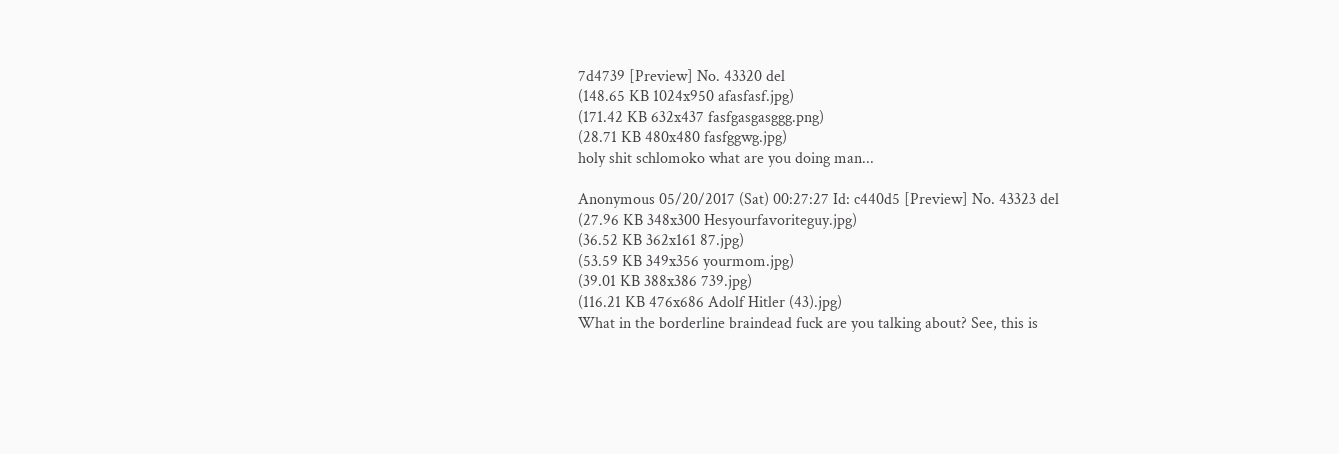7d4739 [Preview] No. 43320 del
(148.65 KB 1024x950 afasfasf.jpg)
(171.42 KB 632x437 fasfgasgasggg.png)
(28.71 KB 480x480 fasfggwg.jpg)
holy shit schlomoko what are you doing man...

Anonymous 05/20/2017 (Sat) 00:27:27 Id: c440d5 [Preview] No. 43323 del
(27.96 KB 348x300 Hesyourfavoriteguy.jpg)
(36.52 KB 362x161 87.jpg)
(53.59 KB 349x356 yourmom.jpg)
(39.01 KB 388x386 739.jpg)
(116.21 KB 476x686 Adolf Hitler (43).jpg)
What in the borderline braindead fuck are you talking about? See, this is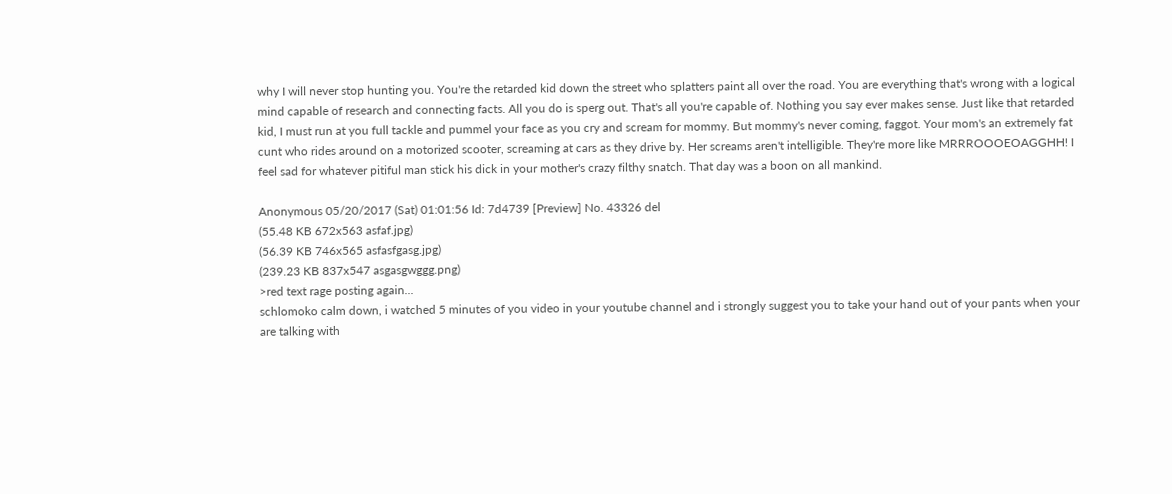why I will never stop hunting you. You're the retarded kid down the street who splatters paint all over the road. You are everything that's wrong with a logical mind capable of research and connecting facts. All you do is sperg out. That's all you're capable of. Nothing you say ever makes sense. Just like that retarded kid, I must run at you full tackle and pummel your face as you cry and scream for mommy. But mommy's never coming, faggot. Your mom's an extremely fat cunt who rides around on a motorized scooter, screaming at cars as they drive by. Her screams aren't intelligible. They're more like MRRROOOEOAGGHH! I feel sad for whatever pitiful man stick his dick in your mother's crazy filthy snatch. That day was a boon on all mankind.

Anonymous 05/20/2017 (Sat) 01:01:56 Id: 7d4739 [Preview] No. 43326 del
(55.48 KB 672x563 asfaf.jpg)
(56.39 KB 746x565 asfasfgasg.jpg)
(239.23 KB 837x547 asgasgwggg.png)
>red text rage posting again...
schlomoko calm down, i watched 5 minutes of you video in your youtube channel and i strongly suggest you to take your hand out of your pants when your are talking with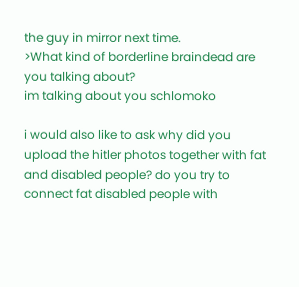the guy in mirror next time.
>What kind of borderline braindead are you talking about?
im talking about you schlomoko

i would also like to ask why did you upload the hitler photos together with fat and disabled people? do you try to connect fat disabled people with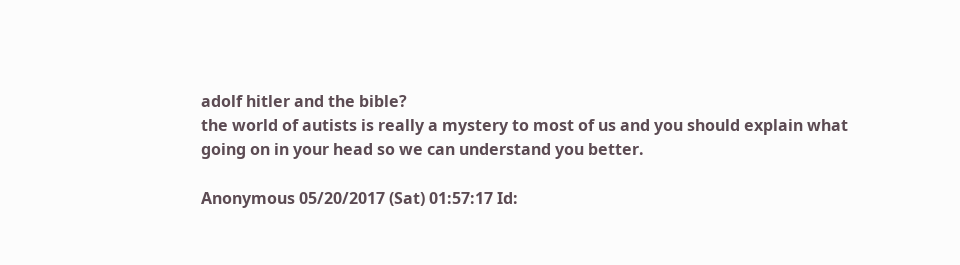adolf hitler and the bible?
the world of autists is really a mystery to most of us and you should explain what going on in your head so we can understand you better.

Anonymous 05/20/2017 (Sat) 01:57:17 Id: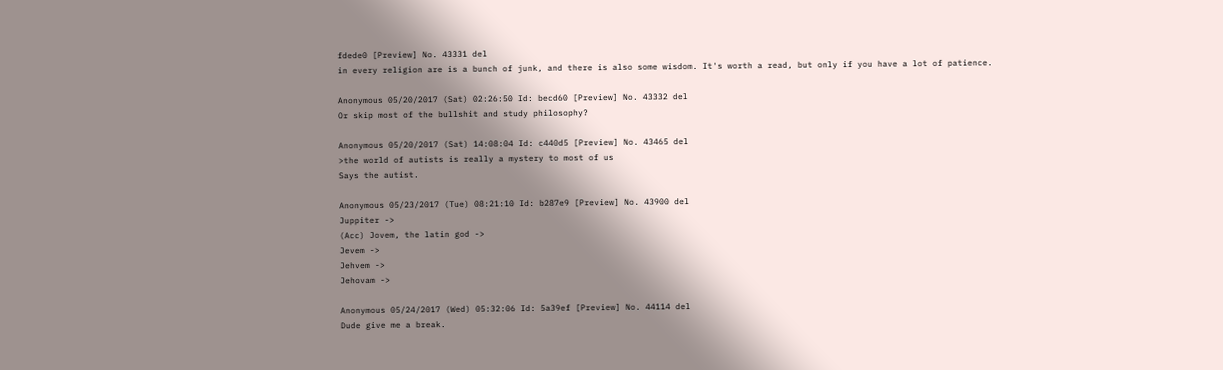fdede0 [Preview] No. 43331 del
in every religion are is a bunch of junk, and there is also some wisdom. It's worth a read, but only if you have a lot of patience.

Anonymous 05/20/2017 (Sat) 02:26:50 Id: becd60 [Preview] No. 43332 del
Or skip most of the bullshit and study philosophy?

Anonymous 05/20/2017 (Sat) 14:08:04 Id: c440d5 [Preview] No. 43465 del
>the world of autists is really a mystery to most of us
Says the autist.

Anonymous 05/23/2017 (Tue) 08:21:10 Id: b287e9 [Preview] No. 43900 del
Juppiter ->
(Acc) Jovem, the latin god ->
Jevem ->
Jehvem ->
Jehovam ->

Anonymous 05/24/2017 (Wed) 05:32:06 Id: 5a39ef [Preview] No. 44114 del
Dude give me a break.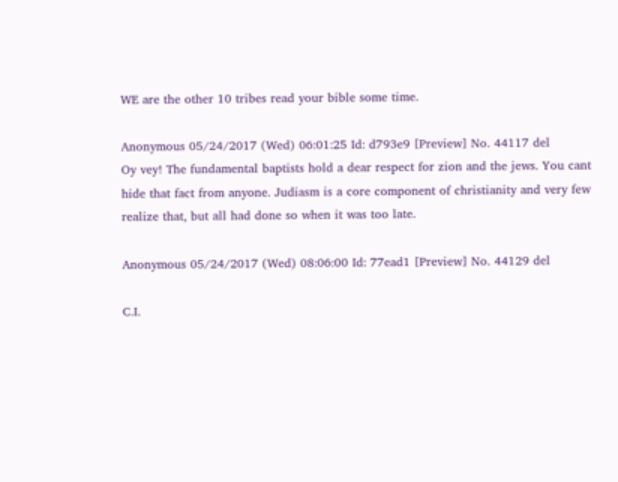WE are the other 10 tribes read your bible some time.

Anonymous 05/24/2017 (Wed) 06:01:25 Id: d793e9 [Preview] No. 44117 del
Oy vey! The fundamental baptists hold a dear respect for zion and the jews. You cant hide that fact from anyone. Judiasm is a core component of christianity and very few realize that, but all had done so when it was too late.

Anonymous 05/24/2017 (Wed) 08:06:00 Id: 77ead1 [Preview] No. 44129 del

C.I.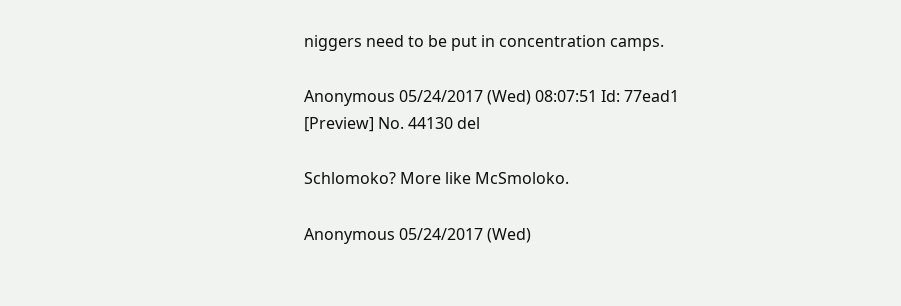niggers need to be put in concentration camps.

Anonymous 05/24/2017 (Wed) 08:07:51 Id: 77ead1 [Preview] No. 44130 del

Schlomoko? More like McSmoloko.

Anonymous 05/24/2017 (Wed)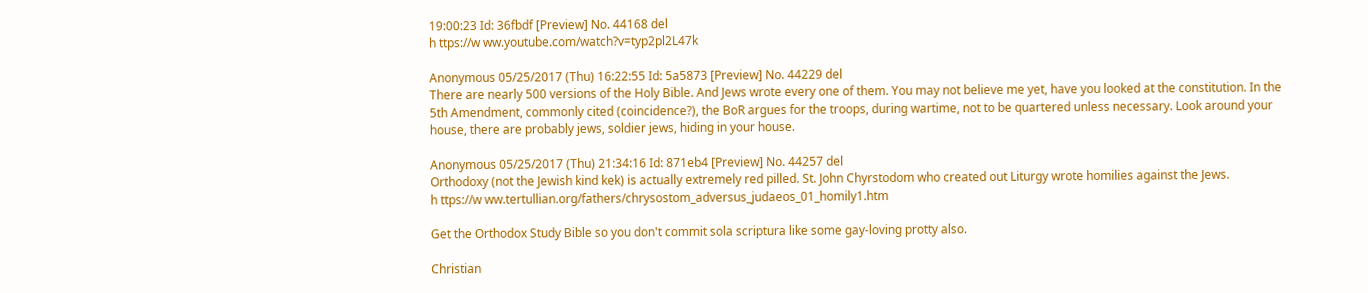19:00:23 Id: 36fbdf [Preview] No. 44168 del
h ttps://w ww.youtube.com/watch?v=typ2pl2L47k

Anonymous 05/25/2017 (Thu) 16:22:55 Id: 5a5873 [Preview] No. 44229 del
There are nearly 500 versions of the Holy Bible. And Jews wrote every one of them. You may not believe me yet, have you looked at the constitution. In the 5th Amendment, commonly cited (coincidence?), the BoR argues for the troops, during wartime, not to be quartered unless necessary. Look around your house, there are probably jews, soldier jews, hiding in your house.

Anonymous 05/25/2017 (Thu) 21:34:16 Id: 871eb4 [Preview] No. 44257 del
Orthodoxy (not the Jewish kind kek) is actually extremely red pilled. St. John Chyrstodom who created out Liturgy wrote homilies against the Jews.
h ttps://w ww.tertullian.org/fathers/chrysostom_adversus_judaeos_01_homily1.htm

Get the Orthodox Study Bible so you don't commit sola scriptura like some gay-loving protty also.

Christian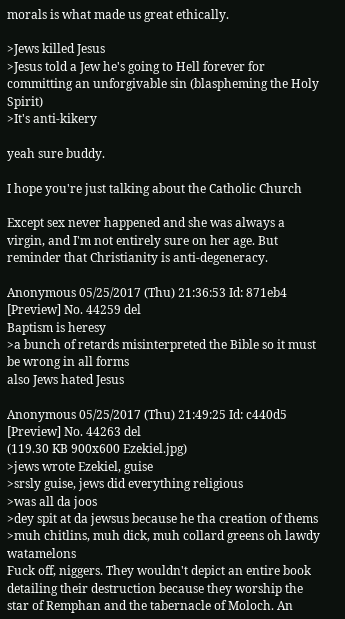morals is what made us great ethically.

>Jews killed Jesus
>Jesus told a Jew he's going to Hell forever for committing an unforgivable sin (blaspheming the Holy Spirit)
>It's anti-kikery

yeah sure buddy.

I hope you're just talking about the Catholic Church

Except sex never happened and she was always a virgin, and I'm not entirely sure on her age. But reminder that Christianity is anti-degeneracy.

Anonymous 05/25/2017 (Thu) 21:36:53 Id: 871eb4 [Preview] No. 44259 del
Baptism is heresy
>a bunch of retards misinterpreted the Bible so it must be wrong in all forms
also Jews hated Jesus

Anonymous 05/25/2017 (Thu) 21:49:25 Id: c440d5 [Preview] No. 44263 del
(119.30 KB 900x600 Ezekiel.jpg)
>jews wrote Ezekiel, guise
>srsly guise, jews did everything religious
>was all da joos
>dey spit at da jewsus because he tha creation of thems
>muh chitlins, muh dick, muh collard greens oh lawdy watamelons
Fuck off, niggers. They wouldn't depict an entire book detailing their destruction because they worship the star of Remphan and the tabernacle of Moloch. An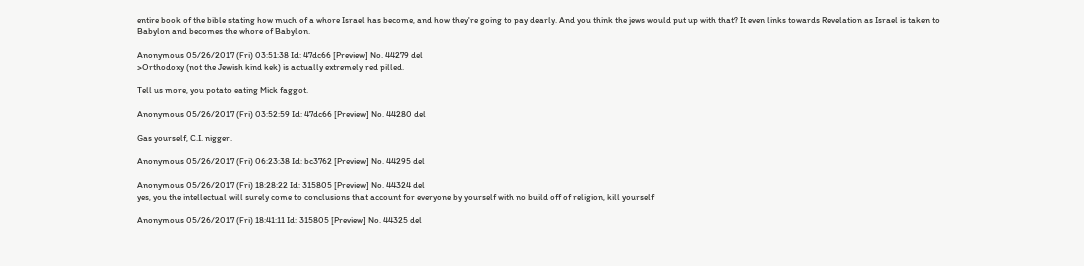entire book of the bible stating how much of a whore Israel has become, and how they're going to pay dearly. And you think the jews would put up with that? It even links towards Revelation as Israel is taken to Babylon and becomes the whore of Babylon.

Anonymous 05/26/2017 (Fri) 03:51:38 Id: 47dc66 [Preview] No. 44279 del
>Orthodoxy (not the Jewish kind kek) is actually extremely red pilled.

Tell us more, you potato eating Mick faggot.

Anonymous 05/26/2017 (Fri) 03:52:59 Id: 47dc66 [Preview] No. 44280 del

Gas yourself, C.I. nigger.

Anonymous 05/26/2017 (Fri) 06:23:38 Id: bc3762 [Preview] No. 44295 del

Anonymous 05/26/2017 (Fri) 18:28:22 Id: 315805 [Preview] No. 44324 del
yes, you the intellectual will surely come to conclusions that account for everyone by yourself with no build off of religion, kill yourself

Anonymous 05/26/2017 (Fri) 18:41:11 Id: 315805 [Preview] No. 44325 del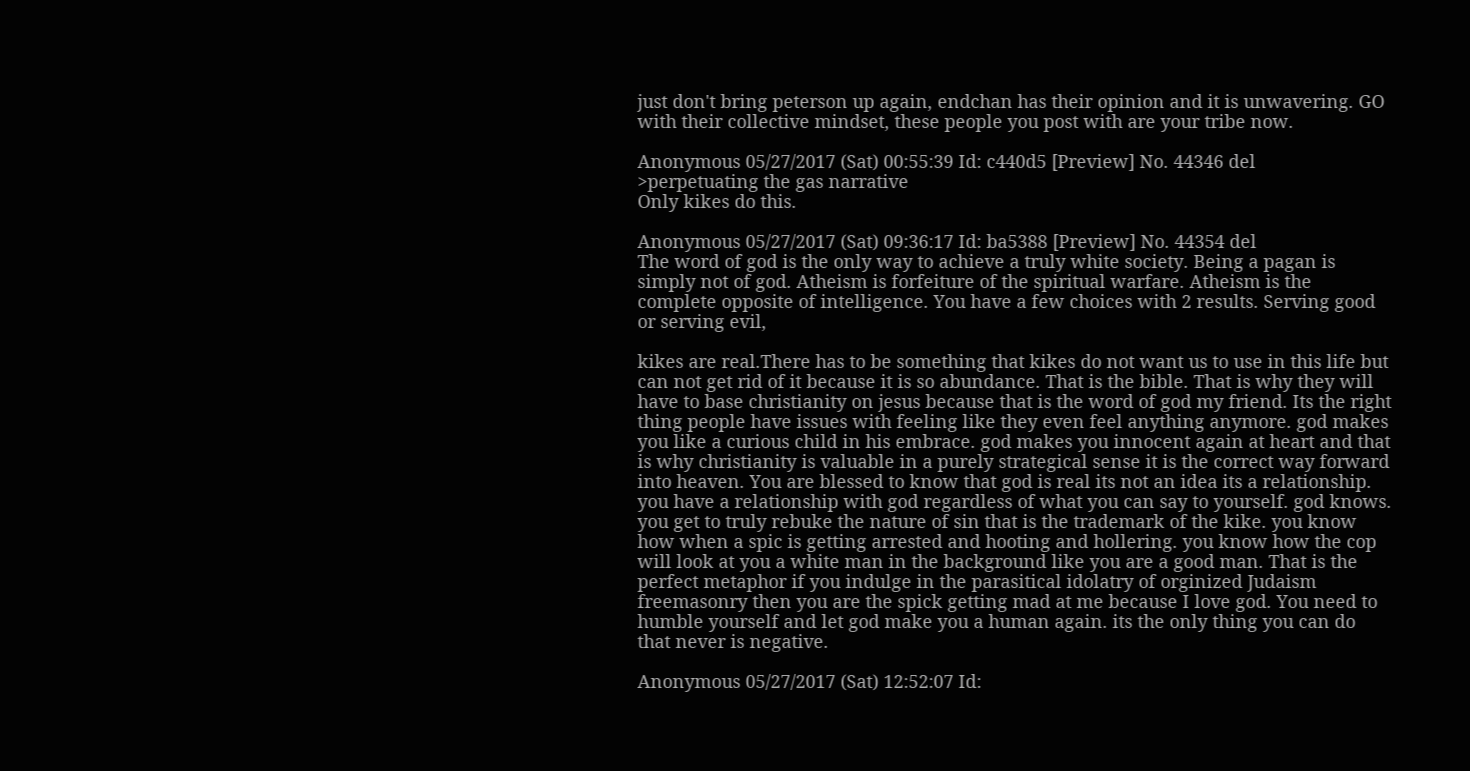just don't bring peterson up again, endchan has their opinion and it is unwavering. GO with their collective mindset, these people you post with are your tribe now.

Anonymous 05/27/2017 (Sat) 00:55:39 Id: c440d5 [Preview] No. 44346 del
>perpetuating the gas narrative
Only kikes do this.

Anonymous 05/27/2017 (Sat) 09:36:17 Id: ba5388 [Preview] No. 44354 del
The word of god is the only way to achieve a truly white society. Being a pagan is simply not of god. Atheism is forfeiture of the spiritual warfare. Atheism is the complete opposite of intelligence. You have a few choices with 2 results. Serving good or serving evil,

kikes are real.There has to be something that kikes do not want us to use in this life but can not get rid of it because it is so abundance. That is the bible. That is why they will have to base christianity on jesus because that is the word of god my friend. Its the right thing people have issues with feeling like they even feel anything anymore. god makes you like a curious child in his embrace. god makes you innocent again at heart and that is why christianity is valuable in a purely strategical sense it is the correct way forward into heaven. You are blessed to know that god is real its not an idea its a relationship. you have a relationship with god regardless of what you can say to yourself. god knows. you get to truly rebuke the nature of sin that is the trademark of the kike. you know how when a spic is getting arrested and hooting and hollering. you know how the cop will look at you a white man in the background like you are a good man. That is the perfect metaphor if you indulge in the parasitical idolatry of orginized Judaism freemasonry then you are the spick getting mad at me because I love god. You need to humble yourself and let god make you a human again. its the only thing you can do that never is negative.

Anonymous 05/27/2017 (Sat) 12:52:07 Id: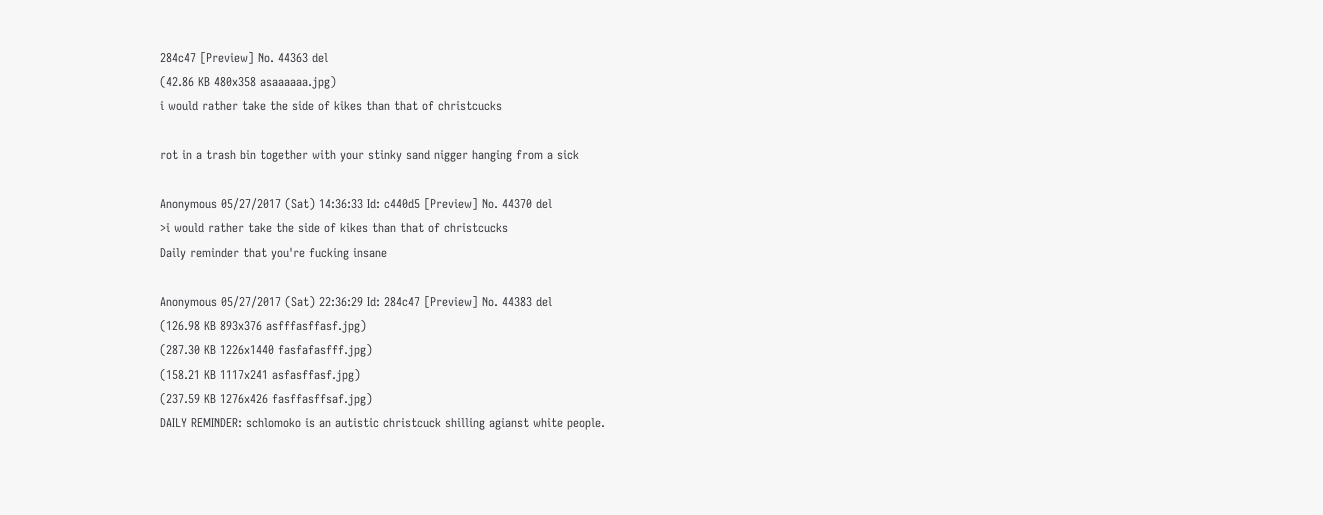284c47 [Preview] No. 44363 del
(42.86 KB 480x358 asaaaaaa.jpg)
i would rather take the side of kikes than that of christcucks

rot in a trash bin together with your stinky sand nigger hanging from a sick

Anonymous 05/27/2017 (Sat) 14:36:33 Id: c440d5 [Preview] No. 44370 del
>i would rather take the side of kikes than that of christcucks
Daily reminder that you're fucking insane

Anonymous 05/27/2017 (Sat) 22:36:29 Id: 284c47 [Preview] No. 44383 del
(126.98 KB 893x376 asfffasffasf.jpg)
(287.30 KB 1226x1440 fasfafasfff.jpg)
(158.21 KB 1117x241 asfasffasf.jpg)
(237.59 KB 1276x426 fasffasffsaf.jpg)
DAILY REMINDER: schlomoko is an autistic christcuck shilling agianst white people.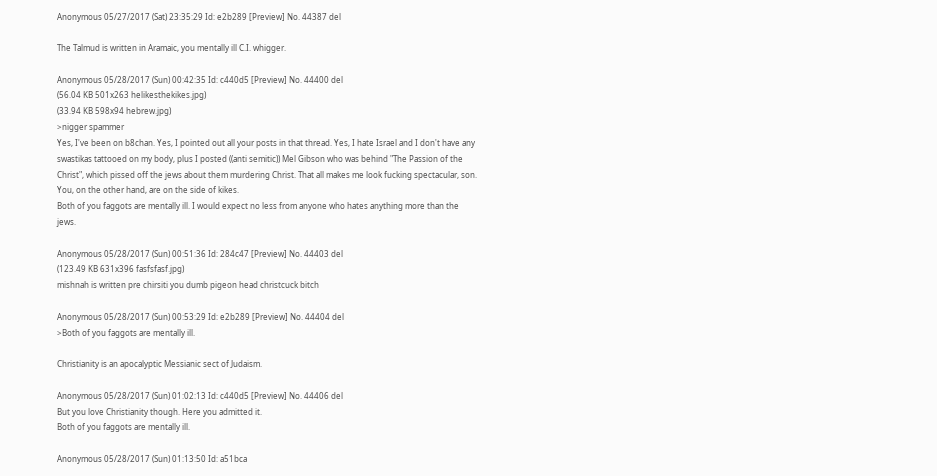Anonymous 05/27/2017 (Sat) 23:35:29 Id: e2b289 [Preview] No. 44387 del

The Talmud is written in Aramaic, you mentally ill C.I. whigger.

Anonymous 05/28/2017 (Sun) 00:42:35 Id: c440d5 [Preview] No. 44400 del
(56.04 KB 501x263 helikesthekikes.jpg)
(33.94 KB 598x94 hebrew.jpg)
>nigger spammer
Yes, I've been on b8chan. Yes, I pointed out all your posts in that thread. Yes, I hate Israel and I don't have any swastikas tattooed on my body, plus I posted ((anti semitic)) Mel Gibson who was behind "The Passion of the Christ", which pissed off the jews about them murdering Christ. That all makes me look fucking spectacular, son. You, on the other hand, are on the side of kikes.
Both of you faggots are mentally ill. I would expect no less from anyone who hates anything more than the jews.

Anonymous 05/28/2017 (Sun) 00:51:36 Id: 284c47 [Preview] No. 44403 del
(123.49 KB 631x396 fasfsfasf.jpg)
mishnah is written pre chirsiti you dumb pigeon head christcuck bitch

Anonymous 05/28/2017 (Sun) 00:53:29 Id: e2b289 [Preview] No. 44404 del
>Both of you faggots are mentally ill.

Christianity is an apocalyptic Messianic sect of Judaism.

Anonymous 05/28/2017 (Sun) 01:02:13 Id: c440d5 [Preview] No. 44406 del
But you love Christianity though. Here you admitted it.
Both of you faggots are mentally ill.

Anonymous 05/28/2017 (Sun) 01:13:50 Id: a51bca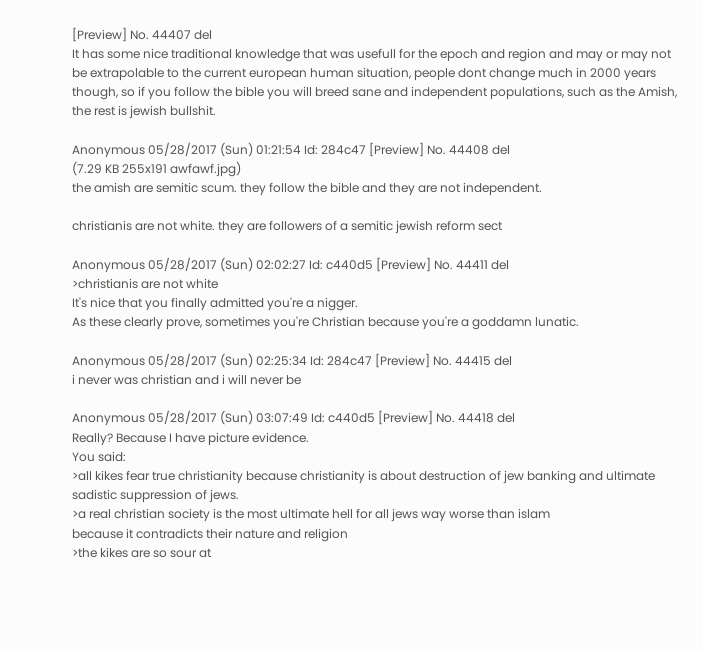[Preview] No. 44407 del
It has some nice traditional knowledge that was usefull for the epoch and region and may or may not be extrapolable to the current european human situation, people dont change much in 2000 years though, so if you follow the bible you will breed sane and independent populations, such as the Amish, the rest is jewish bullshit.

Anonymous 05/28/2017 (Sun) 01:21:54 Id: 284c47 [Preview] No. 44408 del
(7.29 KB 255x191 awfawf.jpg)
the amish are semitic scum. they follow the bible and they are not independent.

christianis are not white. they are followers of a semitic jewish reform sect

Anonymous 05/28/2017 (Sun) 02:02:27 Id: c440d5 [Preview] No. 44411 del
>christianis are not white
It's nice that you finally admitted you're a nigger.
As these clearly prove, sometimes you're Christian because you're a goddamn lunatic.

Anonymous 05/28/2017 (Sun) 02:25:34 Id: 284c47 [Preview] No. 44415 del
i never was christian and i will never be

Anonymous 05/28/2017 (Sun) 03:07:49 Id: c440d5 [Preview] No. 44418 del
Really? Because I have picture evidence.
You said:
>all kikes fear true christianity because christianity is about destruction of jew banking and ultimate sadistic suppression of jews.
>a real christian society is the most ultimate hell for all jews way worse than islam
because it contradicts their nature and religion
>the kikes are so sour at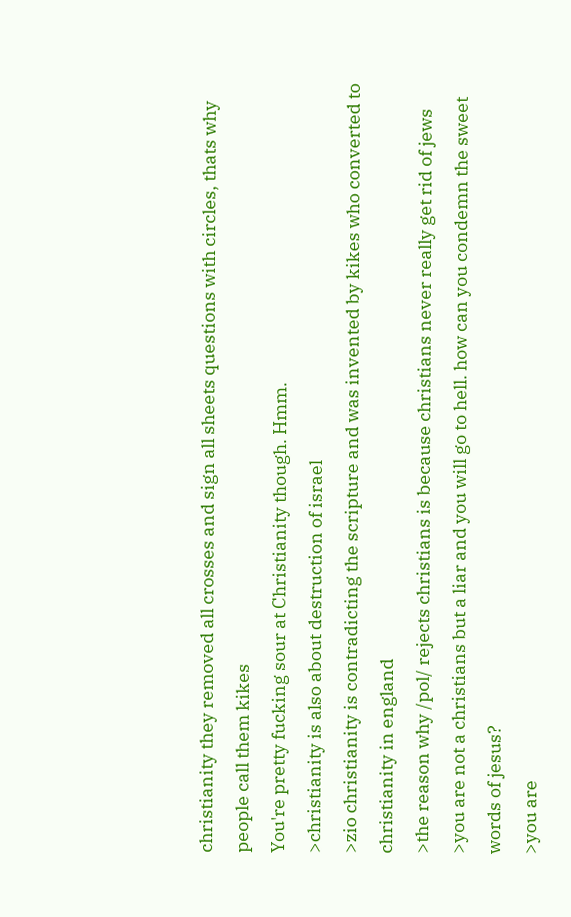christianity they removed all crosses and sign all sheets questions with circles, thats why people call them kikes
You're pretty fucking sour at Christianity though. Hmm.
>christianity is also about destruction of israel
>zio christianity is contradicting the scripture and was invented by kikes who converted to christianity in england
>the reason why /pol/ rejects christians is because christians never really get rid of jews
>you are not a christians but a liar and you will go to hell. how can you condemn the sweet words of jesus?
>you are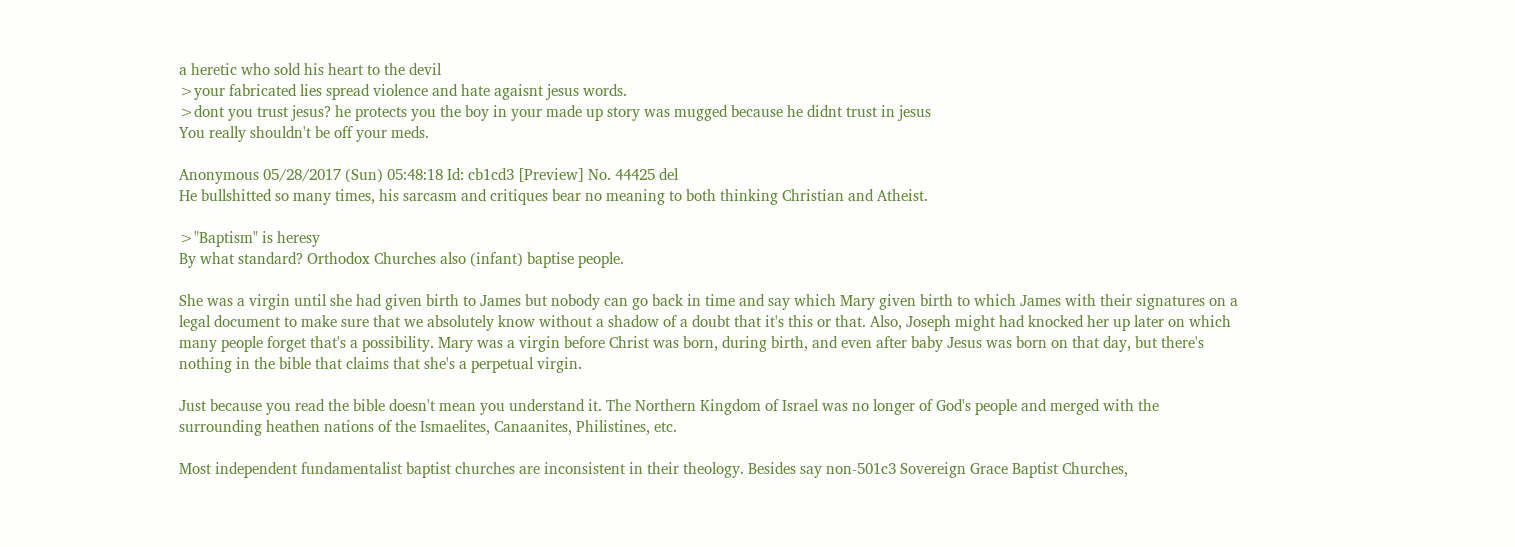a heretic who sold his heart to the devil
>your fabricated lies spread violence and hate agaisnt jesus words.
>dont you trust jesus? he protects you the boy in your made up story was mugged because he didnt trust in jesus
You really shouldn't be off your meds.

Anonymous 05/28/2017 (Sun) 05:48:18 Id: cb1cd3 [Preview] No. 44425 del
He bullshitted so many times, his sarcasm and critiques bear no meaning to both thinking Christian and Atheist.

>"Baptism" is heresy
By what standard? Orthodox Churches also (infant) baptise people.

She was a virgin until she had given birth to James but nobody can go back in time and say which Mary given birth to which James with their signatures on a legal document to make sure that we absolutely know without a shadow of a doubt that it's this or that. Also, Joseph might had knocked her up later on which many people forget that's a possibility. Mary was a virgin before Christ was born, during birth, and even after baby Jesus was born on that day, but there's nothing in the bible that claims that she's a perpetual virgin.

Just because you read the bible doesn't mean you understand it. The Northern Kingdom of Israel was no longer of God's people and merged with the surrounding heathen nations of the Ismaelites, Canaanites, Philistines, etc.

Most independent fundamentalist baptist churches are inconsistent in their theology. Besides say non-501c3 Sovereign Grace Baptist Churches,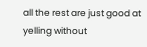all the rest are just good at yelling without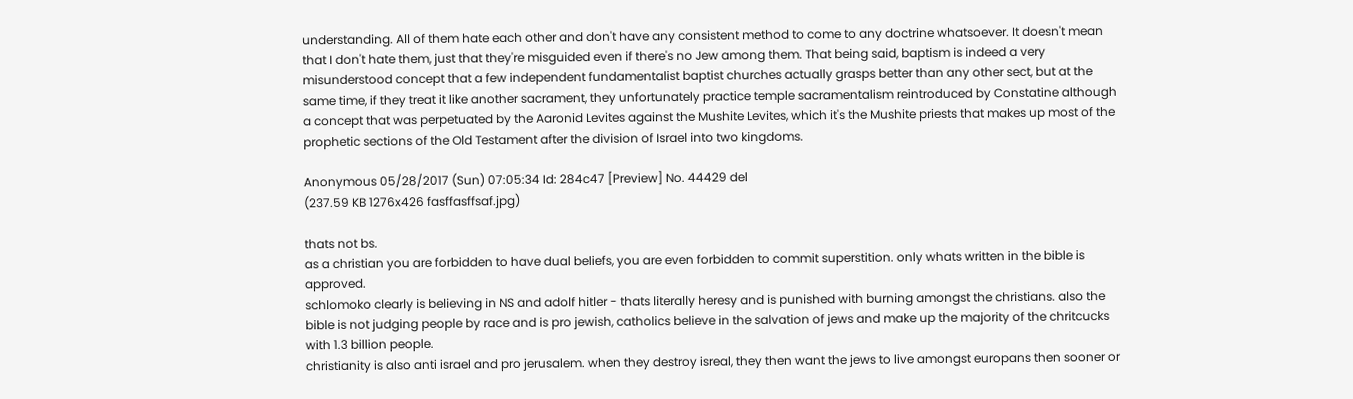understanding. All of them hate each other and don't have any consistent method to come to any doctrine whatsoever. It doesn't mean that I don't hate them, just that they're misguided even if there's no Jew among them. That being said, baptism is indeed a very misunderstood concept that a few independent fundamentalist baptist churches actually grasps better than any other sect, but at the same time, if they treat it like another sacrament, they unfortunately practice temple sacramentalism reintroduced by Constatine although a concept that was perpetuated by the Aaronid Levites against the Mushite Levites, which it's the Mushite priests that makes up most of the prophetic sections of the Old Testament after the division of Israel into two kingdoms.

Anonymous 05/28/2017 (Sun) 07:05:34 Id: 284c47 [Preview] No. 44429 del
(237.59 KB 1276x426 fasffasffsaf.jpg)

thats not bs.
as a christian you are forbidden to have dual beliefs, you are even forbidden to commit superstition. only whats written in the bible is approved.
schlomoko clearly is believing in NS and adolf hitler - thats literally heresy and is punished with burning amongst the christians. also the bible is not judging people by race and is pro jewish, catholics believe in the salvation of jews and make up the majority of the chritcucks with 1.3 billion people.
christianity is also anti israel and pro jerusalem. when they destroy isreal, they then want the jews to live amongst europans then sooner or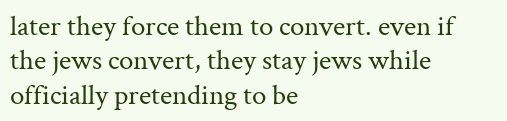later they force them to convert. even if the jews convert, they stay jews while officially pretending to be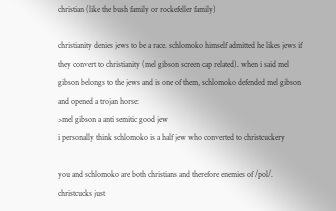christian (like the bush family or rockefeller family)

christianity denies jews to be a race. schlomoko himself admitted he likes jews if they convert to christianity (mel gibson screen cap related). when i said mel gibson belongs to the jews and is one of them, schlomoko defended mel gibson and opened a trojan horse:
>mel gibson a anti semitic good jew
i personally think schlomoko is a half jew who converted to christcuckery

you and schlomoko are both christians and therefore enemies of /pol/. christcucks just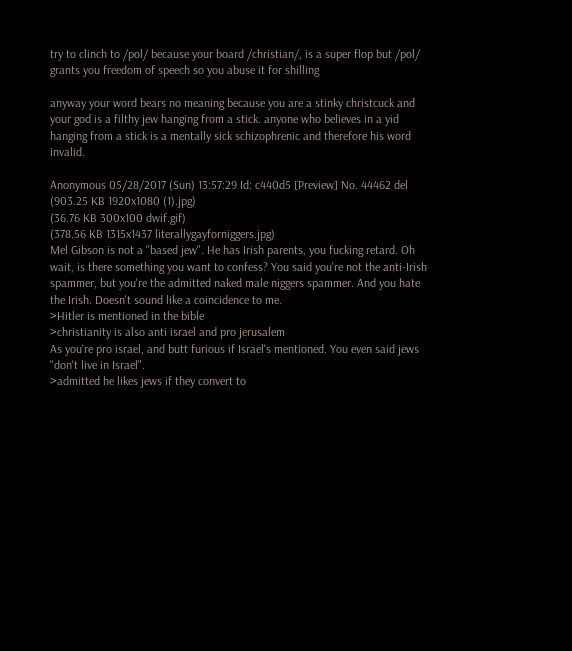try to clinch to /pol/ because your board /christian/, is a super flop but /pol/ grants you freedom of speech so you abuse it for shilling

anyway your word bears no meaning because you are a stinky christcuck and your god is a filthy jew hanging from a stick. anyone who believes in a yid hanging from a stick is a mentally sick schizophrenic and therefore his word invalid.

Anonymous 05/28/2017 (Sun) 13:57:29 Id: c440d5 [Preview] No. 44462 del
(903.25 KB 1920x1080 (1).jpg)
(36.76 KB 300x100 dwif.gif)
(378.56 KB 1315x1437 literallygayforniggers.jpg)
Mel Gibson is not a "based jew". He has Irish parents, you fucking retard. Oh wait, is there something you want to confess? You said you're not the anti-Irish spammer, but you're the admitted naked male niggers spammer. And you hate the Irish. Doesn't sound like a coincidence to me.
>Hitler is mentioned in the bible
>christianity is also anti israel and pro jerusalem
As you're pro israel, and butt furious if Israel's mentioned. You even said jews "don't live in Israel".
>admitted he likes jews if they convert to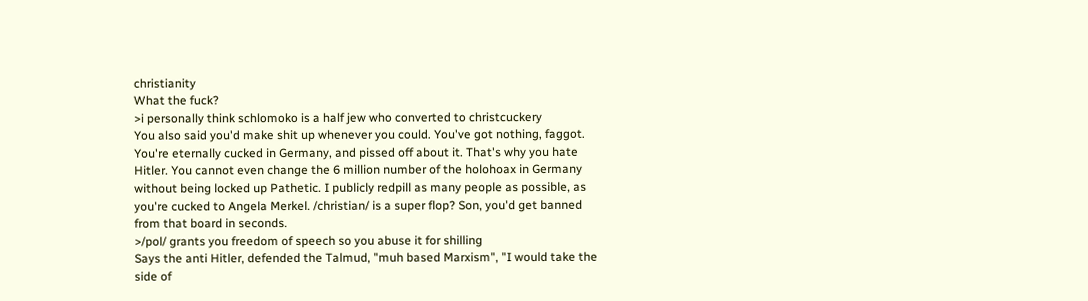christianity
What the fuck?
>i personally think schlomoko is a half jew who converted to christcuckery
You also said you'd make shit up whenever you could. You've got nothing, faggot. You're eternally cucked in Germany, and pissed off about it. That's why you hate Hitler. You cannot even change the 6 million number of the holohoax in Germany without being locked up Pathetic. I publicly redpill as many people as possible, as you're cucked to Angela Merkel. /christian/ is a super flop? Son, you'd get banned from that board in seconds.
>/pol/ grants you freedom of speech so you abuse it for shilling
Says the anti Hitler, defended the Talmud, "muh based Marxism", "I would take the side of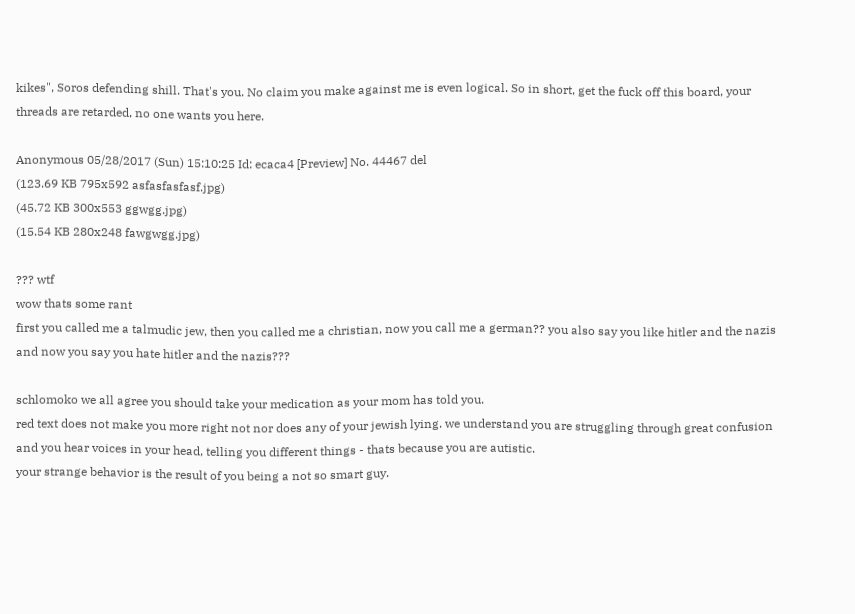kikes", Soros defending shill. That's you. No claim you make against me is even logical. So in short, get the fuck off this board, your threads are retarded, no one wants you here.

Anonymous 05/28/2017 (Sun) 15:10:25 Id: ecaca4 [Preview] No. 44467 del
(123.69 KB 795x592 asfasfasfasf.jpg)
(45.72 KB 300x553 ggwgg.jpg)
(15.54 KB 280x248 fawgwgg.jpg)

??? wtf
wow thats some rant
first you called me a talmudic jew, then you called me a christian, now you call me a german?? you also say you like hitler and the nazis and now you say you hate hitler and the nazis???

schlomoko we all agree you should take your medication as your mom has told you.
red text does not make you more right not nor does any of your jewish lying. we understand you are struggling through great confusion and you hear voices in your head, telling you different things - thats because you are autistic.
your strange behavior is the result of you being a not so smart guy.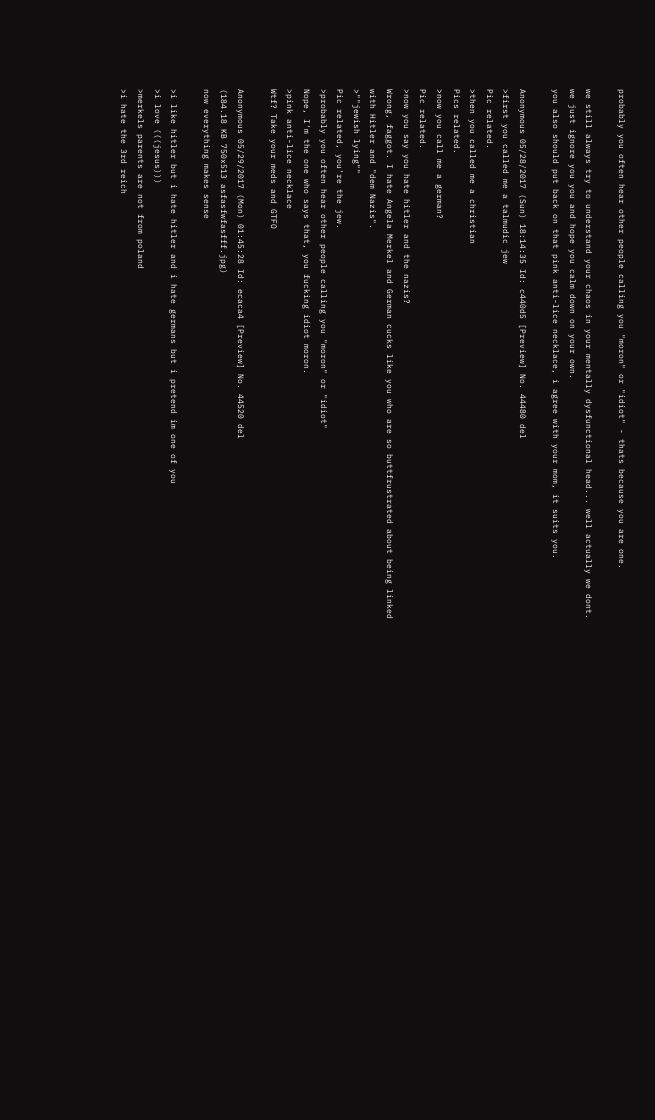probably you often hear other people calling you "moron" or "idiot" - thats because you are one.

we still always try to understand your chaos in your mentally dysfunctional head... well actually we dont. we just ignore you you and hope you calm down on your own.
you also should put back on that pink anti-lice necklace, i agree with your mom, it suits you.

Anonymous 05/28/2017 (Sun) 18:14:35 Id: c440d5 [Preview] No. 44480 del
>first you called me a talmudic jew
Pic related.
>then you called me a christian
Pics related.
>now you call me a german?
Pic related.
>now you say you hate hitler and the nazis?
Wrong, faggot. I hate Angela Merkel and German cucks like you who are so buttfrustrated about being linked with Hitler and "dem Nazis".
>""jewish lying""
Pic related, you're the jew.
>probably you often hear other people calling you "moron" or "idiot"
Nope, I'm the one who says that, you fucking idiot moron.
>pink anti-lice necklace
Wtf? Take your meds and GTFO

Anonymous 05/29/2017 (Mon) 01:45:28 Id: ecaca4 [Preview] No. 44520 del
(184.18 KB 750x513 asfasfwfasfff.jpg)
now everything makes sense

>i like hitler but i hate hitler and i hate germans but i pretend im one of you
>i love (((jesus)))
>merkels parents are not from poland
>i hate the 3rd reich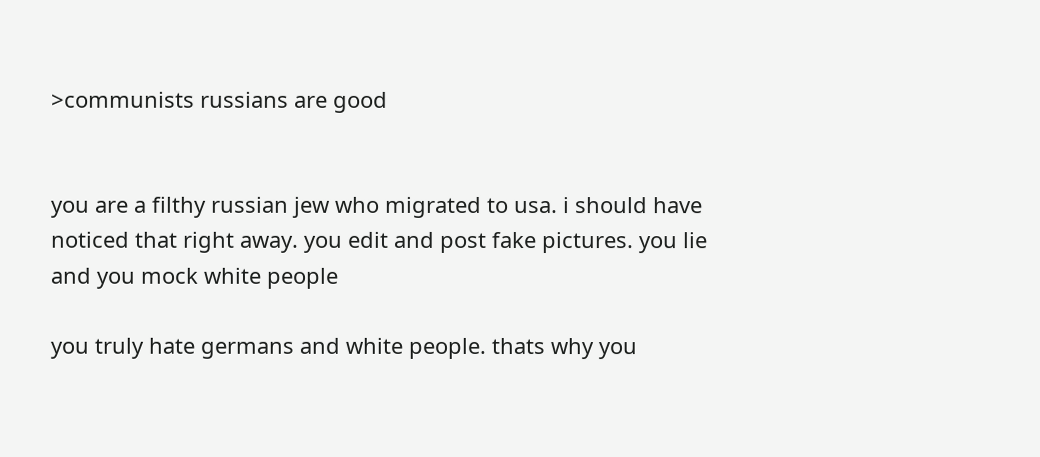>communists russians are good


you are a filthy russian jew who migrated to usa. i should have noticed that right away. you edit and post fake pictures. you lie and you mock white people

you truly hate germans and white people. thats why you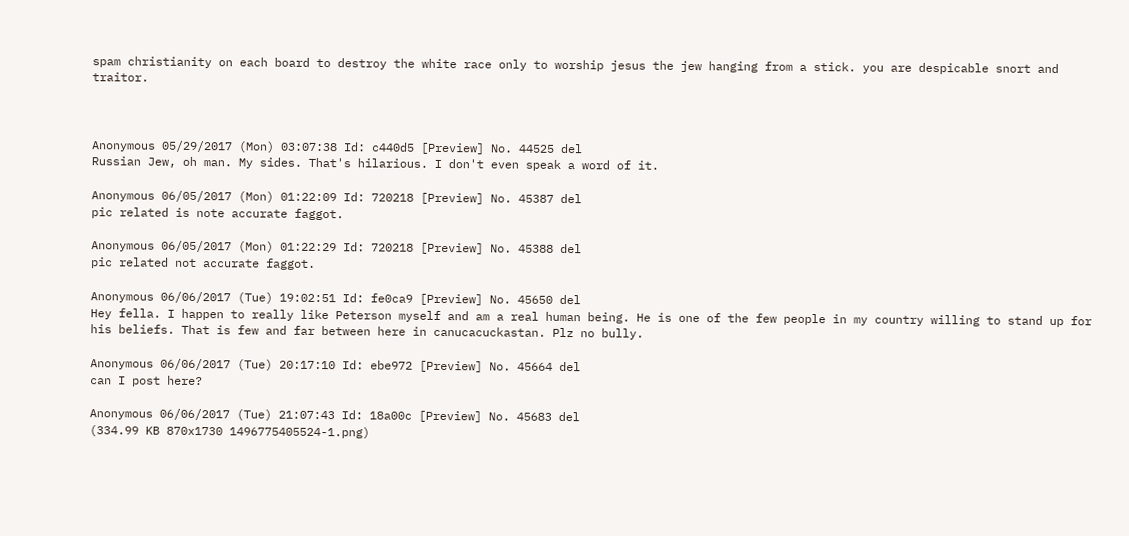spam christianity on each board to destroy the white race only to worship jesus the jew hanging from a stick. you are despicable snort and traitor.



Anonymous 05/29/2017 (Mon) 03:07:38 Id: c440d5 [Preview] No. 44525 del
Russian Jew, oh man. My sides. That's hilarious. I don't even speak a word of it.

Anonymous 06/05/2017 (Mon) 01:22:09 Id: 720218 [Preview] No. 45387 del
pic related is note accurate faggot.

Anonymous 06/05/2017 (Mon) 01:22:29 Id: 720218 [Preview] No. 45388 del
pic related not accurate faggot.

Anonymous 06/06/2017 (Tue) 19:02:51 Id: fe0ca9 [Preview] No. 45650 del
Hey fella. I happen to really like Peterson myself and am a real human being. He is one of the few people in my country willing to stand up for his beliefs. That is few and far between here in canucacuckastan. Plz no bully.

Anonymous 06/06/2017 (Tue) 20:17:10 Id: ebe972 [Preview] No. 45664 del
can I post here?

Anonymous 06/06/2017 (Tue) 21:07:43 Id: 18a00c [Preview] No. 45683 del
(334.99 KB 870x1730 1496775405524-1.png)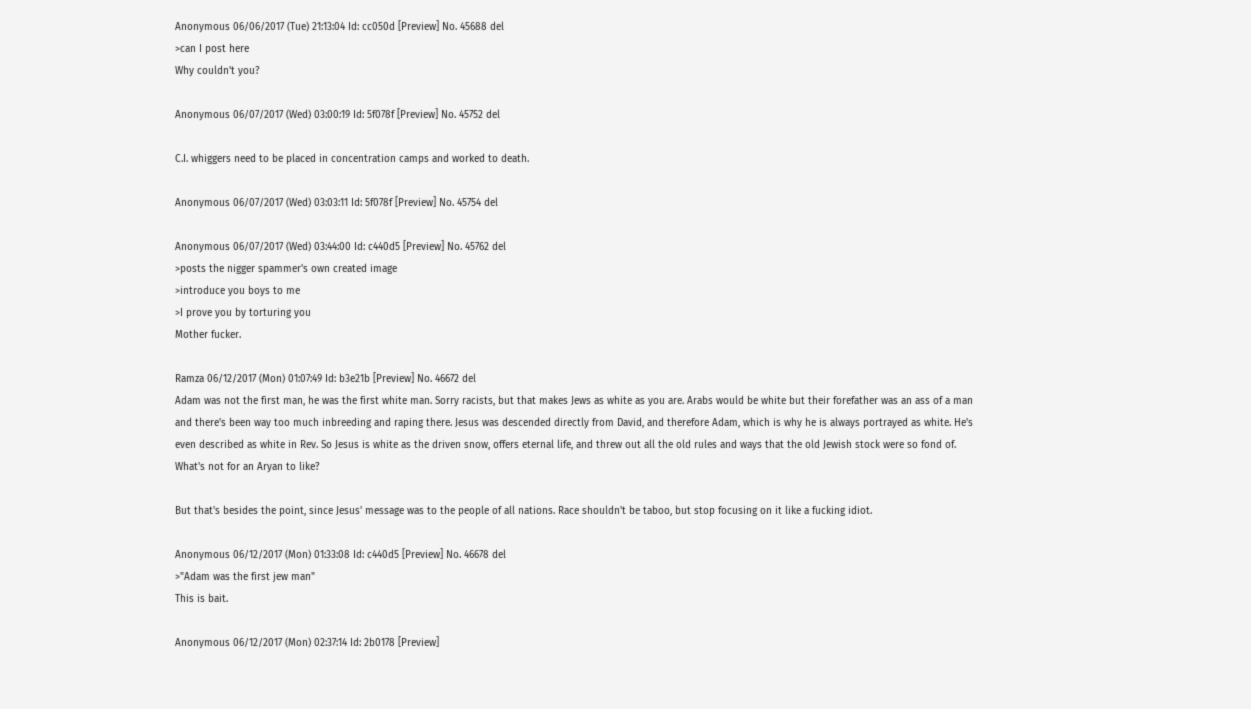Anonymous 06/06/2017 (Tue) 21:13:04 Id: cc050d [Preview] No. 45688 del
>can I post here
Why couldn't you?

Anonymous 06/07/2017 (Wed) 03:00:19 Id: 5f078f [Preview] No. 45752 del

C.I. whiggers need to be placed in concentration camps and worked to death.

Anonymous 06/07/2017 (Wed) 03:03:11 Id: 5f078f [Preview] No. 45754 del

Anonymous 06/07/2017 (Wed) 03:44:00 Id: c440d5 [Preview] No. 45762 del
>posts the nigger spammer's own created image
>introduce you boys to me
>I prove you by torturing you
Mother fucker.

Ramza 06/12/2017 (Mon) 01:07:49 Id: b3e21b [Preview] No. 46672 del
Adam was not the first man, he was the first white man. Sorry racists, but that makes Jews as white as you are. Arabs would be white but their forefather was an ass of a man and there's been way too much inbreeding and raping there. Jesus was descended directly from David, and therefore Adam, which is why he is always portrayed as white. He's even described as white in Rev. So Jesus is white as the driven snow, offers eternal life, and threw out all the old rules and ways that the old Jewish stock were so fond of. What's not for an Aryan to like?

But that's besides the point, since Jesus' message was to the people of all nations. Race shouldn't be taboo, but stop focusing on it like a fucking idiot.

Anonymous 06/12/2017 (Mon) 01:33:08 Id: c440d5 [Preview] No. 46678 del
>"Adam was the first jew man"
This is bait.

Anonymous 06/12/2017 (Mon) 02:37:14 Id: 2b0178 [Preview]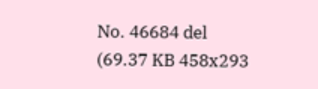No. 46684 del
(69.37 KB 458x293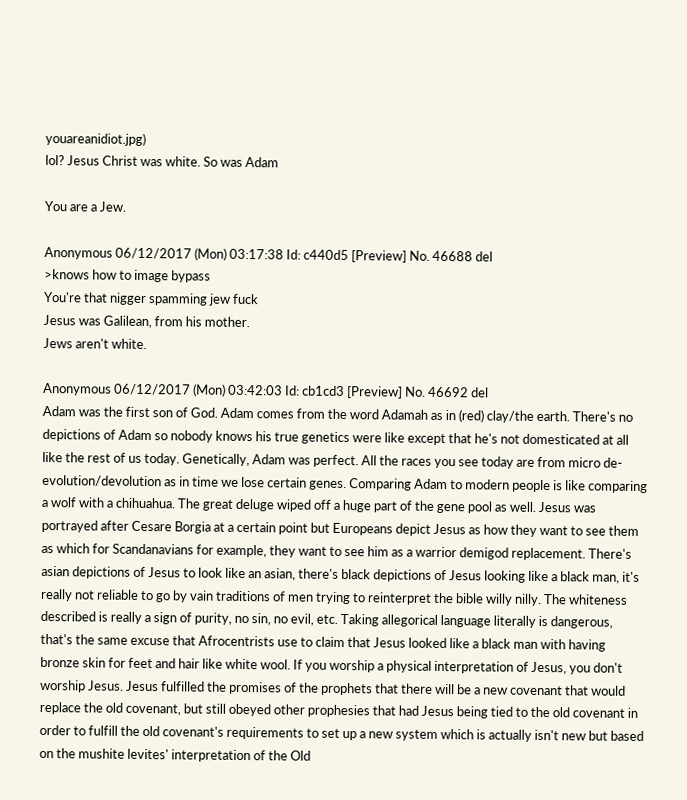youareanidiot.jpg)
lol? Jesus Christ was white. So was Adam

You are a Jew.

Anonymous 06/12/2017 (Mon) 03:17:38 Id: c440d5 [Preview] No. 46688 del
>knows how to image bypass
You're that nigger spamming jew fuck
Jesus was Galilean, from his mother.
Jews aren't white.

Anonymous 06/12/2017 (Mon) 03:42:03 Id: cb1cd3 [Preview] No. 46692 del
Adam was the first son of God. Adam comes from the word Adamah as in (red) clay/the earth. There's no depictions of Adam so nobody knows his true genetics were like except that he's not domesticated at all like the rest of us today. Genetically, Adam was perfect. All the races you see today are from micro de-evolution/devolution as in time we lose certain genes. Comparing Adam to modern people is like comparing a wolf with a chihuahua. The great deluge wiped off a huge part of the gene pool as well. Jesus was portrayed after Cesare Borgia at a certain point but Europeans depict Jesus as how they want to see them as which for Scandanavians for example, they want to see him as a warrior demigod replacement. There's asian depictions of Jesus to look like an asian, there's black depictions of Jesus looking like a black man, it's really not reliable to go by vain traditions of men trying to reinterpret the bible willy nilly. The whiteness described is really a sign of purity, no sin, no evil, etc. Taking allegorical language literally is dangerous, that's the same excuse that Afrocentrists use to claim that Jesus looked like a black man with having bronze skin for feet and hair like white wool. If you worship a physical interpretation of Jesus, you don't worship Jesus. Jesus fulfilled the promises of the prophets that there will be a new covenant that would replace the old covenant, but still obeyed other prophesies that had Jesus being tied to the old covenant in order to fulfill the old covenant's requirements to set up a new system which is actually isn't new but based on the mushite levites' interpretation of the Old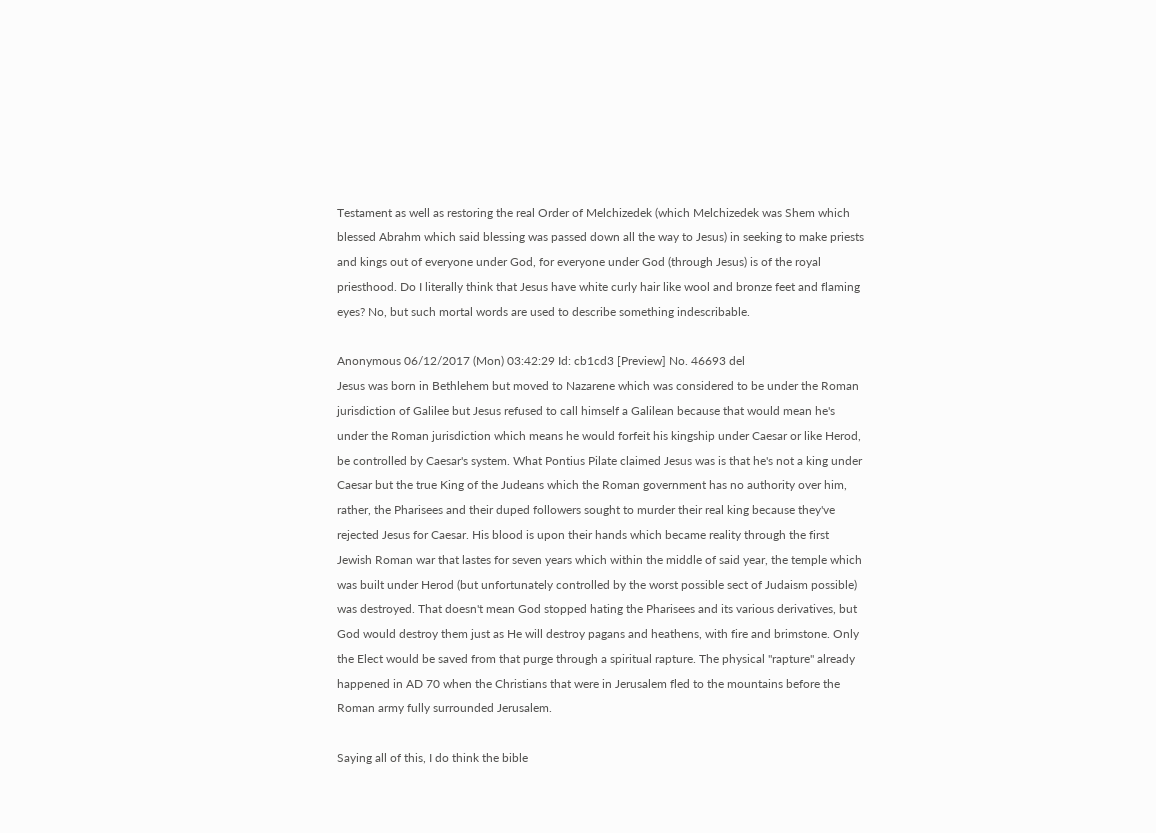Testament as well as restoring the real Order of Melchizedek (which Melchizedek was Shem which blessed Abrahm which said blessing was passed down all the way to Jesus) in seeking to make priests and kings out of everyone under God, for everyone under God (through Jesus) is of the royal priesthood. Do I literally think that Jesus have white curly hair like wool and bronze feet and flaming eyes? No, but such mortal words are used to describe something indescribable.

Anonymous 06/12/2017 (Mon) 03:42:29 Id: cb1cd3 [Preview] No. 46693 del
Jesus was born in Bethlehem but moved to Nazarene which was considered to be under the Roman jurisdiction of Galilee but Jesus refused to call himself a Galilean because that would mean he's under the Roman jurisdiction which means he would forfeit his kingship under Caesar or like Herod, be controlled by Caesar's system. What Pontius Pilate claimed Jesus was is that he's not a king under Caesar but the true King of the Judeans which the Roman government has no authority over him, rather, the Pharisees and their duped followers sought to murder their real king because they've rejected Jesus for Caesar. His blood is upon their hands which became reality through the first Jewish Roman war that lastes for seven years which within the middle of said year, the temple which was built under Herod (but unfortunately controlled by the worst possible sect of Judaism possible) was destroyed. That doesn't mean God stopped hating the Pharisees and its various derivatives, but God would destroy them just as He will destroy pagans and heathens, with fire and brimstone. Only the Elect would be saved from that purge through a spiritual rapture. The physical "rapture" already happened in AD 70 when the Christians that were in Jerusalem fled to the mountains before the Roman army fully surrounded Jerusalem.

Saying all of this, I do think the bible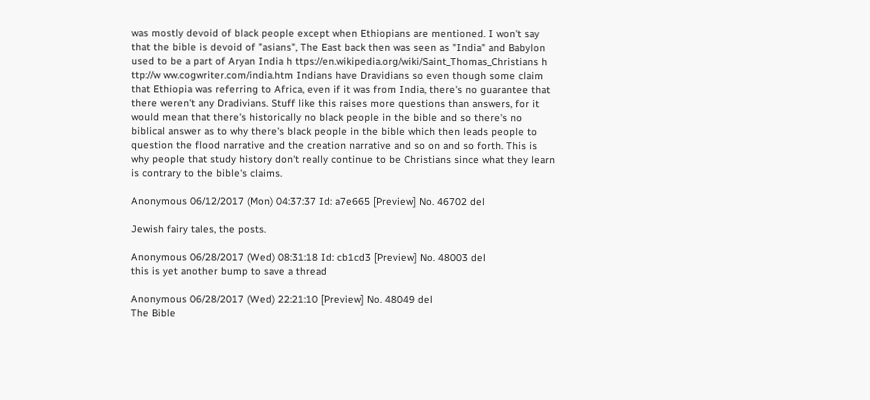was mostly devoid of black people except when Ethiopians are mentioned. I won't say that the bible is devoid of "asians", The East back then was seen as "India" and Babylon used to be a part of Aryan India h ttps://en.wikipedia.org/wiki/Saint_Thomas_Christians h ttp://w ww.cogwriter.com/india.htm Indians have Dravidians so even though some claim that Ethiopia was referring to Africa, even if it was from India, there's no guarantee that there weren't any Dradivians. Stuff like this raises more questions than answers, for it would mean that there's historically no black people in the bible and so there's no biblical answer as to why there's black people in the bible which then leads people to question the flood narrative and the creation narrative and so on and so forth. This is why people that study history don't really continue to be Christians since what they learn is contrary to the bible's claims.

Anonymous 06/12/2017 (Mon) 04:37:37 Id: a7e665 [Preview] No. 46702 del

Jewish fairy tales, the posts.

Anonymous 06/28/2017 (Wed) 08:31:18 Id: cb1cd3 [Preview] No. 48003 del
this is yet another bump to save a thread

Anonymous 06/28/2017 (Wed) 22:21:10 [Preview] No. 48049 del
The Bible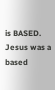is BASED.
Jesus was a based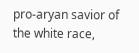pro-aryan savior of the white race,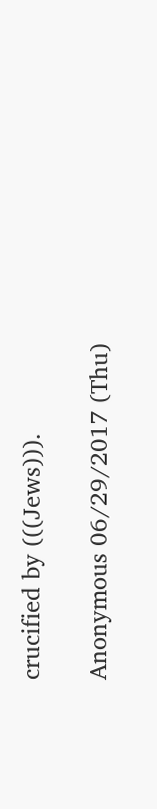crucified by (((Jews))).

Anonymous 06/29/2017 (Thu)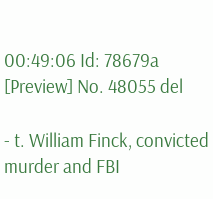00:49:06 Id: 78679a [Preview] No. 48055 del

- t. William Finck, convicted murder and FBI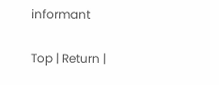informant

Top | Return |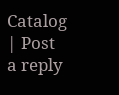Catalog | Post a reply